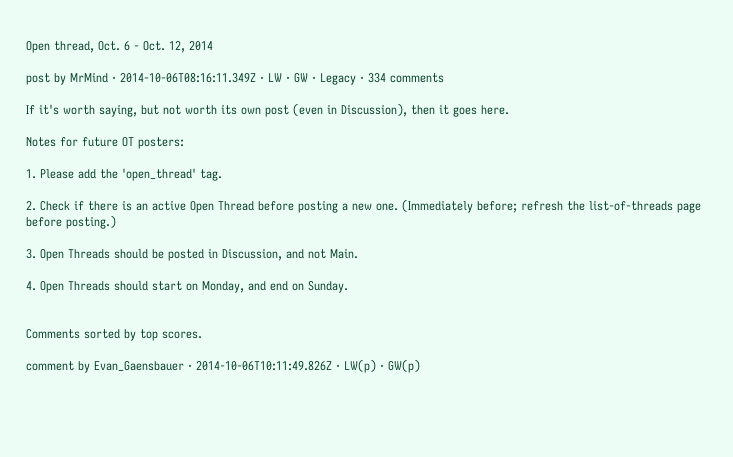Open thread, Oct. 6 - Oct. 12, 2014

post by MrMind · 2014-10-06T08:16:11.349Z · LW · GW · Legacy · 334 comments

If it's worth saying, but not worth its own post (even in Discussion), then it goes here.

Notes for future OT posters:

1. Please add the 'open_thread' tag.

2. Check if there is an active Open Thread before posting a new one. (Immediately before; refresh the list-of-threads page before posting.)

3. Open Threads should be posted in Discussion, and not Main.

4. Open Threads should start on Monday, and end on Sunday.


Comments sorted by top scores.

comment by Evan_Gaensbauer · 2014-10-06T10:11:49.826Z · LW(p) · GW(p)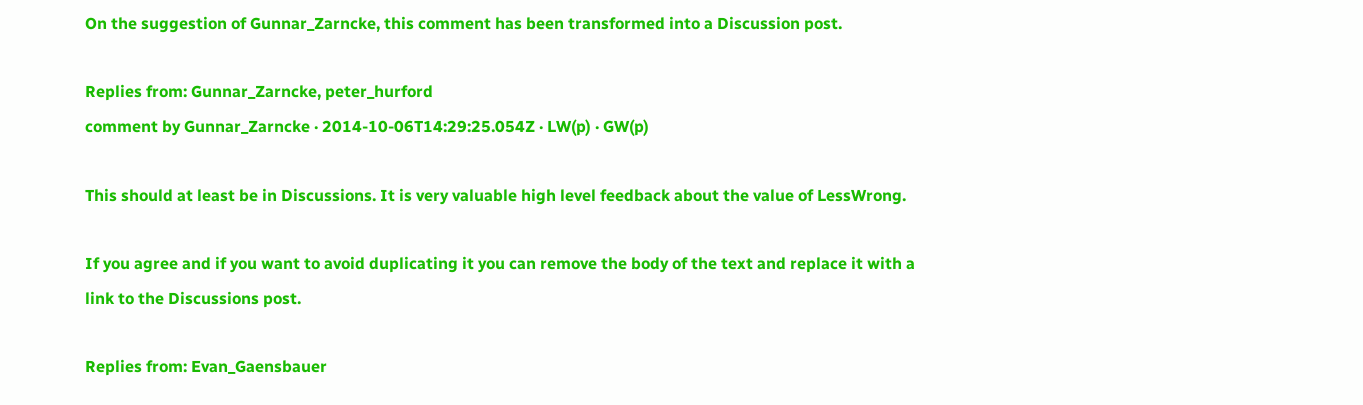On the suggestion of Gunnar_Zarncke, this comment has been transformed into a Discussion post.

Replies from: Gunnar_Zarncke, peter_hurford
comment by Gunnar_Zarncke · 2014-10-06T14:29:25.054Z · LW(p) · GW(p)

This should at least be in Discussions. It is very valuable high level feedback about the value of LessWrong.

If you agree and if you want to avoid duplicating it you can remove the body of the text and replace it with a link to the Discussions post.

Replies from: Evan_Gaensbauer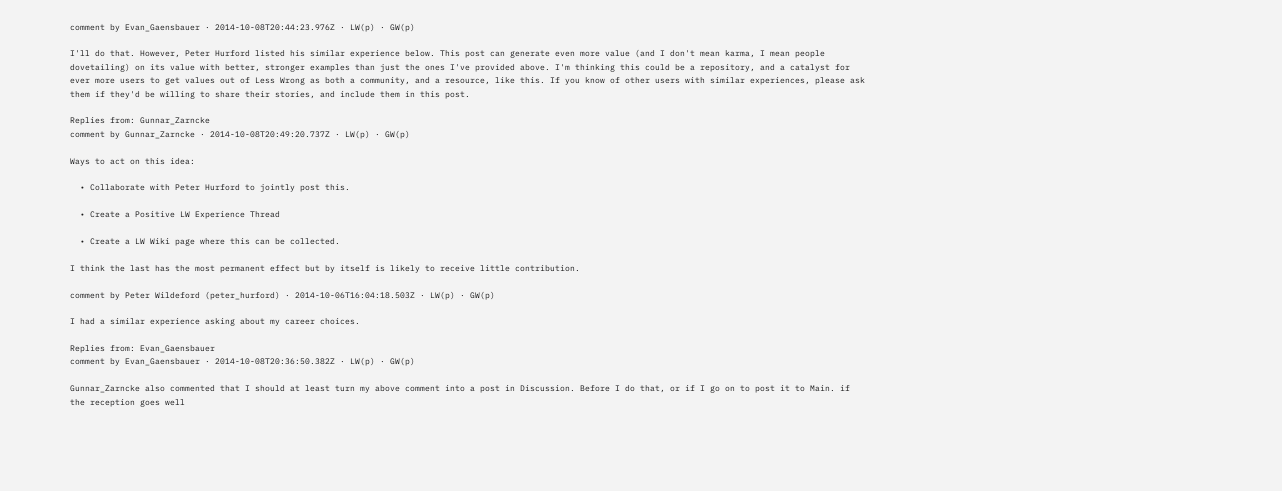comment by Evan_Gaensbauer · 2014-10-08T20:44:23.976Z · LW(p) · GW(p)

I'll do that. However, Peter Hurford listed his similar experience below. This post can generate even more value (and I don't mean karma, I mean people dovetailing) on its value with better, stronger examples than just the ones I've provided above. I'm thinking this could be a repository, and a catalyst for ever more users to get values out of Less Wrong as both a community, and a resource, like this. If you know of other users with similar experiences, please ask them if they'd be willing to share their stories, and include them in this post.

Replies from: Gunnar_Zarncke
comment by Gunnar_Zarncke · 2014-10-08T20:49:20.737Z · LW(p) · GW(p)

Ways to act on this idea:

  • Collaborate with Peter Hurford to jointly post this.

  • Create a Positive LW Experience Thread

  • Create a LW Wiki page where this can be collected.

I think the last has the most permanent effect but by itself is likely to receive little contribution.

comment by Peter Wildeford (peter_hurford) · 2014-10-06T16:04:18.503Z · LW(p) · GW(p)

I had a similar experience asking about my career choices.

Replies from: Evan_Gaensbauer
comment by Evan_Gaensbauer · 2014-10-08T20:36:50.382Z · LW(p) · GW(p)

Gunnar_Zarncke also commented that I should at least turn my above comment into a post in Discussion. Before I do that, or if I go on to post it to Main. if the reception goes well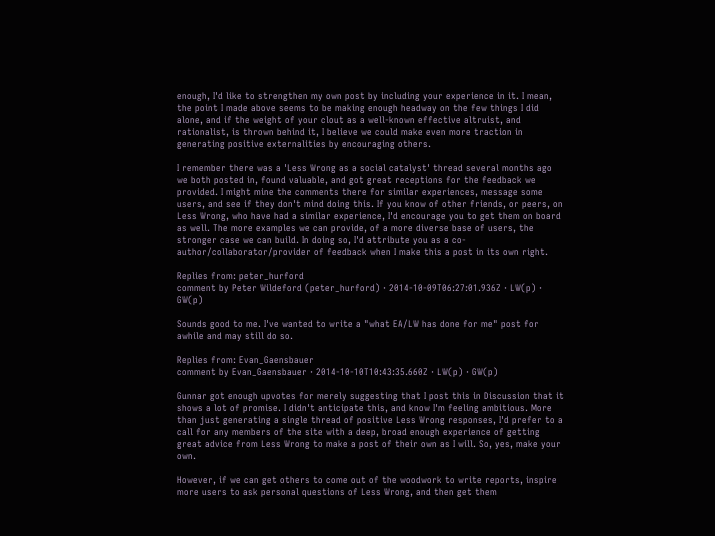enough, I'd like to strengthen my own post by including your experience in it. I mean, the point I made above seems to be making enough headway on the few things I did alone, and if the weight of your clout as a well-known effective altruist, and rationalist, is thrown behind it, I believe we could make even more traction in generating positive externalities by encouraging others.

I remember there was a 'Less Wrong as a social catalyst' thread several months ago we both posted in, found valuable, and got great receptions for the feedback we provided. I might mine the comments there for similar experiences, message some users, and see if they don't mind doing this. If you know of other friends, or peers, on Less Wrong, who have had a similar experience, I'd encourage you to get them on board as well. The more examples we can provide, of a more diverse base of users, the stronger case we can build. In doing so, I'd attribute you as a co-author/collaborator/provider of feedback when I make this a post in its own right.

Replies from: peter_hurford
comment by Peter Wildeford (peter_hurford) · 2014-10-09T06:27:01.936Z · LW(p) · GW(p)

Sounds good to me. I've wanted to write a "what EA/LW has done for me" post for awhile and may still do so.

Replies from: Evan_Gaensbauer
comment by Evan_Gaensbauer · 2014-10-10T10:43:35.660Z · LW(p) · GW(p)

Gunnar got enough upvotes for merely suggesting that I post this in Discussion that it shows a lot of promise. I didn't anticipate this, and know I'm feeling ambitious. More than just generating a single thread of positive Less Wrong responses, I'd prefer to a call for any members of the site with a deep, broad enough experience of getting great advice from Less Wrong to make a post of their own as I will. So, yes, make your own.

However, if we can get others to come out of the woodwork to write reports, inspire more users to ask personal questions of Less Wrong, and then get them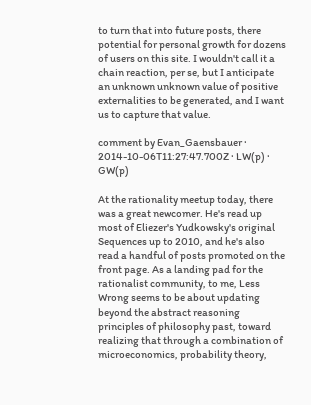to turn that into future posts, there potential for personal growth for dozens of users on this site. I wouldn't call it a chain reaction, per se, but I anticipate an unknown unknown value of positive externalities to be generated, and I want us to capture that value.

comment by Evan_Gaensbauer · 2014-10-06T11:27:47.700Z · LW(p) · GW(p)

At the rationality meetup today, there was a great newcomer. He's read up most of Eliezer's Yudkowsky's original Sequences up to 2010, and he's also read a handful of posts promoted on the front page. As a landing pad for the rationalist community, to me, Less Wrong seems to be about updating beyond the abstract reasoning principles of philosophy past, toward realizing that through a combination of microeconomics, probability theory,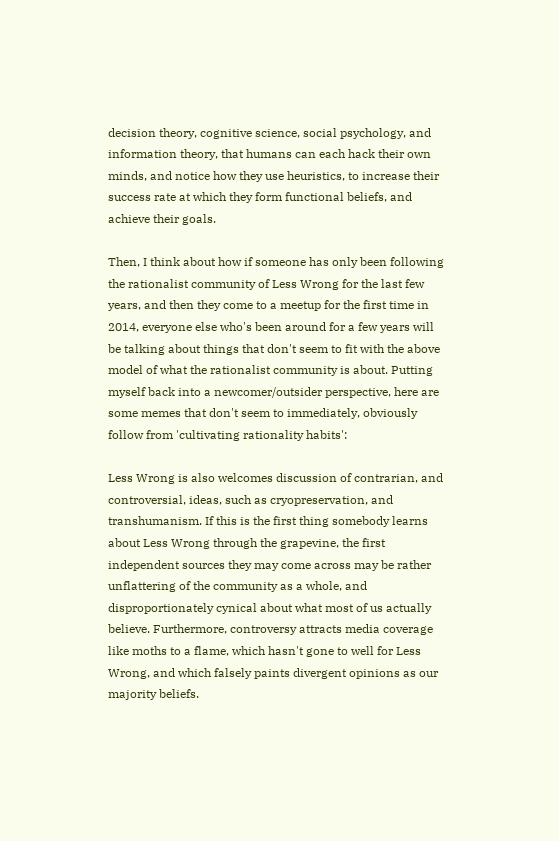decision theory, cognitive science, social psychology, and information theory, that humans can each hack their own minds, and notice how they use heuristics, to increase their success rate at which they form functional beliefs, and achieve their goals.

Then, I think about how if someone has only been following the rationalist community of Less Wrong for the last few years, and then they come to a meetup for the first time in 2014, everyone else who's been around for a few years will be talking about things that don't seem to fit with the above model of what the rationalist community is about. Putting myself back into a newcomer/outsider perspective, here are some memes that don't seem to immediately, obviously follow from 'cultivating rationality habits':

Less Wrong is also welcomes discussion of contrarian, and controversial, ideas, such as cryopreservation, and transhumanism. If this is the first thing somebody learns about Less Wrong through the grapevine, the first independent sources they may come across may be rather unflattering of the community as a whole, and disproportionately cynical about what most of us actually believe. Furthermore, controversy attracts media coverage like moths to a flame, which hasn't gone to well for Less Wrong, and which falsely paints divergent opinions as our majority beliefs.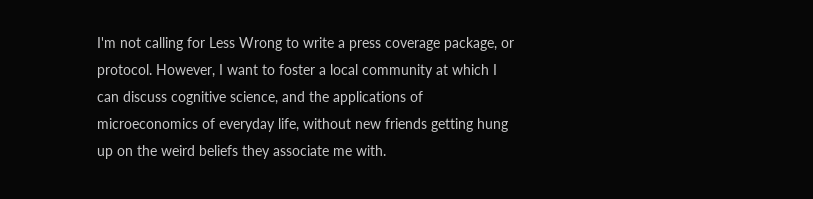I'm not calling for Less Wrong to write a press coverage package, or protocol. However, I want to foster a local community at which I can discuss cognitive science, and the applications of microeconomics of everyday life, without new friends getting hung up on the weird beliefs they associate me with.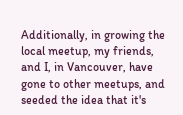Additionally, in growing the local meetup, my friends, and I, in Vancouver, have gone to other meetups, and seeded the idea that it's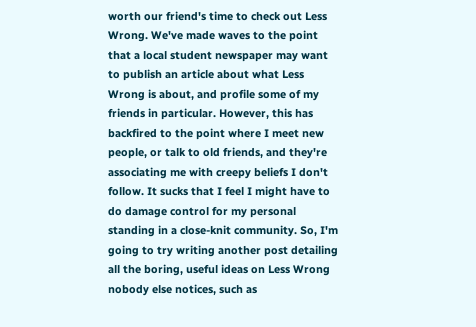worth our friend's time to check out Less Wrong. We've made waves to the point that a local student newspaper may want to publish an article about what Less Wrong is about, and profile some of my friends in particular. However, this has backfired to the point where I meet new people, or talk to old friends, and they're associating me with creepy beliefs I don't follow. It sucks that I feel I might have to do damage control for my personal standing in a close-knit community. So, I'm going to try writing another post detailing all the boring, useful ideas on Less Wrong nobody else notices, such as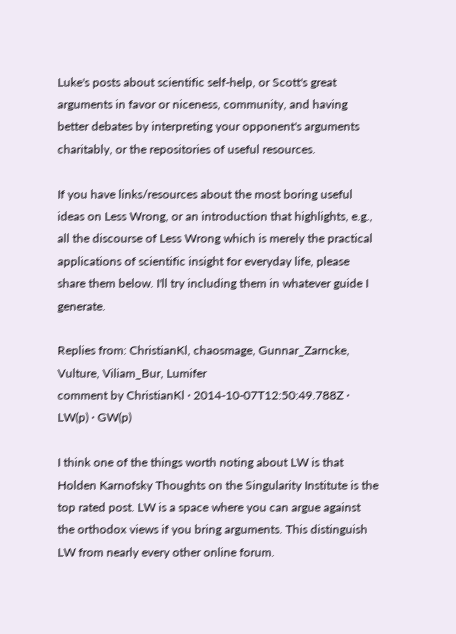Luke's posts about scientific self-help, or Scott's great arguments in favor or niceness, community, and having better debates by interpreting your opponent's arguments charitably, or the repositories of useful resources.

If you have links/resources about the most boring useful ideas on Less Wrong, or an introduction that highlights, e.g., all the discourse of Less Wrong which is merely the practical applications of scientific insight for everyday life, please share them below. I'll try including them in whatever guide I generate.

Replies from: ChristianKl, chaosmage, Gunnar_Zarncke, Vulture, Viliam_Bur, Lumifer
comment by ChristianKl · 2014-10-07T12:50:49.788Z · LW(p) · GW(p)

I think one of the things worth noting about LW is that Holden Karnofsky Thoughts on the Singularity Institute is the top rated post. LW is a space where you can argue against the orthodox views if you bring arguments. This distinguish LW from nearly every other online forum.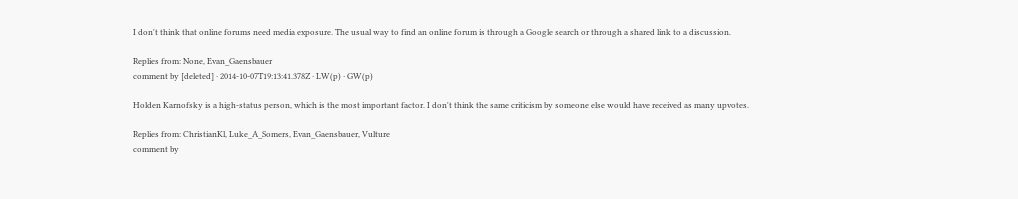I don't think that online forums need media exposure. The usual way to find an online forum is through a Google search or through a shared link to a discussion.

Replies from: None, Evan_Gaensbauer
comment by [deleted] · 2014-10-07T19:13:41.378Z · LW(p) · GW(p)

Holden Karnofsky is a high-status person, which is the most important factor. I don't think the same criticism by someone else would have received as many upvotes.

Replies from: ChristianKl, Luke_A_Somers, Evan_Gaensbauer, Vulture
comment by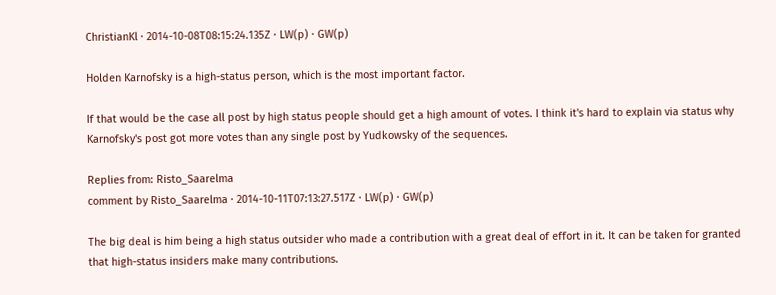ChristianKl · 2014-10-08T08:15:24.135Z · LW(p) · GW(p)

Holden Karnofsky is a high-status person, which is the most important factor.

If that would be the case all post by high status people should get a high amount of votes. I think it's hard to explain via status why Karnofsky's post got more votes than any single post by Yudkowsky of the sequences.

Replies from: Risto_Saarelma
comment by Risto_Saarelma · 2014-10-11T07:13:27.517Z · LW(p) · GW(p)

The big deal is him being a high status outsider who made a contribution with a great deal of effort in it. It can be taken for granted that high-status insiders make many contributions.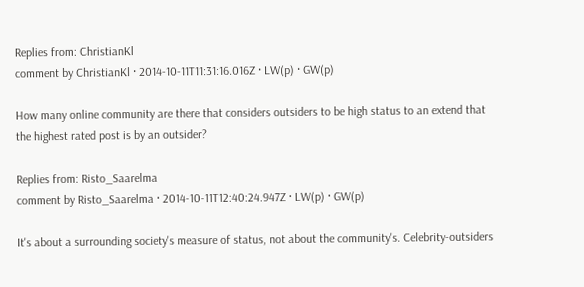Replies from: ChristianKl
comment by ChristianKl · 2014-10-11T11:31:16.016Z · LW(p) · GW(p)

How many online community are there that considers outsiders to be high status to an extend that the highest rated post is by an outsider?

Replies from: Risto_Saarelma
comment by Risto_Saarelma · 2014-10-11T12:40:24.947Z · LW(p) · GW(p)

It's about a surrounding society's measure of status, not about the community's. Celebrity-outsiders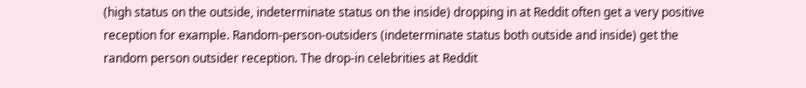(high status on the outside, indeterminate status on the inside) dropping in at Reddit often get a very positive reception for example. Random-person-outsiders (indeterminate status both outside and inside) get the random person outsider reception. The drop-in celebrities at Reddit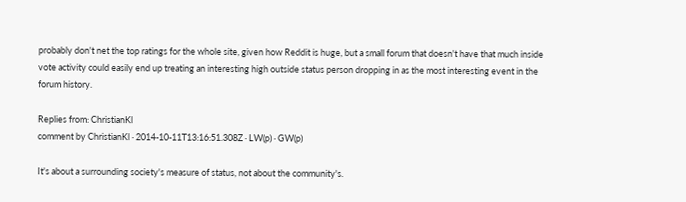probably don't net the top ratings for the whole site, given how Reddit is huge, but a small forum that doesn't have that much inside vote activity could easily end up treating an interesting high outside status person dropping in as the most interesting event in the forum history.

Replies from: ChristianKl
comment by ChristianKl · 2014-10-11T13:16:51.308Z · LW(p) · GW(p)

It's about a surrounding society's measure of status, not about the community's.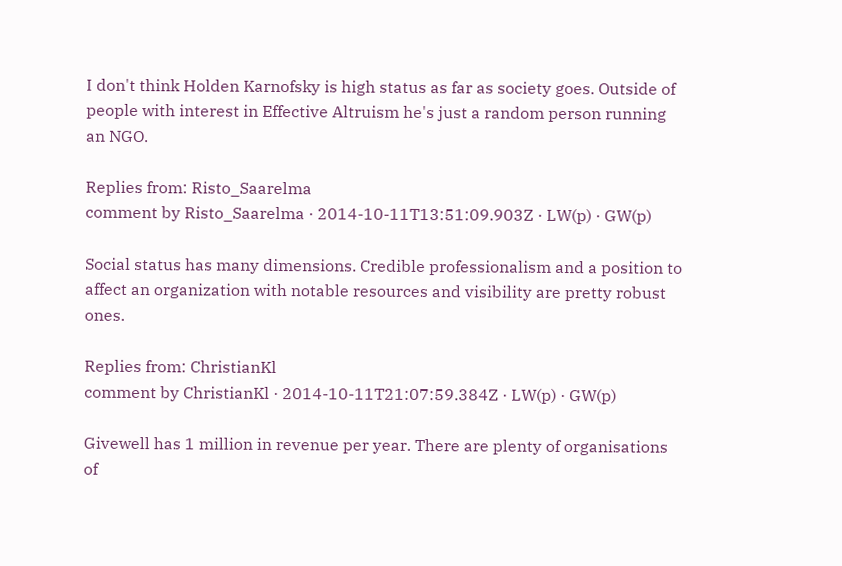I don't think Holden Karnofsky is high status as far as society goes. Outside of people with interest in Effective Altruism he's just a random person running an NGO.

Replies from: Risto_Saarelma
comment by Risto_Saarelma · 2014-10-11T13:51:09.903Z · LW(p) · GW(p)

Social status has many dimensions. Credible professionalism and a position to affect an organization with notable resources and visibility are pretty robust ones.

Replies from: ChristianKl
comment by ChristianKl · 2014-10-11T21:07:59.384Z · LW(p) · GW(p)

Givewell has 1 million in revenue per year. There are plenty of organisations of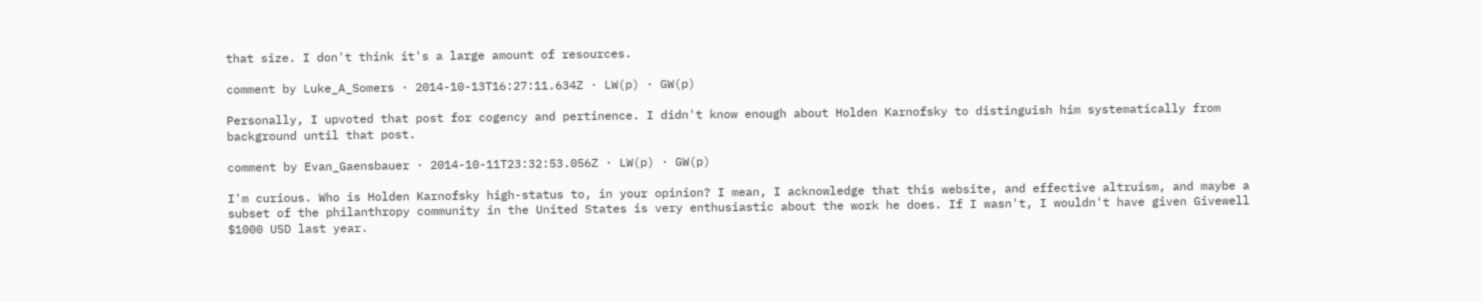that size. I don't think it's a large amount of resources.

comment by Luke_A_Somers · 2014-10-13T16:27:11.634Z · LW(p) · GW(p)

Personally, I upvoted that post for cogency and pertinence. I didn't know enough about Holden Karnofsky to distinguish him systematically from background until that post.

comment by Evan_Gaensbauer · 2014-10-11T23:32:53.056Z · LW(p) · GW(p)

I'm curious. Who is Holden Karnofsky high-status to, in your opinion? I mean, I acknowledge that this website, and effective altruism, and maybe a subset of the philanthropy community in the United States is very enthusiastic about the work he does. If I wasn't, I wouldn't have given Givewell $1000 USD last year.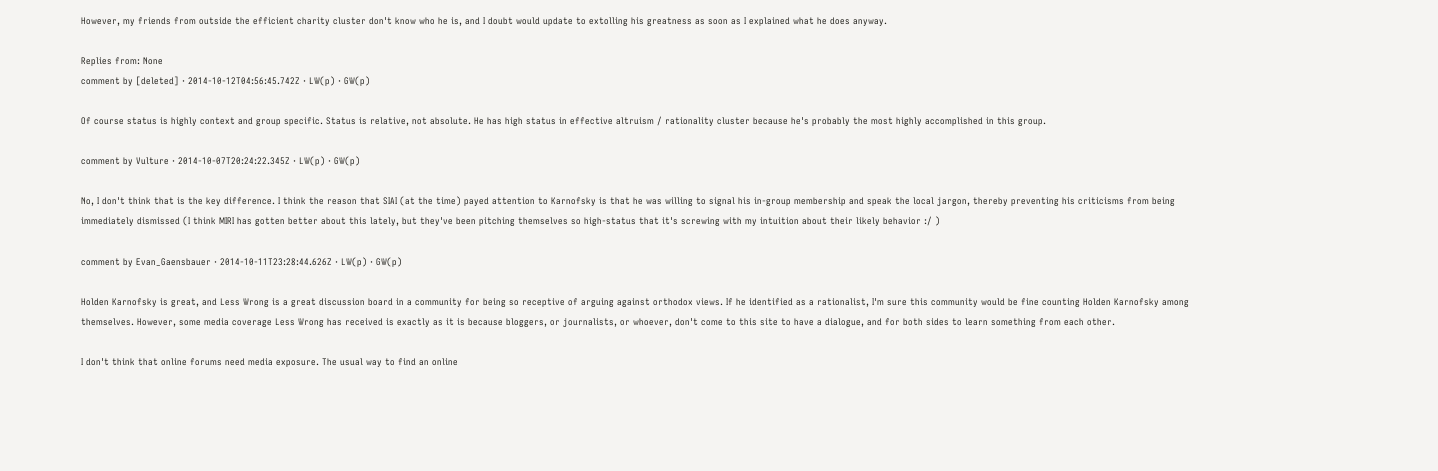However, my friends from outside the efficient charity cluster don't know who he is, and I doubt would update to extolling his greatness as soon as I explained what he does anyway.

Replies from: None
comment by [deleted] · 2014-10-12T04:56:45.742Z · LW(p) · GW(p)

Of course status is highly context and group specific. Status is relative, not absolute. He has high status in effective altruism / rationality cluster because he's probably the most highly accomplished in this group.

comment by Vulture · 2014-10-07T20:24:22.345Z · LW(p) · GW(p)

No, I don't think that is the key difference. I think the reason that SIAI (at the time) payed attention to Karnofsky is that he was willing to signal his in-group membership and speak the local jargon, thereby preventing his criticisms from being immediately dismissed (I think MIRI has gotten better about this lately, but they've been pitching themselves so high-status that it's screwing with my intuition about their likely behavior :/ )

comment by Evan_Gaensbauer · 2014-10-11T23:28:44.626Z · LW(p) · GW(p)

Holden Karnofsky is great, and Less Wrong is a great discussion board in a community for being so receptive of arguing against orthodox views. If he identified as a rationalist, I'm sure this community would be fine counting Holden Karnofsky among themselves. However, some media coverage Less Wrong has received is exactly as it is because bloggers, or journalists, or whoever, don't come to this site to have a dialogue, and for both sides to learn something from each other.

I don't think that online forums need media exposure. The usual way to find an online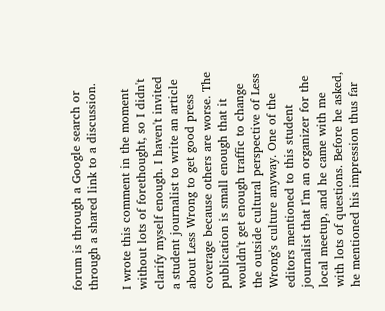forum is through a Google search or through a shared link to a discussion.

I wrote this comment in the moment without lots of forethought, so I didn't clarify myself enough. I haven't invited a student journalist to write an article about Less Wrong to get good press coverage because others are worse. The publication is small enough that it wouldn't get enough traffic to change the outside cultural perspective of Less Wrong's culture anyway. One of the editors mentioned to this student journalist that I'm an organizer for the local meetup, and he came with me with lots of questions. Before he asked, he mentioned his impression thus far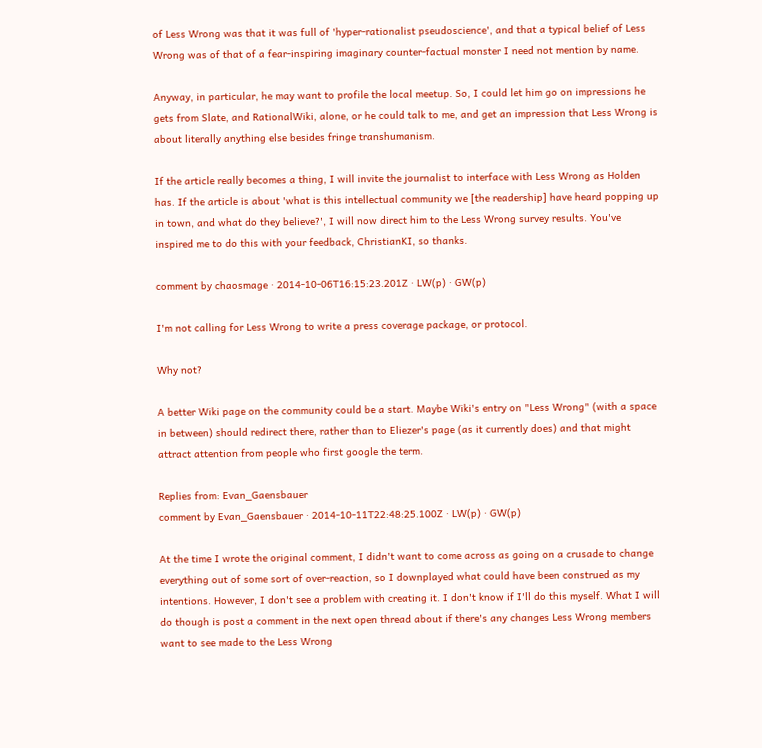of Less Wrong was that it was full of 'hyper-rationalist pseudoscience', and that a typical belief of Less Wrong was of that of a fear-inspiring imaginary counter-factual monster I need not mention by name.

Anyway, in particular, he may want to profile the local meetup. So, I could let him go on impressions he gets from Slate, and RationalWiki, alone, or he could talk to me, and get an impression that Less Wrong is about literally anything else besides fringe transhumanism.

If the article really becomes a thing, I will invite the journalist to interface with Less Wrong as Holden has. If the article is about 'what is this intellectual community we [the readership] have heard popping up in town, and what do they believe?', I will now direct him to the Less Wrong survey results. You've inspired me to do this with your feedback, ChristianKI, so thanks.

comment by chaosmage · 2014-10-06T16:15:23.201Z · LW(p) · GW(p)

I'm not calling for Less Wrong to write a press coverage package, or protocol.

Why not?

A better Wiki page on the community could be a start. Maybe Wiki's entry on "Less Wrong" (with a space in between) should redirect there, rather than to Eliezer's page (as it currently does) and that might attract attention from people who first google the term.

Replies from: Evan_Gaensbauer
comment by Evan_Gaensbauer · 2014-10-11T22:48:25.100Z · LW(p) · GW(p)

At the time I wrote the original comment, I didn't want to come across as going on a crusade to change everything out of some sort of over-reaction, so I downplayed what could have been construed as my intentions. However, I don't see a problem with creating it. I don't know if I'll do this myself. What I will do though is post a comment in the next open thread about if there's any changes Less Wrong members want to see made to the Less Wrong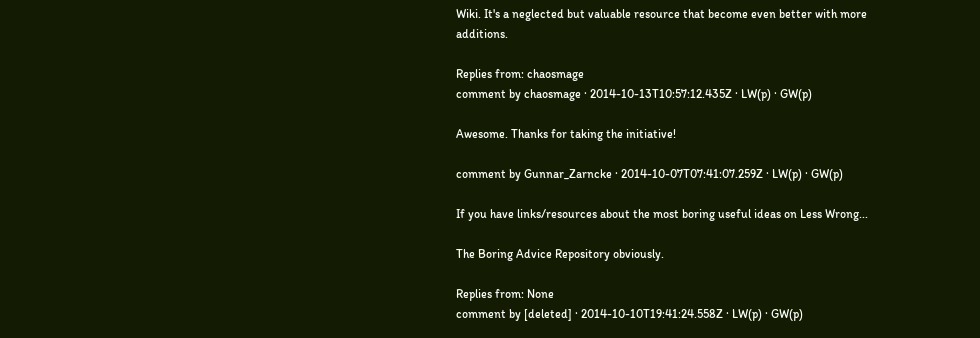Wiki. It's a neglected but valuable resource that become even better with more additions.

Replies from: chaosmage
comment by chaosmage · 2014-10-13T10:57:12.435Z · LW(p) · GW(p)

Awesome. Thanks for taking the initiative!

comment by Gunnar_Zarncke · 2014-10-07T07:41:07.259Z · LW(p) · GW(p)

If you have links/resources about the most boring useful ideas on Less Wrong...

The Boring Advice Repository obviously.

Replies from: None
comment by [deleted] · 2014-10-10T19:41:24.558Z · LW(p) · GW(p)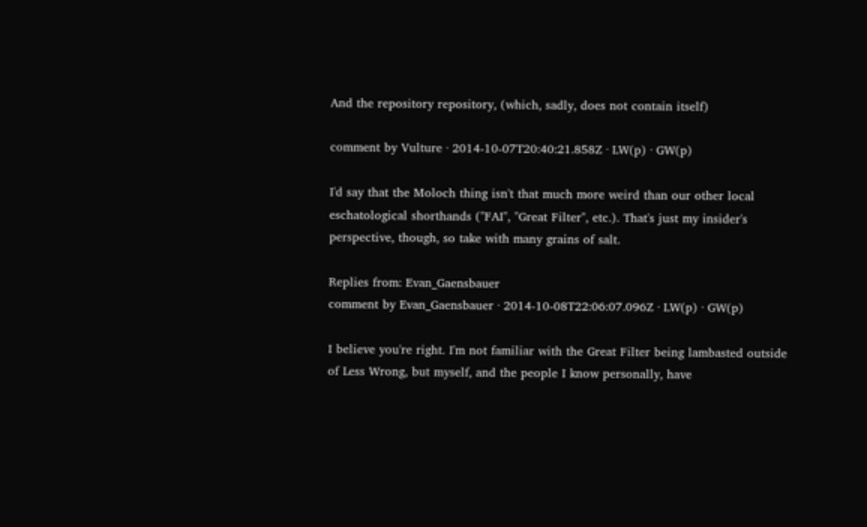And the repository repository, (which, sadly, does not contain itself)

comment by Vulture · 2014-10-07T20:40:21.858Z · LW(p) · GW(p)

I'd say that the Moloch thing isn't that much more weird than our other local eschatological shorthands ("FAI", "Great Filter", etc.). That's just my insider's perspective, though, so take with many grains of salt.

Replies from: Evan_Gaensbauer
comment by Evan_Gaensbauer · 2014-10-08T22:06:07.096Z · LW(p) · GW(p)

I believe you're right. I'm not familiar with the Great Filter being lambasted outside of Less Wrong, but myself, and the people I know personally, have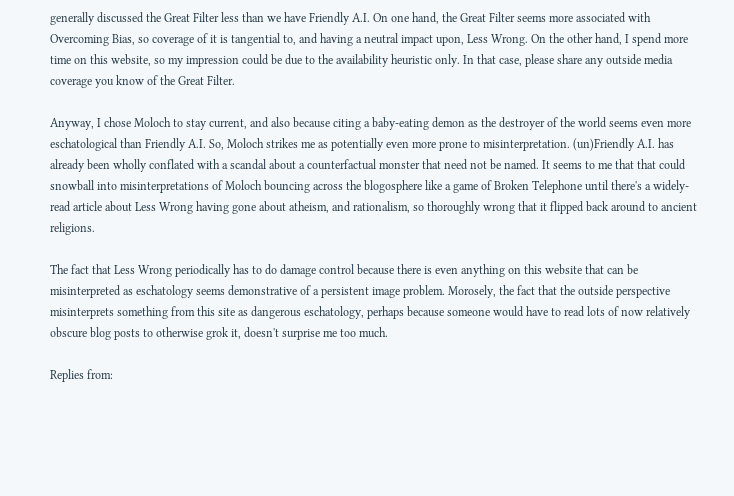generally discussed the Great Filter less than we have Friendly A.I. On one hand, the Great Filter seems more associated with Overcoming Bias, so coverage of it is tangential to, and having a neutral impact upon, Less Wrong. On the other hand, I spend more time on this website, so my impression could be due to the availability heuristic only. In that case, please share any outside media coverage you know of the Great Filter.

Anyway, I chose Moloch to stay current, and also because citing a baby-eating demon as the destroyer of the world seems even more eschatological than Friendly A.I. So, Moloch strikes me as potentially even more prone to misinterpretation. (un)Friendly A.I. has already been wholly conflated with a scandal about a counterfactual monster that need not be named. It seems to me that that could snowball into misinterpretations of Moloch bouncing across the blogosphere like a game of Broken Telephone until there's a widely-read article about Less Wrong having gone about atheism, and rationalism, so thoroughly wrong that it flipped back around to ancient religions.

The fact that Less Wrong periodically has to do damage control because there is even anything on this website that can be misinterpreted as eschatology seems demonstrative of a persistent image problem. Morosely, the fact that the outside perspective misinterprets something from this site as dangerous eschatology, perhaps because someone would have to read lots of now relatively obscure blog posts to otherwise grok it, doesn't surprise me too much.

Replies from: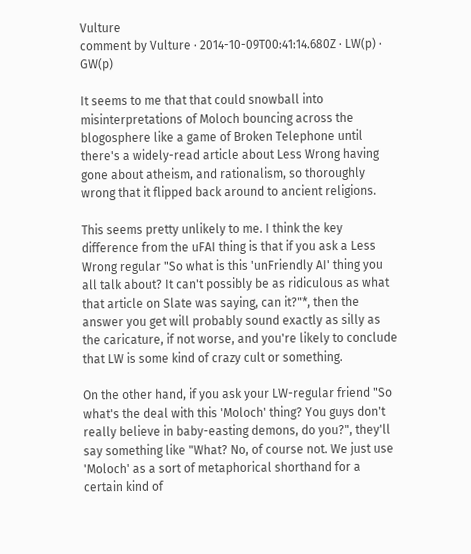Vulture
comment by Vulture · 2014-10-09T00:41:14.680Z · LW(p) · GW(p)

It seems to me that that could snowball into misinterpretations of Moloch bouncing across the blogosphere like a game of Broken Telephone until there's a widely-read article about Less Wrong having gone about atheism, and rationalism, so thoroughly wrong that it flipped back around to ancient religions.

This seems pretty unlikely to me. I think the key difference from the uFAI thing is that if you ask a Less Wrong regular "So what is this 'unFriendly AI' thing you all talk about? It can't possibly be as ridiculous as what that article on Slate was saying, can it?"*, then the answer you get will probably sound exactly as silly as the caricature, if not worse, and you're likely to conclude that LW is some kind of crazy cult or something.

On the other hand, if you ask your LW-regular friend "So what's the deal with this 'Moloch' thing? You guys don't really believe in baby-easting demons, do you?", they'll say something like "What? No, of course not. We just use 'Moloch' as a sort of metaphorical shorthand for a certain kind of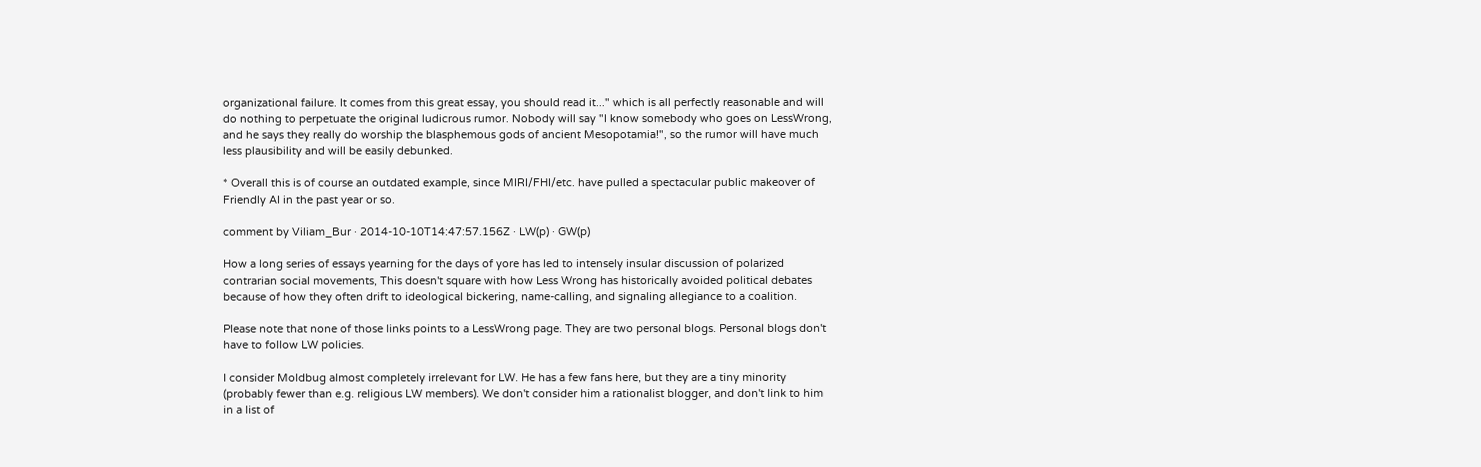organizational failure. It comes from this great essay, you should read it..." which is all perfectly reasonable and will do nothing to perpetuate the original ludicrous rumor. Nobody will say "I know somebody who goes on LessWrong, and he says they really do worship the blasphemous gods of ancient Mesopotamia!", so the rumor will have much less plausibility and will be easily debunked.

* Overall this is of course an outdated example, since MIRI/FHI/etc. have pulled a spectacular public makeover of Friendly AI in the past year or so.

comment by Viliam_Bur · 2014-10-10T14:47:57.156Z · LW(p) · GW(p)

How a long series of essays yearning for the days of yore has led to intensely insular discussion of polarized contrarian social movements, This doesn't square with how Less Wrong has historically avoided political debates because of how they often drift to ideological bickering, name-calling, and signaling allegiance to a coalition.

Please note that none of those links points to a LessWrong page. They are two personal blogs. Personal blogs don't have to follow LW policies.

I consider Moldbug almost completely irrelevant for LW. He has a few fans here, but they are a tiny minority (probably fewer than e.g. religious LW members). We don't consider him a rationalist blogger, and don't link to him in a list of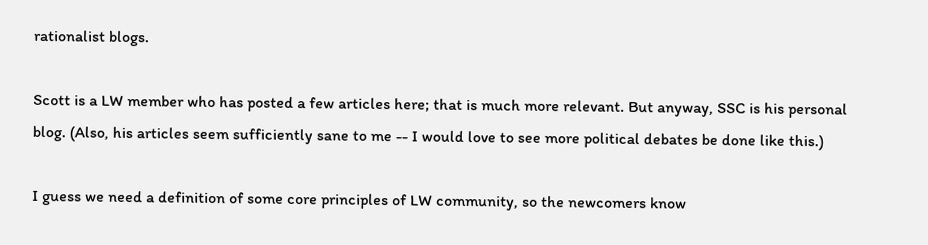rationalist blogs.

Scott is a LW member who has posted a few articles here; that is much more relevant. But anyway, SSC is his personal blog. (Also, his articles seem sufficiently sane to me -- I would love to see more political debates be done like this.)

I guess we need a definition of some core principles of LW community, so the newcomers know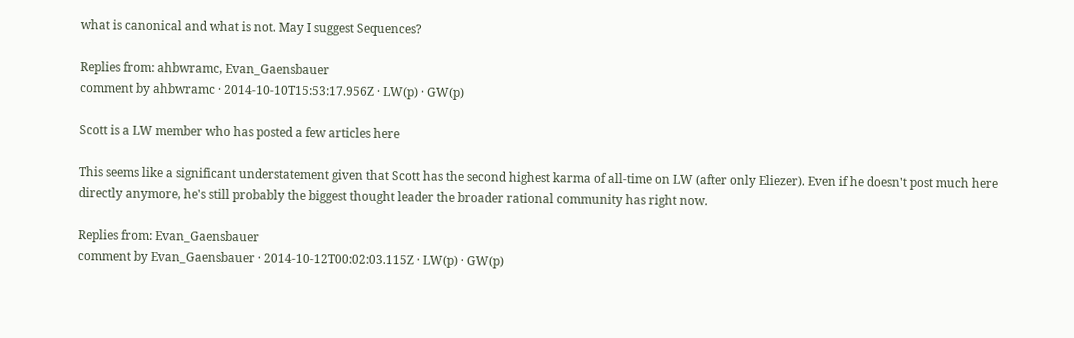what is canonical and what is not. May I suggest Sequences?

Replies from: ahbwramc, Evan_Gaensbauer
comment by ahbwramc · 2014-10-10T15:53:17.956Z · LW(p) · GW(p)

Scott is a LW member who has posted a few articles here

This seems like a significant understatement given that Scott has the second highest karma of all-time on LW (after only Eliezer). Even if he doesn't post much here directly anymore, he's still probably the biggest thought leader the broader rational community has right now.

Replies from: Evan_Gaensbauer
comment by Evan_Gaensbauer · 2014-10-12T00:02:03.115Z · LW(p) · GW(p)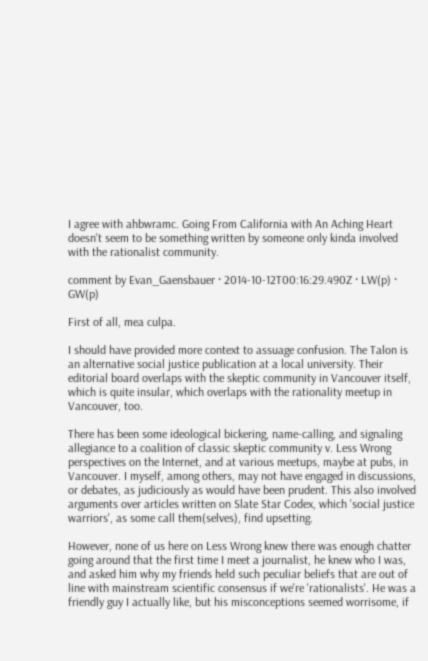I agree with ahbwramc. Going From California with An Aching Heart doesn't seem to be something written by someone only kinda involved with the rationalist community.

comment by Evan_Gaensbauer · 2014-10-12T00:16:29.490Z · LW(p) · GW(p)

First of all, mea culpa.

I should have provided more context to assuage confusion. The Talon is an alternative social justice publication at a local university. Their editorial board overlaps with the skeptic community in Vancouver itself, which is quite insular, which overlaps with the rationality meetup in Vancouver, too.

There has been some ideological bickering, name-calling, and signaling allegiance to a coalition of classic skeptic community v. Less Wrong perspectives on the Internet, and at various meetups, maybe at pubs, in Vancouver. I myself, among others, may not have engaged in discussions, or debates, as judiciously as would have been prudent. This also involved arguments over articles written on Slate Star Codex, which 'social justice warriors', as some call them(selves), find upsetting.

However, none of us here on Less Wrong knew there was enough chatter going around that the first time I meet a journalist, he knew who I was, and asked him why my friends held such peculiar beliefs that are out of line with mainstream scientific consensus if we're 'rationalists'. He was a friendly guy I actually like, but his misconceptions seemed worrisome, if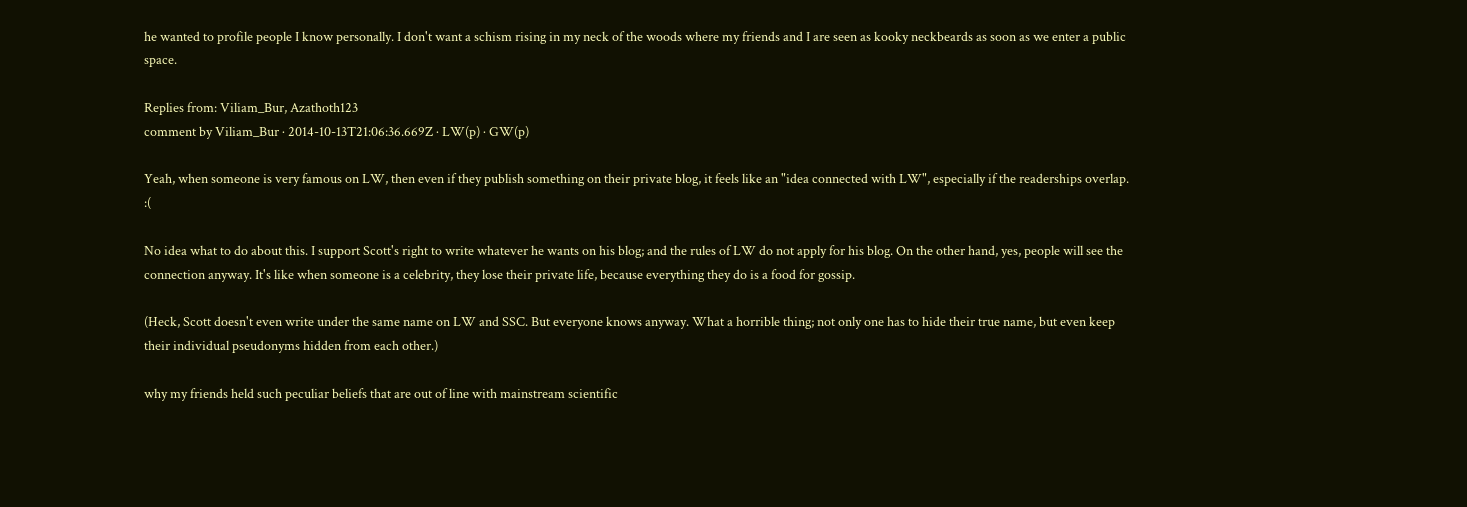he wanted to profile people I know personally. I don't want a schism rising in my neck of the woods where my friends and I are seen as kooky neckbeards as soon as we enter a public space.

Replies from: Viliam_Bur, Azathoth123
comment by Viliam_Bur · 2014-10-13T21:06:36.669Z · LW(p) · GW(p)

Yeah, when someone is very famous on LW, then even if they publish something on their private blog, it feels like an "idea connected with LW", especially if the readerships overlap. :(

No idea what to do about this. I support Scott's right to write whatever he wants on his blog; and the rules of LW do not apply for his blog. On the other hand, yes, people will see the connection anyway. It's like when someone is a celebrity, they lose their private life, because everything they do is a food for gossip.

(Heck, Scott doesn't even write under the same name on LW and SSC. But everyone knows anyway. What a horrible thing; not only one has to hide their true name, but even keep their individual pseudonyms hidden from each other.)

why my friends held such peculiar beliefs that are out of line with mainstream scientific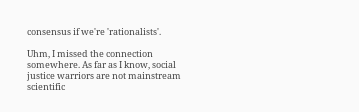consensus if we're 'rationalists'.

Uhm, I missed the connection somewhere. As far as I know, social justice warriors are not mainstream scientific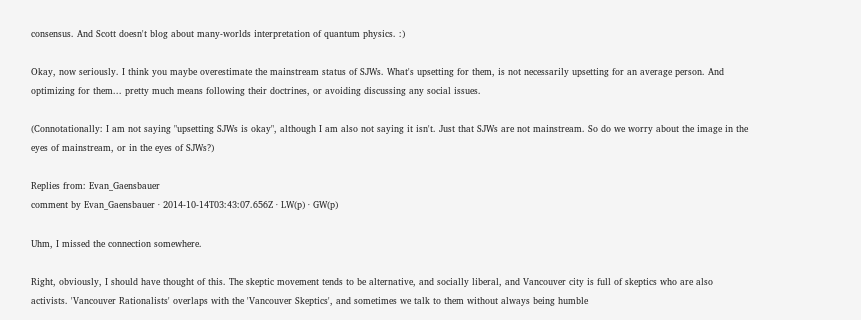consensus. And Scott doesn't blog about many-worlds interpretation of quantum physics. :)

Okay, now seriously. I think you maybe overestimate the mainstream status of SJWs. What's upsetting for them, is not necessarily upsetting for an average person. And optimizing for them... pretty much means following their doctrines, or avoiding discussing any social issues.

(Connotationally: I am not saying "upsetting SJWs is okay", although I am also not saying it isn't. Just that SJWs are not mainstream. So do we worry about the image in the eyes of mainstream, or in the eyes of SJWs?)

Replies from: Evan_Gaensbauer
comment by Evan_Gaensbauer · 2014-10-14T03:43:07.656Z · LW(p) · GW(p)

Uhm, I missed the connection somewhere.

Right, obviously, I should have thought of this. The skeptic movement tends to be alternative, and socially liberal, and Vancouver city is full of skeptics who are also activists. 'Vancouver Rationalists' overlaps with the 'Vancouver Skeptics', and sometimes we talk to them without always being humble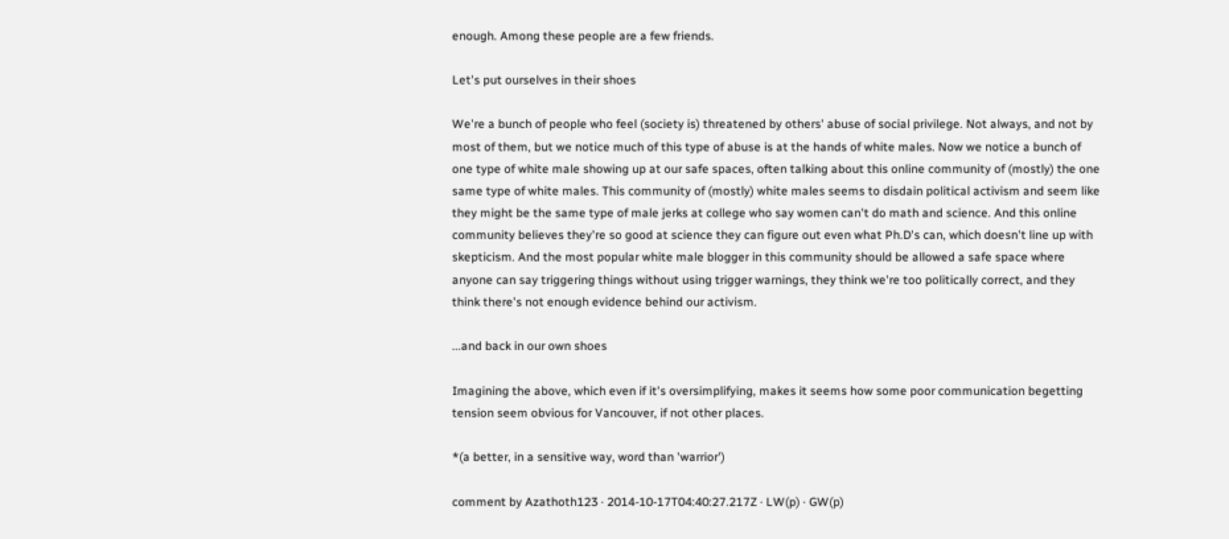enough. Among these people are a few friends.

Let's put ourselves in their shoes

We're a bunch of people who feel (society is) threatened by others' abuse of social privilege. Not always, and not by most of them, but we notice much of this type of abuse is at the hands of white males. Now we notice a bunch of one type of white male showing up at our safe spaces, often talking about this online community of (mostly) the one same type of white males. This community of (mostly) white males seems to disdain political activism and seem like they might be the same type of male jerks at college who say women can't do math and science. And this online community believes they're so good at science they can figure out even what Ph.D's can, which doesn't line up with skepticism. And the most popular white male blogger in this community should be allowed a safe space where anyone can say triggering things without using trigger warnings, they think we're too politically correct, and they think there's not enough evidence behind our activism.

...and back in our own shoes

Imagining the above, which even if it's oversimplifying, makes it seems how some poor communication begetting tension seem obvious for Vancouver, if not other places.

*(a better, in a sensitive way, word than 'warrior')

comment by Azathoth123 · 2014-10-17T04:40:27.217Z · LW(p) · GW(p)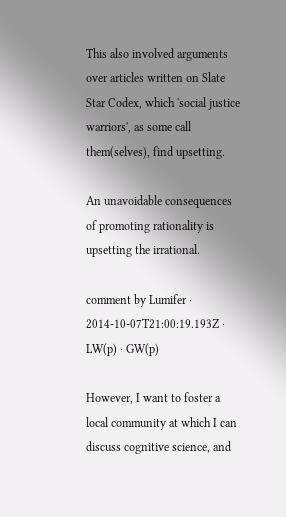This also involved arguments over articles written on Slate Star Codex, which 'social justice warriors', as some call them(selves), find upsetting.

An unavoidable consequences of promoting rationality is upsetting the irrational.

comment by Lumifer · 2014-10-07T21:00:19.193Z · LW(p) · GW(p)

However, I want to foster a local community at which I can discuss cognitive science, and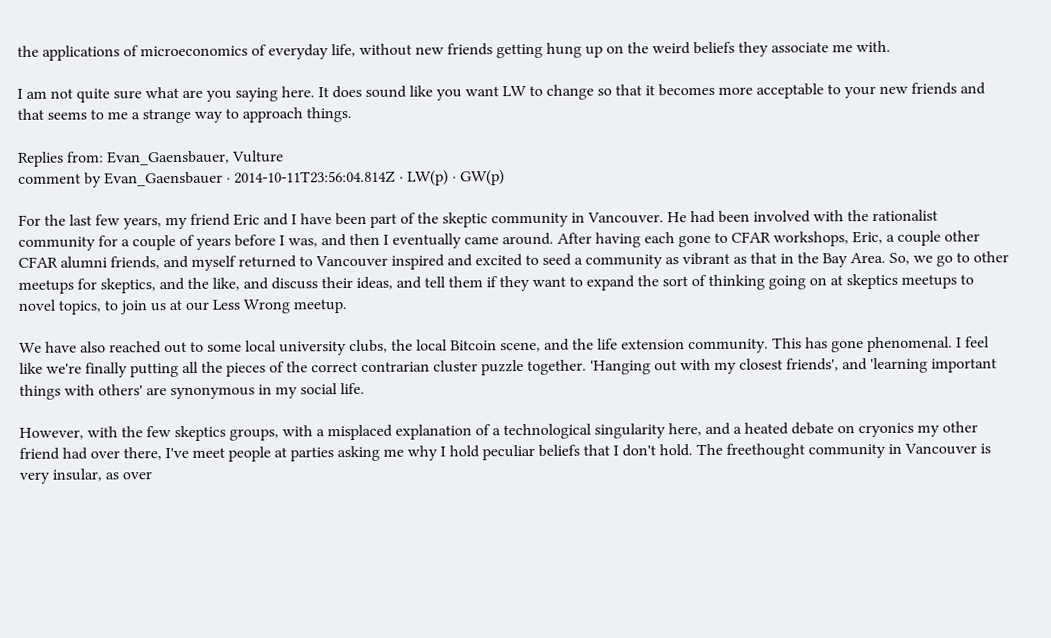the applications of microeconomics of everyday life, without new friends getting hung up on the weird beliefs they associate me with.

I am not quite sure what are you saying here. It does sound like you want LW to change so that it becomes more acceptable to your new friends and that seems to me a strange way to approach things.

Replies from: Evan_Gaensbauer, Vulture
comment by Evan_Gaensbauer · 2014-10-11T23:56:04.814Z · LW(p) · GW(p)

For the last few years, my friend Eric and I have been part of the skeptic community in Vancouver. He had been involved with the rationalist community for a couple of years before I was, and then I eventually came around. After having each gone to CFAR workshops, Eric, a couple other CFAR alumni friends, and myself returned to Vancouver inspired and excited to seed a community as vibrant as that in the Bay Area. So, we go to other meetups for skeptics, and the like, and discuss their ideas, and tell them if they want to expand the sort of thinking going on at skeptics meetups to novel topics, to join us at our Less Wrong meetup.

We have also reached out to some local university clubs, the local Bitcoin scene, and the life extension community. This has gone phenomenal. I feel like we're finally putting all the pieces of the correct contrarian cluster puzzle together. 'Hanging out with my closest friends', and 'learning important things with others' are synonymous in my social life.

However, with the few skeptics groups, with a misplaced explanation of a technological singularity here, and a heated debate on cryonics my other friend had over there, I've meet people at parties asking me why I hold peculiar beliefs that I don't hold. The freethought community in Vancouver is very insular, as over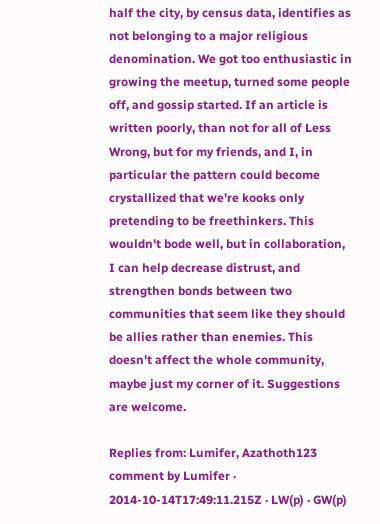half the city, by census data, identifies as not belonging to a major religious denomination. We got too enthusiastic in growing the meetup, turned some people off, and gossip started. If an article is written poorly, than not for all of Less Wrong, but for my friends, and I, in particular the pattern could become crystallized that we're kooks only pretending to be freethinkers. This wouldn't bode well, but in collaboration, I can help decrease distrust, and strengthen bonds between two communities that seem like they should be allies rather than enemies. This doesn't affect the whole community, maybe just my corner of it. Suggestions are welcome.

Replies from: Lumifer, Azathoth123
comment by Lumifer · 2014-10-14T17:49:11.215Z · LW(p) · GW(p)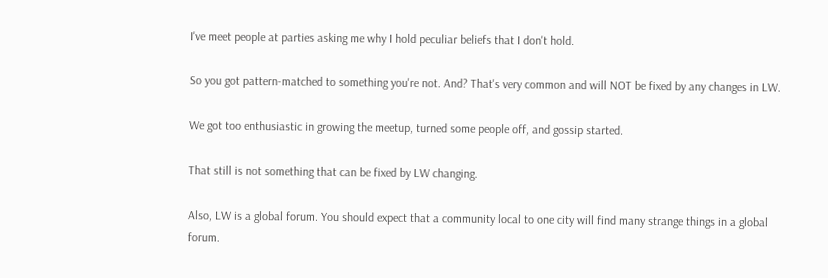I've meet people at parties asking me why I hold peculiar beliefs that I don't hold.

So you got pattern-matched to something you're not. And? That's very common and will NOT be fixed by any changes in LW.

We got too enthusiastic in growing the meetup, turned some people off, and gossip started.

That still is not something that can be fixed by LW changing.

Also, LW is a global forum. You should expect that a community local to one city will find many strange things in a global forum.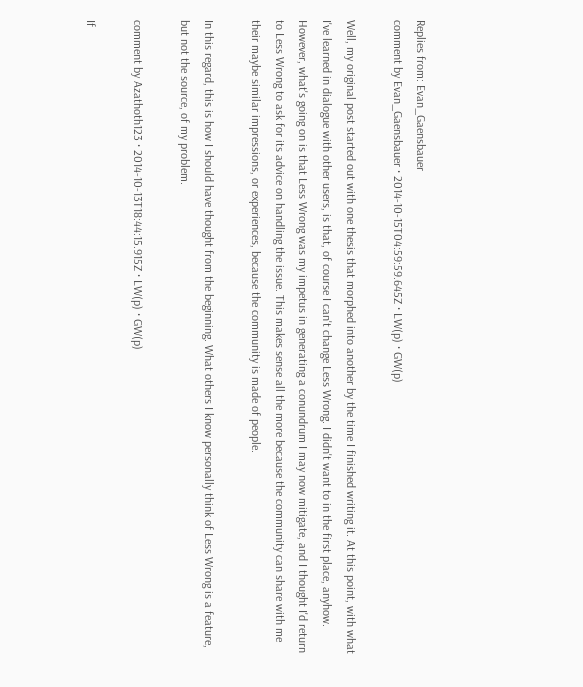Replies from: Evan_Gaensbauer
comment by Evan_Gaensbauer · 2014-10-15T04:59:59.645Z · LW(p) · GW(p)

Well, my original post started out with one thesis that morphed into another by the time I finished writing it. At this point, with what I've learned in dialogue with other users, is that, of course I can't change Less Wrong. I didn't want to in the first place, anyhow. However, what's going on is that Less Wrong was my impetus in generating a conundrum I may now mitigate, and I thought I'd return to Less Wrong to ask for its advice on handling the issue. This makes sense all the more because the community can share with me their maybe similar impressions, or experiences, because the community is made of people.

In this regard, this is how I should have thought from the beginning. What others I know personally think of Less Wrong is a feature, but not the source, of my problem.

comment by Azathoth123 · 2014-10-13T18:44:15.915Z · LW(p) · GW(p)

If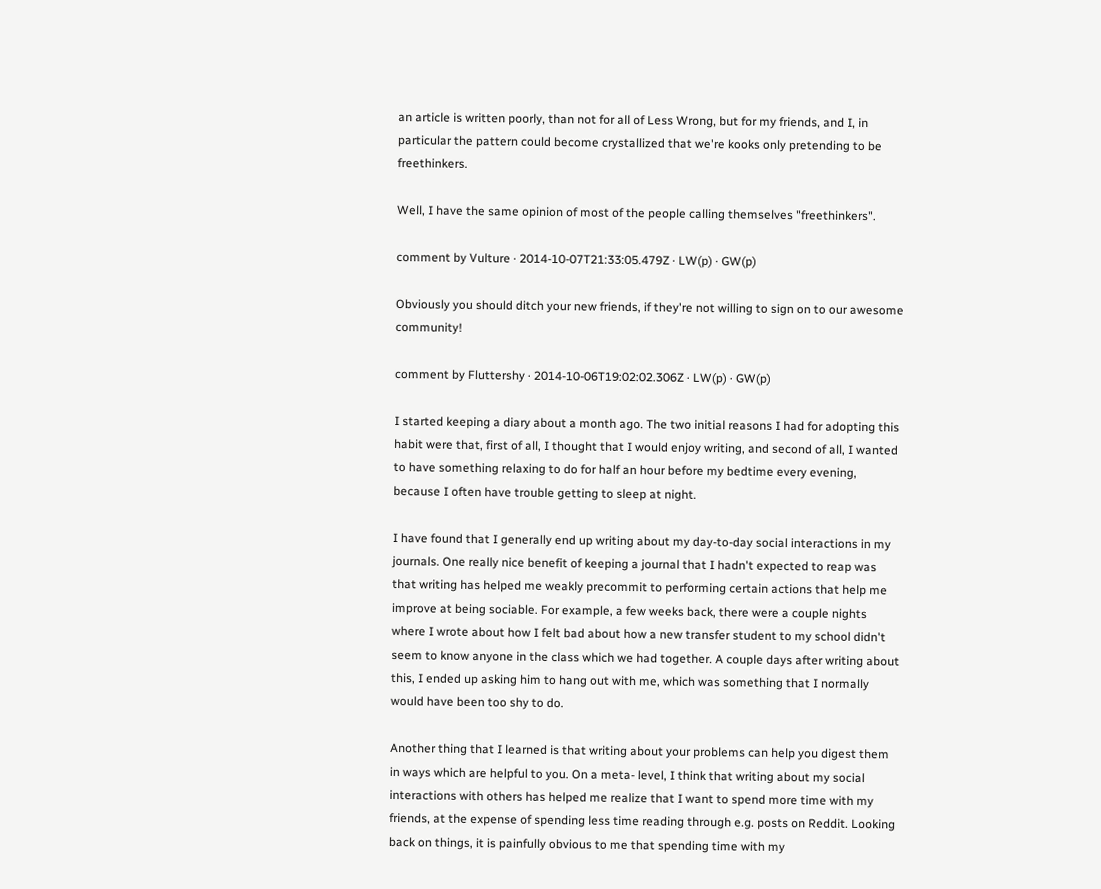an article is written poorly, than not for all of Less Wrong, but for my friends, and I, in particular the pattern could become crystallized that we're kooks only pretending to be freethinkers.

Well, I have the same opinion of most of the people calling themselves "freethinkers".

comment by Vulture · 2014-10-07T21:33:05.479Z · LW(p) · GW(p)

Obviously you should ditch your new friends, if they're not willing to sign on to our awesome community!

comment by Fluttershy · 2014-10-06T19:02:02.306Z · LW(p) · GW(p)

I started keeping a diary about a month ago. The two initial reasons I had for adopting this habit were that, first of all, I thought that I would enjoy writing, and second of all, I wanted to have something relaxing to do for half an hour before my bedtime every evening, because I often have trouble getting to sleep at night.

I have found that I generally end up writing about my day-to-day social interactions in my journals. One really nice benefit of keeping a journal that I hadn't expected to reap was that writing has helped me weakly precommit to performing certain actions that help me improve at being sociable. For example, a few weeks back, there were a couple nights where I wrote about how I felt bad about how a new transfer student to my school didn't seem to know anyone in the class which we had together. A couple days after writing about this, I ended up asking him to hang out with me, which was something that I normally would have been too shy to do.

Another thing that I learned is that writing about your problems can help you digest them in ways which are helpful to you. On a meta- level, I think that writing about my social interactions with others has helped me realize that I want to spend more time with my friends, at the expense of spending less time reading through e.g. posts on Reddit. Looking back on things, it is painfully obvious to me that spending time with my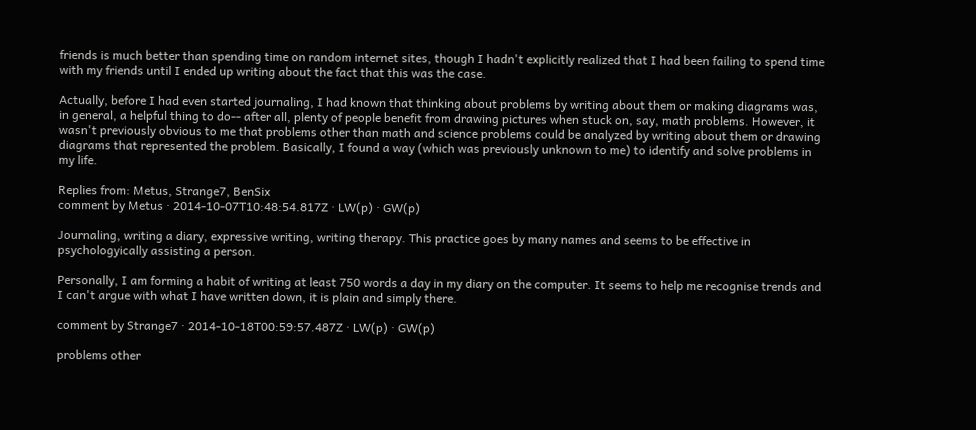friends is much better than spending time on random internet sites, though I hadn't explicitly realized that I had been failing to spend time with my friends until I ended up writing about the fact that this was the case.

Actually, before I had even started journaling, I had known that thinking about problems by writing about them or making diagrams was, in general, a helpful thing to do-- after all, plenty of people benefit from drawing pictures when stuck on, say, math problems. However, it wasn't previously obvious to me that problems other than math and science problems could be analyzed by writing about them or drawing diagrams that represented the problem. Basically, I found a way (which was previously unknown to me) to identify and solve problems in my life.

Replies from: Metus, Strange7, BenSix
comment by Metus · 2014-10-07T10:48:54.817Z · LW(p) · GW(p)

Journaling, writing a diary, expressive writing, writing therapy. This practice goes by many names and seems to be effective in psychologyically assisting a person.

Personally, I am forming a habit of writing at least 750 words a day in my diary on the computer. It seems to help me recognise trends and I can't argue with what I have written down, it is plain and simply there.

comment by Strange7 · 2014-10-18T00:59:57.487Z · LW(p) · GW(p)

problems other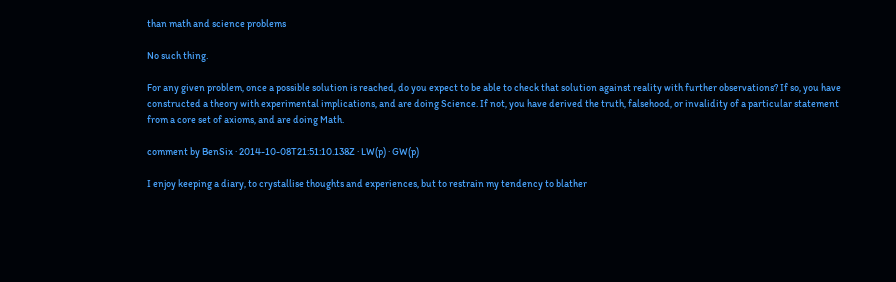than math and science problems

No such thing.

For any given problem, once a possible solution is reached, do you expect to be able to check that solution against reality with further observations? If so, you have constructed a theory with experimental implications, and are doing Science. If not, you have derived the truth, falsehood, or invalidity of a particular statement from a core set of axioms, and are doing Math.

comment by BenSix · 2014-10-08T21:51:10.138Z · LW(p) · GW(p)

I enjoy keeping a diary, to crystallise thoughts and experiences, but to restrain my tendency to blather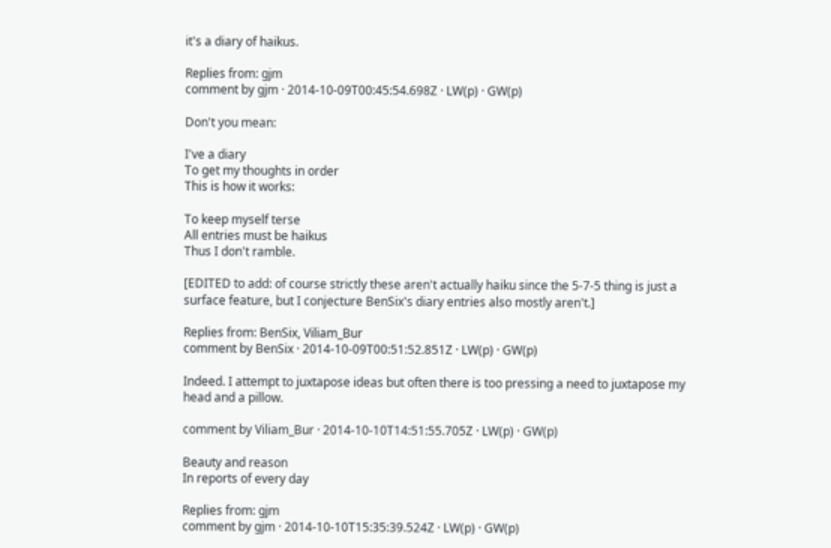it's a diary of haikus.

Replies from: gjm
comment by gjm · 2014-10-09T00:45:54.698Z · LW(p) · GW(p)

Don't you mean:

I've a diary
To get my thoughts in order
This is how it works:

To keep myself terse
All entries must be haikus
Thus I don't ramble.

[EDITED to add: of course strictly these aren't actually haiku since the 5-7-5 thing is just a surface feature, but I conjecture BenSix's diary entries also mostly aren't.]

Replies from: BenSix, Viliam_Bur
comment by BenSix · 2014-10-09T00:51:52.851Z · LW(p) · GW(p)

Indeed. I attempt to juxtapose ideas but often there is too pressing a need to juxtapose my head and a pillow.

comment by Viliam_Bur · 2014-10-10T14:51:55.705Z · LW(p) · GW(p)

Beauty and reason
In reports of every day

Replies from: gjm
comment by gjm · 2014-10-10T15:35:39.524Z · LW(p) · GW(p)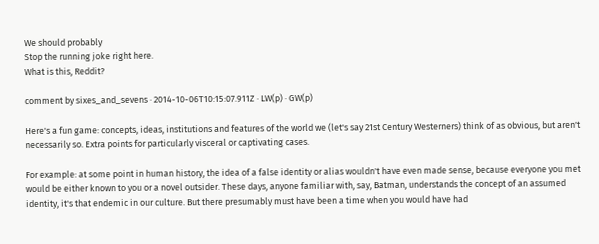We should probably
Stop the running joke right here.
What is this, Reddit?

comment by sixes_and_sevens · 2014-10-06T10:15:07.911Z · LW(p) · GW(p)

Here's a fun game: concepts, ideas, institutions and features of the world we (let's say 21st Century Westerners) think of as obvious, but aren't necessarily so. Extra points for particularly visceral or captivating cases.

For example: at some point in human history, the idea of a false identity or alias wouldn't have even made sense, because everyone you met would be either known to you or a novel outsider. These days, anyone familiar with, say, Batman, understands the concept of an assumed identity, it's that endemic in our culture. But there presumably must have been a time when you would have had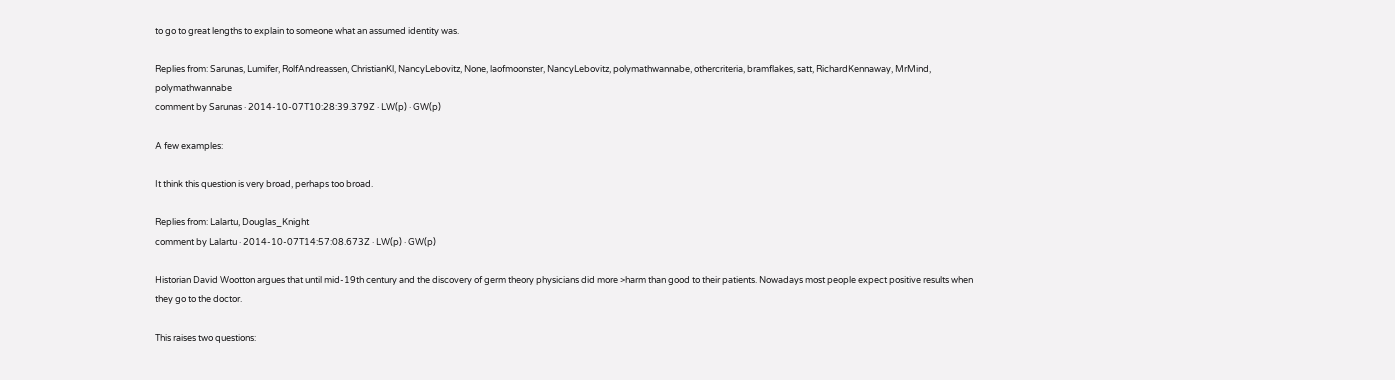to go to great lengths to explain to someone what an assumed identity was.

Replies from: Sarunas, Lumifer, RolfAndreassen, ChristianKl, NancyLebovitz, None, laofmoonster, NancyLebovitz, polymathwannabe, othercriteria, bramflakes, satt, RichardKennaway, MrMind, polymathwannabe
comment by Sarunas · 2014-10-07T10:28:39.379Z · LW(p) · GW(p)

A few examples:

It think this question is very broad, perhaps too broad.

Replies from: Lalartu, Douglas_Knight
comment by Lalartu · 2014-10-07T14:57:08.673Z · LW(p) · GW(p)

Historian David Wootton argues that until mid-19th century and the discovery of germ theory physicians did more >harm than good to their patients. Nowadays most people expect positive results when they go to the doctor.

This raises two questions: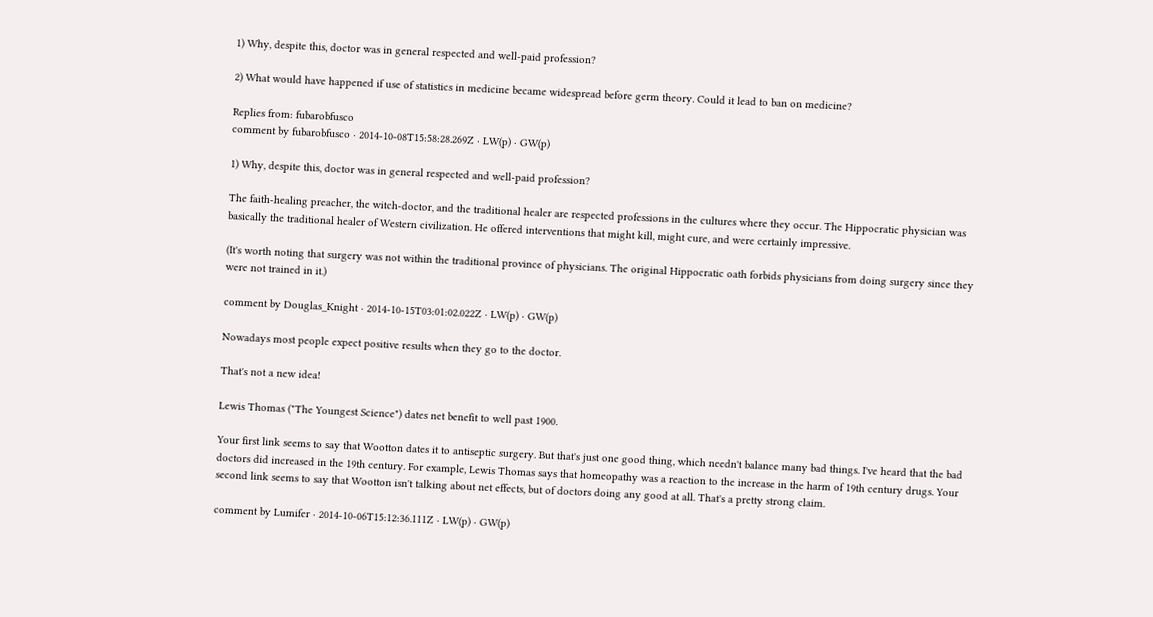1) Why, despite this, doctor was in general respected and well-paid profession?

2) What would have happened if use of statistics in medicine became widespread before germ theory. Could it lead to ban on medicine?

Replies from: fubarobfusco
comment by fubarobfusco · 2014-10-08T15:58:28.269Z · LW(p) · GW(p)

1) Why, despite this, doctor was in general respected and well-paid profession?

The faith-healing preacher, the witch-doctor, and the traditional healer are respected professions in the cultures where they occur. The Hippocratic physician was basically the traditional healer of Western civilization. He offered interventions that might kill, might cure, and were certainly impressive.

(It's worth noting that surgery was not within the traditional province of physicians. The original Hippocratic oath forbids physicians from doing surgery since they were not trained in it.)

comment by Douglas_Knight · 2014-10-15T03:01:02.022Z · LW(p) · GW(p)

Nowadays most people expect positive results when they go to the doctor.

That's not a new idea!

Lewis Thomas ("The Youngest Science") dates net benefit to well past 1900.

Your first link seems to say that Wootton dates it to antiseptic surgery. But that's just one good thing, which needn't balance many bad things. I've heard that the bad doctors did increased in the 19th century. For example, Lewis Thomas says that homeopathy was a reaction to the increase in the harm of 19th century drugs. Your second link seems to say that Wootton isn't talking about net effects, but of doctors doing any good at all. That's a pretty strong claim.

comment by Lumifer · 2014-10-06T15:12:36.111Z · LW(p) · GW(p)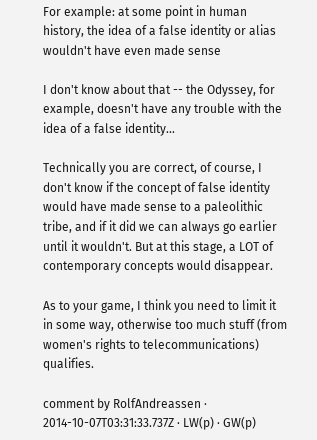For example: at some point in human history, the idea of a false identity or alias wouldn't have even made sense

I don't know about that -- the Odyssey, for example, doesn't have any trouble with the idea of a false identity...

Technically you are correct, of course, I don't know if the concept of false identity would have made sense to a paleolithic tribe, and if it did we can always go earlier until it wouldn't. But at this stage, a LOT of contemporary concepts would disappear.

As to your game, I think you need to limit it in some way, otherwise too much stuff (from women's rights to telecommunications) qualifies.

comment by RolfAndreassen · 2014-10-07T03:31:33.737Z · LW(p) · GW(p)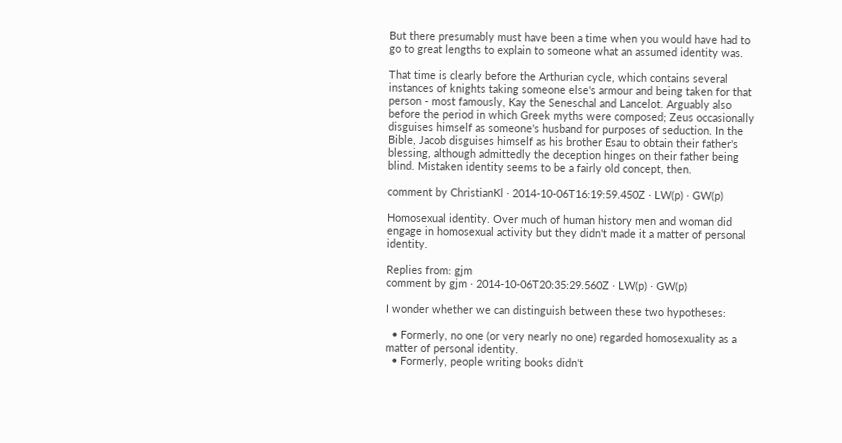But there presumably must have been a time when you would have had to go to great lengths to explain to someone what an assumed identity was.

That time is clearly before the Arthurian cycle, which contains several instances of knights taking someone else's armour and being taken for that person - most famously, Kay the Seneschal and Lancelot. Arguably also before the period in which Greek myths were composed; Zeus occasionally disguises himself as someone's husband for purposes of seduction. In the Bible, Jacob disguises himself as his brother Esau to obtain their father's blessing, although admittedly the deception hinges on their father being blind. Mistaken identity seems to be a fairly old concept, then.

comment by ChristianKl · 2014-10-06T16:19:59.450Z · LW(p) · GW(p)

Homosexual identity. Over much of human history men and woman did engage in homosexual activity but they didn't made it a matter of personal identity.

Replies from: gjm
comment by gjm · 2014-10-06T20:35:29.560Z · LW(p) · GW(p)

I wonder whether we can distinguish between these two hypotheses:

  • Formerly, no one (or very nearly no one) regarded homosexuality as a matter of personal identity.
  • Formerly, people writing books didn't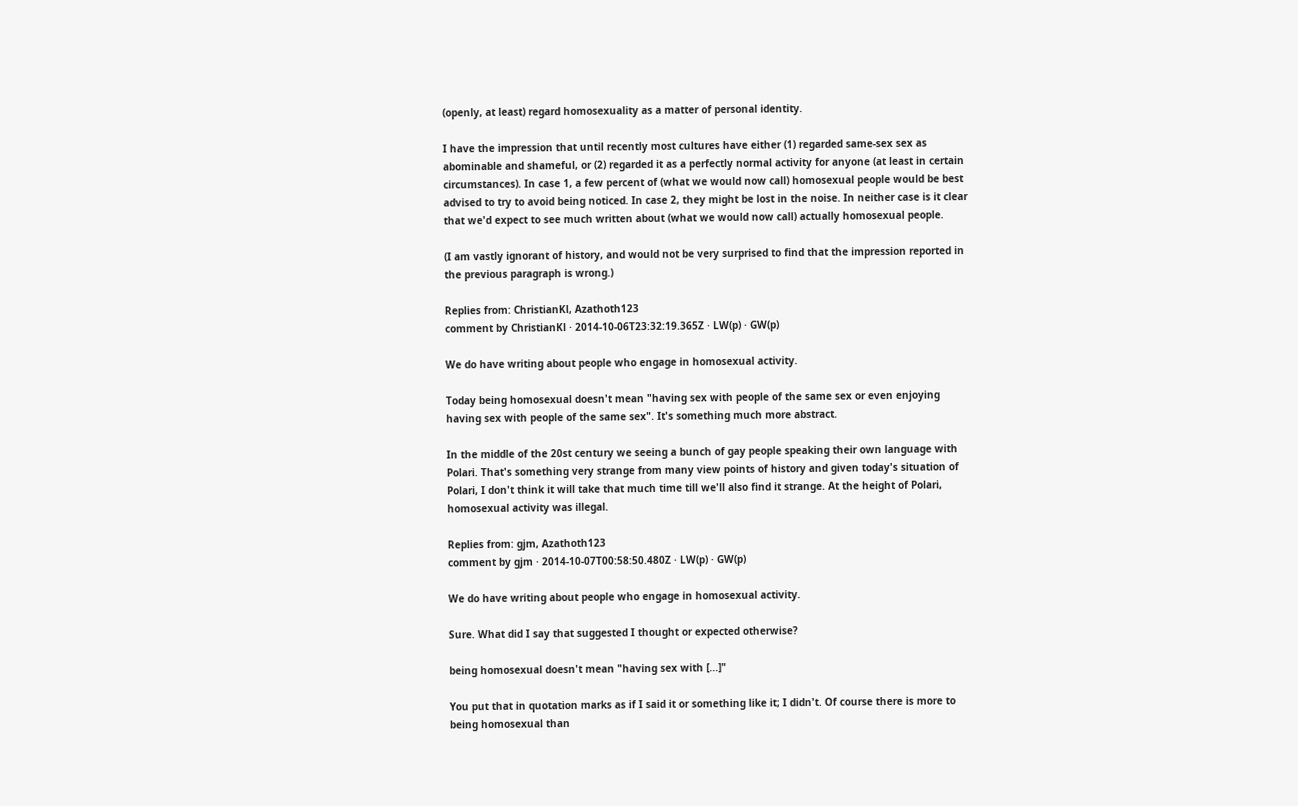(openly, at least) regard homosexuality as a matter of personal identity.

I have the impression that until recently most cultures have either (1) regarded same-sex sex as abominable and shameful, or (2) regarded it as a perfectly normal activity for anyone (at least in certain circumstances). In case 1, a few percent of (what we would now call) homosexual people would be best advised to try to avoid being noticed. In case 2, they might be lost in the noise. In neither case is it clear that we'd expect to see much written about (what we would now call) actually homosexual people.

(I am vastly ignorant of history, and would not be very surprised to find that the impression reported in the previous paragraph is wrong.)

Replies from: ChristianKl, Azathoth123
comment by ChristianKl · 2014-10-06T23:32:19.365Z · LW(p) · GW(p)

We do have writing about people who engage in homosexual activity.

Today being homosexual doesn't mean "having sex with people of the same sex or even enjoying having sex with people of the same sex". It's something much more abstract.

In the middle of the 20st century we seeing a bunch of gay people speaking their own language with Polari. That's something very strange from many view points of history and given today's situation of Polari, I don't think it will take that much time till we'll also find it strange. At the height of Polari, homosexual activity was illegal.

Replies from: gjm, Azathoth123
comment by gjm · 2014-10-07T00:58:50.480Z · LW(p) · GW(p)

We do have writing about people who engage in homosexual activity.

Sure. What did I say that suggested I thought or expected otherwise?

being homosexual doesn't mean "having sex with [...]"

You put that in quotation marks as if I said it or something like it; I didn't. Of course there is more to being homosexual than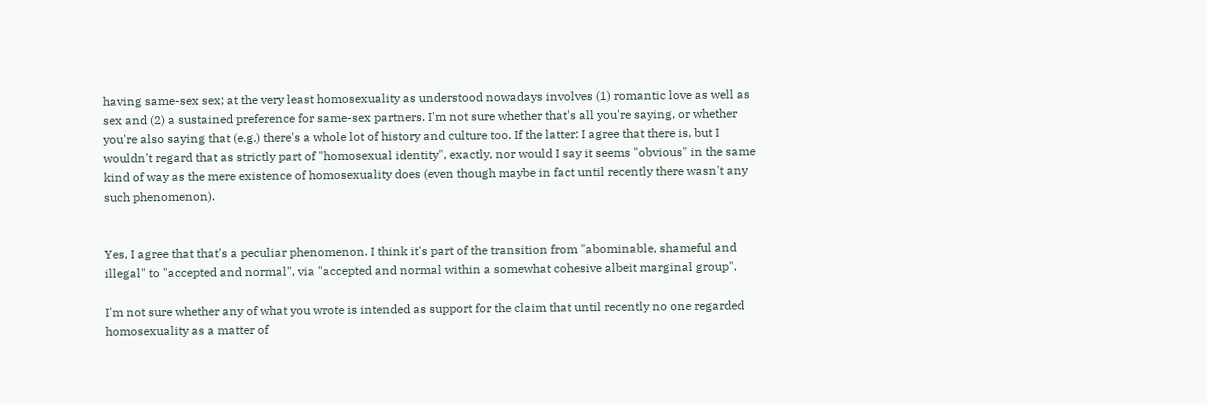having same-sex sex; at the very least homosexuality as understood nowadays involves (1) romantic love as well as sex and (2) a sustained preference for same-sex partners. I'm not sure whether that's all you're saying, or whether you're also saying that (e.g.) there's a whole lot of history and culture too. If the latter: I agree that there is, but I wouldn't regard that as strictly part of "homosexual identity", exactly, nor would I say it seems "obvious" in the same kind of way as the mere existence of homosexuality does (even though maybe in fact until recently there wasn't any such phenomenon).


Yes, I agree that that's a peculiar phenomenon. I think it's part of the transition from "abominable, shameful and illegal" to "accepted and normal", via "accepted and normal within a somewhat cohesive albeit marginal group".

I'm not sure whether any of what you wrote is intended as support for the claim that until recently no one regarded homosexuality as a matter of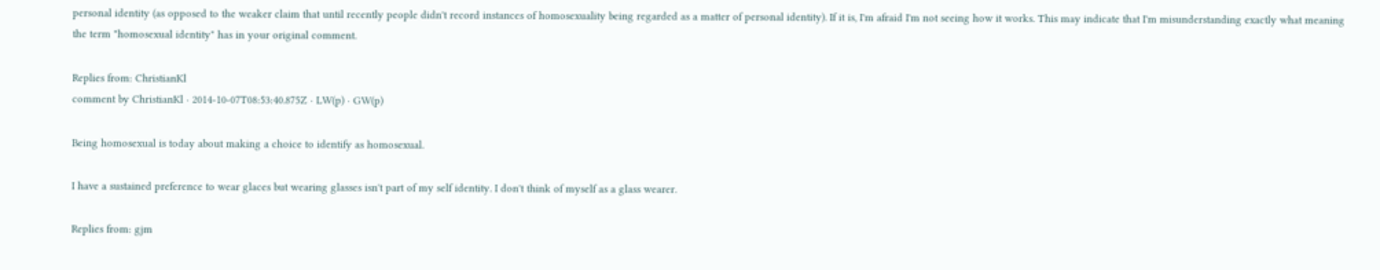personal identity (as opposed to the weaker claim that until recently people didn't record instances of homosexuality being regarded as a matter of personal identity). If it is, I'm afraid I'm not seeing how it works. This may indicate that I'm misunderstanding exactly what meaning the term "homosexual identity" has in your original comment.

Replies from: ChristianKl
comment by ChristianKl · 2014-10-07T08:53:40.875Z · LW(p) · GW(p)

Being homosexual is today about making a choice to identify as homosexual.

I have a sustained preference to wear glaces but wearing glasses isn't part of my self identity. I don't think of myself as a glass wearer.

Replies from: gjm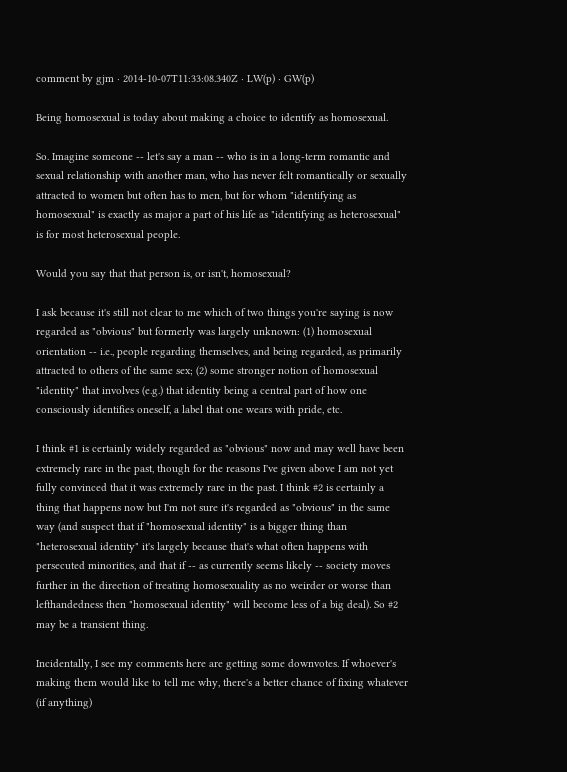comment by gjm · 2014-10-07T11:33:08.340Z · LW(p) · GW(p)

Being homosexual is today about making a choice to identify as homosexual.

So. Imagine someone -- let's say a man -- who is in a long-term romantic and sexual relationship with another man, who has never felt romantically or sexually attracted to women but often has to men, but for whom "identifying as homosexual" is exactly as major a part of his life as "identifying as heterosexual" is for most heterosexual people.

Would you say that that person is, or isn't, homosexual?

I ask because it's still not clear to me which of two things you're saying is now regarded as "obvious" but formerly was largely unknown: (1) homosexual orientation -- i.e., people regarding themselves, and being regarded, as primarily attracted to others of the same sex; (2) some stronger notion of homosexual "identity" that involves (e.g.) that identity being a central part of how one consciously identifies oneself, a label that one wears with pride, etc.

I think #1 is certainly widely regarded as "obvious" now and may well have been extremely rare in the past, though for the reasons I've given above I am not yet fully convinced that it was extremely rare in the past. I think #2 is certainly a thing that happens now but I'm not sure it's regarded as "obvious" in the same way (and suspect that if "homosexual identity" is a bigger thing than "heterosexual identity" it's largely because that's what often happens with persecuted minorities, and that if -- as currently seems likely -- society moves further in the direction of treating homosexuality as no weirder or worse than lefthandedness then "homosexual identity" will become less of a big deal). So #2 may be a transient thing.

Incidentally, I see my comments here are getting some downvotes. If whoever's making them would like to tell me why, there's a better chance of fixing whatever (if anything)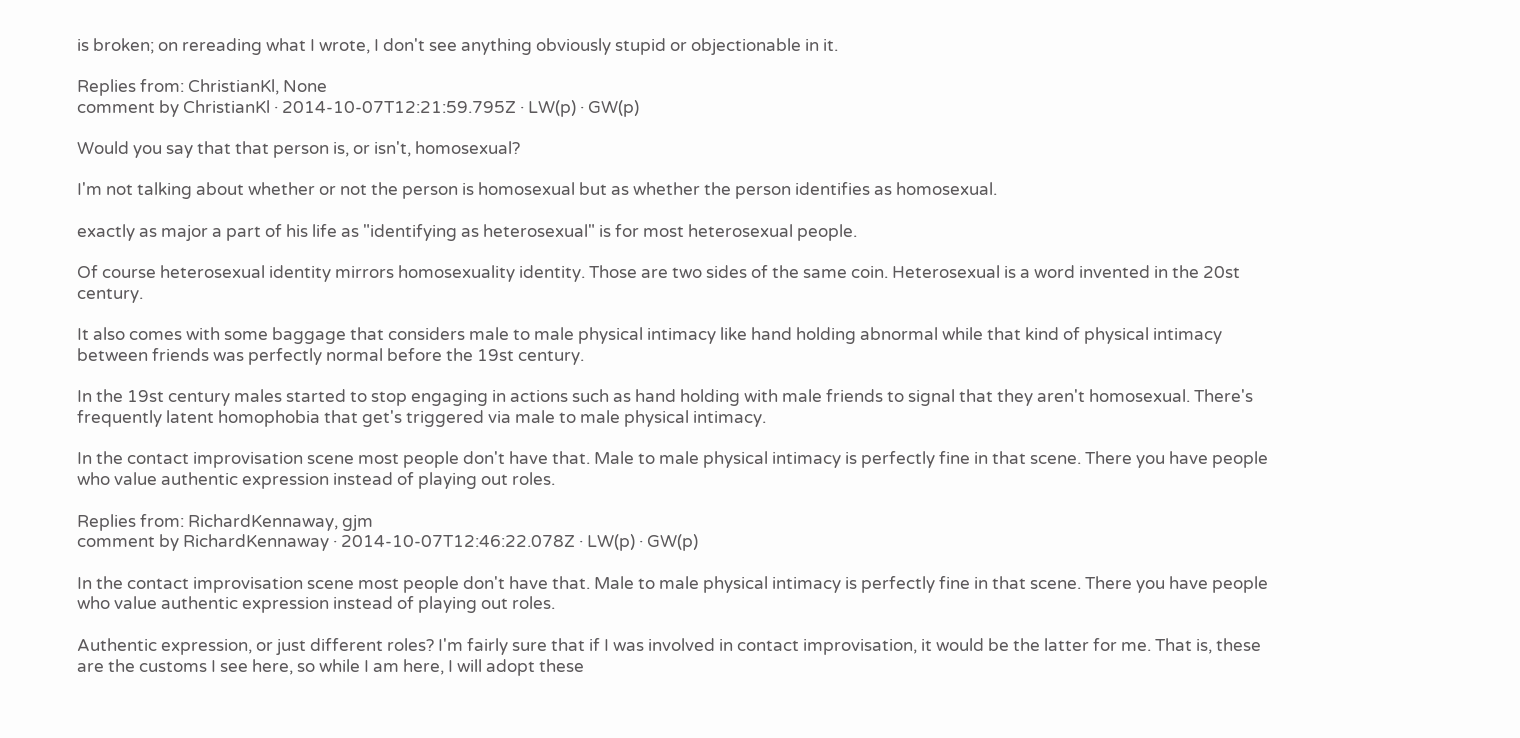is broken; on rereading what I wrote, I don't see anything obviously stupid or objectionable in it.

Replies from: ChristianKl, None
comment by ChristianKl · 2014-10-07T12:21:59.795Z · LW(p) · GW(p)

Would you say that that person is, or isn't, homosexual?

I'm not talking about whether or not the person is homosexual but as whether the person identifies as homosexual.

exactly as major a part of his life as "identifying as heterosexual" is for most heterosexual people.

Of course heterosexual identity mirrors homosexuality identity. Those are two sides of the same coin. Heterosexual is a word invented in the 20st century.

It also comes with some baggage that considers male to male physical intimacy like hand holding abnormal while that kind of physical intimacy between friends was perfectly normal before the 19st century.

In the 19st century males started to stop engaging in actions such as hand holding with male friends to signal that they aren't homosexual. There's frequently latent homophobia that get's triggered via male to male physical intimacy.

In the contact improvisation scene most people don't have that. Male to male physical intimacy is perfectly fine in that scene. There you have people who value authentic expression instead of playing out roles.

Replies from: RichardKennaway, gjm
comment by RichardKennaway · 2014-10-07T12:46:22.078Z · LW(p) · GW(p)

In the contact improvisation scene most people don't have that. Male to male physical intimacy is perfectly fine in that scene. There you have people who value authentic expression instead of playing out roles.

Authentic expression, or just different roles? I'm fairly sure that if I was involved in contact improvisation, it would be the latter for me. That is, these are the customs I see here, so while I am here, I will adopt these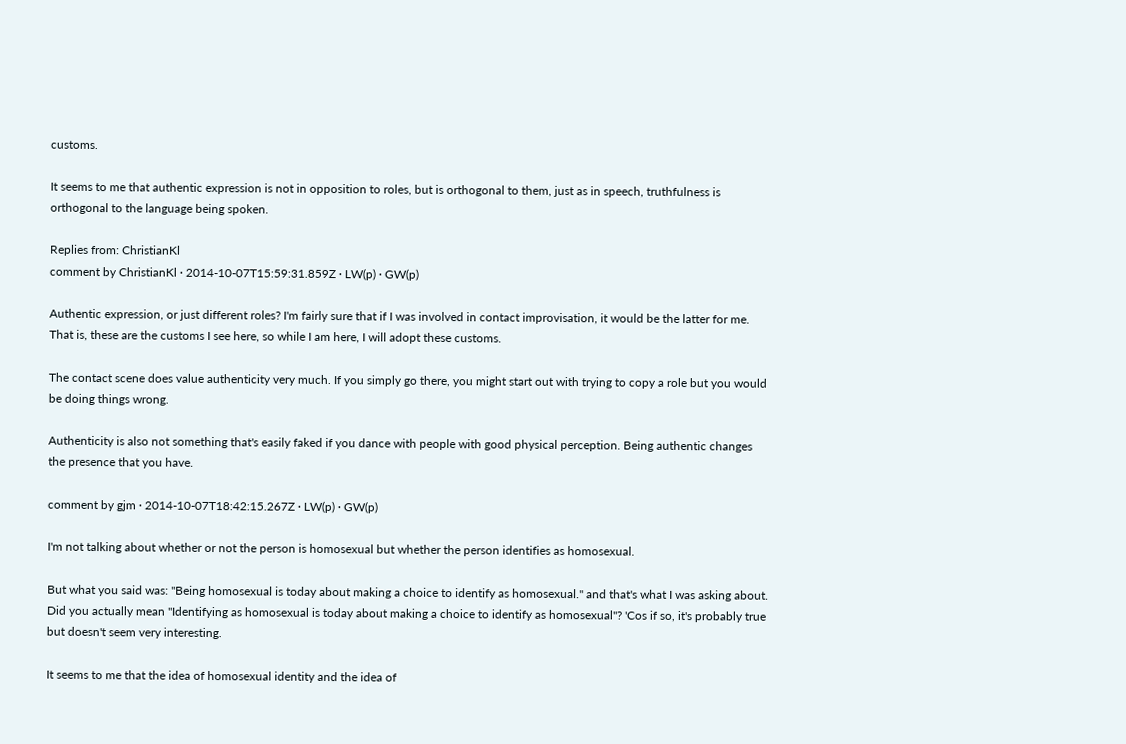customs.

It seems to me that authentic expression is not in opposition to roles, but is orthogonal to them, just as in speech, truthfulness is orthogonal to the language being spoken.

Replies from: ChristianKl
comment by ChristianKl · 2014-10-07T15:59:31.859Z · LW(p) · GW(p)

Authentic expression, or just different roles? I'm fairly sure that if I was involved in contact improvisation, it would be the latter for me. That is, these are the customs I see here, so while I am here, I will adopt these customs.

The contact scene does value authenticity very much. If you simply go there, you might start out with trying to copy a role but you would be doing things wrong.

Authenticity is also not something that's easily faked if you dance with people with good physical perception. Being authentic changes the presence that you have.

comment by gjm · 2014-10-07T18:42:15.267Z · LW(p) · GW(p)

I'm not talking about whether or not the person is homosexual but whether the person identifies as homosexual.

But what you said was: "Being homosexual is today about making a choice to identify as homosexual." and that's what I was asking about. Did you actually mean "Identifying as homosexual is today about making a choice to identify as homosexual"? 'Cos if so, it's probably true but doesn't seem very interesting.

It seems to me that the idea of homosexual identity and the idea of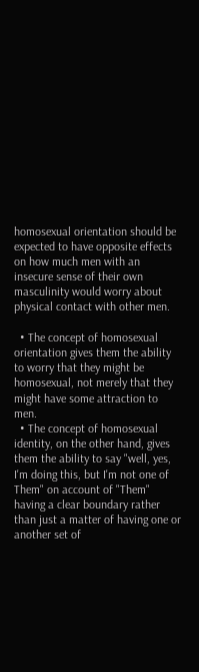homosexual orientation should be expected to have opposite effects on how much men with an insecure sense of their own masculinity would worry about physical contact with other men.

  • The concept of homosexual orientation gives them the ability to worry that they might be homosexual, not merely that they might have some attraction to men.
  • The concept of homosexual identity, on the other hand, gives them the ability to say "well, yes, I'm doing this, but I'm not one of Them" on account of "Them" having a clear boundary rather than just a matter of having one or another set of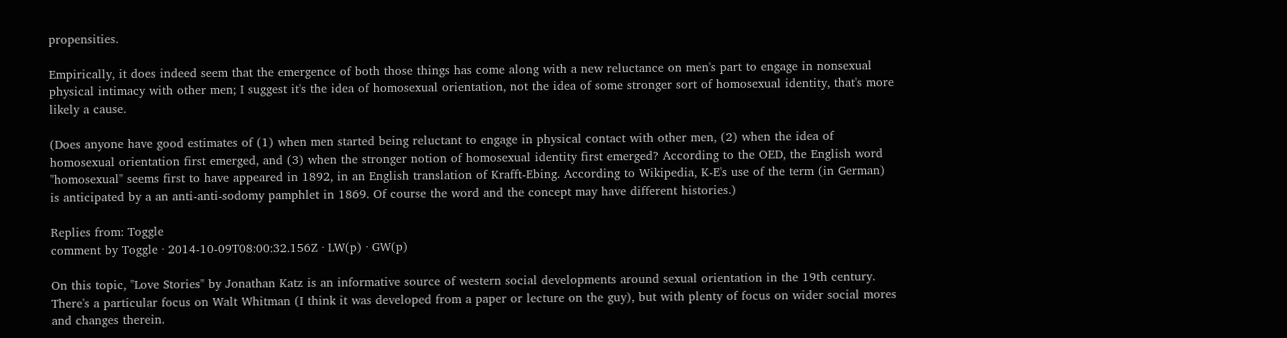propensities.

Empirically, it does indeed seem that the emergence of both those things has come along with a new reluctance on men's part to engage in nonsexual physical intimacy with other men; I suggest it's the idea of homosexual orientation, not the idea of some stronger sort of homosexual identity, that's more likely a cause.

(Does anyone have good estimates of (1) when men started being reluctant to engage in physical contact with other men, (2) when the idea of homosexual orientation first emerged, and (3) when the stronger notion of homosexual identity first emerged? According to the OED, the English word "homosexual" seems first to have appeared in 1892, in an English translation of Krafft-Ebing. According to Wikipedia, K-E's use of the term (in German) is anticipated by a an anti-anti-sodomy pamphlet in 1869. Of course the word and the concept may have different histories.)

Replies from: Toggle
comment by Toggle · 2014-10-09T08:00:32.156Z · LW(p) · GW(p)

On this topic, "Love Stories" by Jonathan Katz is an informative source of western social developments around sexual orientation in the 19th century. There's a particular focus on Walt Whitman (I think it was developed from a paper or lecture on the guy), but with plenty of focus on wider social mores and changes therein.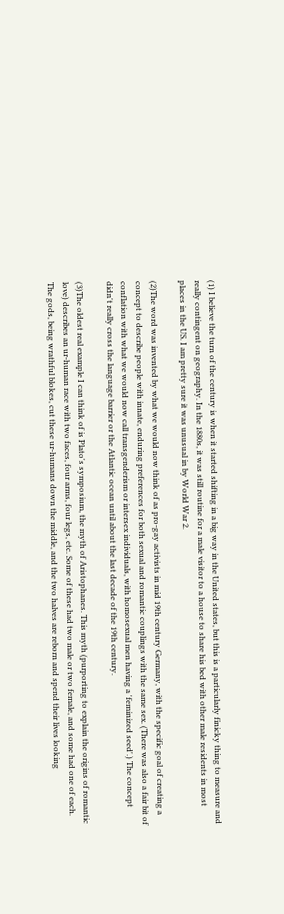(1) I believe the turn of the century is when it started shifting in a big way in the United states, but this is a particularly finicky thing to measure and really contingent on geography. In the 1880s, it was still routine for a male visitor to a house to share his bed with other male residents in most places in the US. I am pretty sure it was unusual in by World War 2.

(2)The word was invented by what we would now think of as pro-gay activists in mid 19th century Germany, with the specific goal of creating a concept to describe people with innate, enduring preferences for both sexual and romantic couplings with the same sex. (There was also a fair bit of conflation with what we would now call transgenderism or intersex individuals, with homosexual men having a 'feminized seed'.) The concept didn't really cross the language barrier or the Atlantic ocean until about the last decade of the 19th century.

(3)The oldest real example I can think of is Plato's symposium, the myth of Aristophanes. This myth (purporting to explain the origins of romantic love) describes an ur-human race with two faces, four arms, four legs, etc. Some of these had two male or two female, and some had one of each. The gods, being wrathful blokes, cut these ur-humans down the middle, and the two halves are reborn and spend their lives looking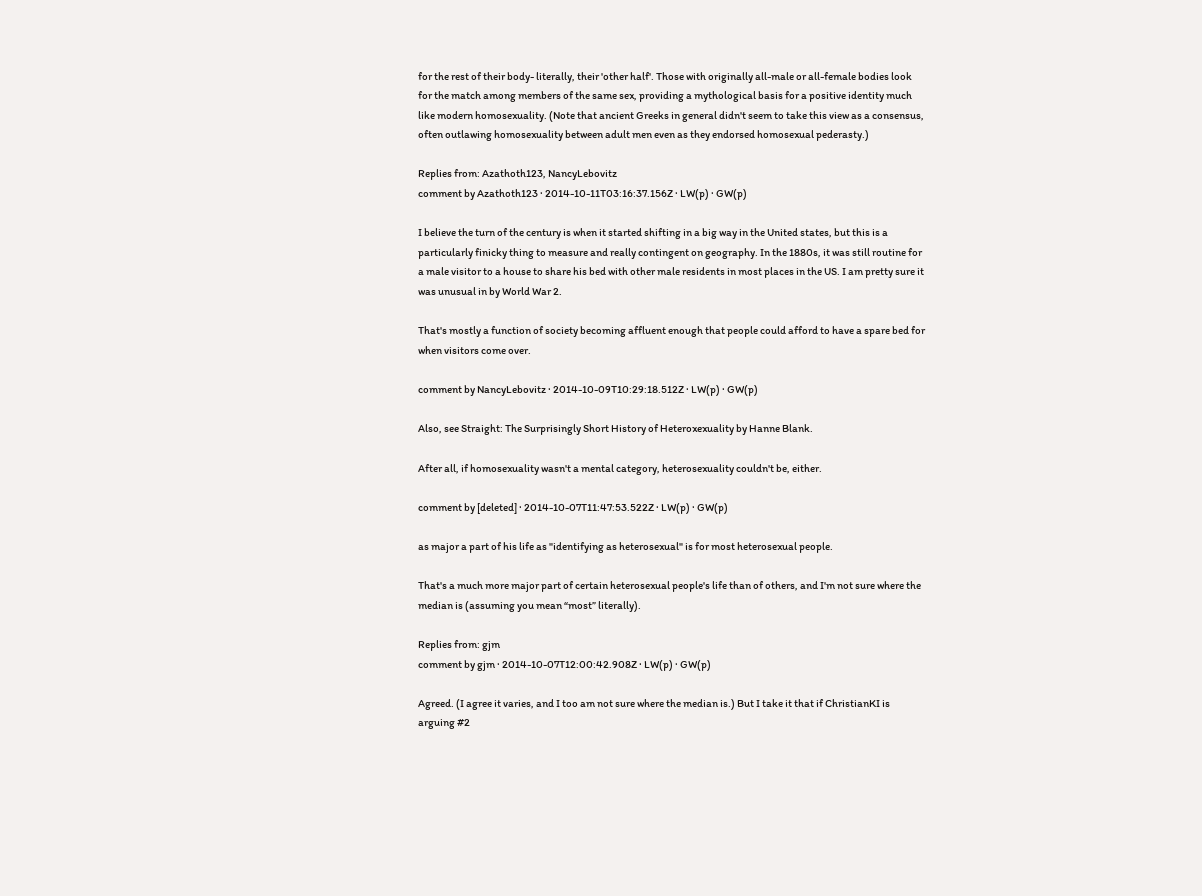for the rest of their body- literally, their 'other half'. Those with originally all-male or all-female bodies look for the match among members of the same sex, providing a mythological basis for a positive identity much like modern homosexuality. (Note that ancient Greeks in general didn't seem to take this view as a consensus, often outlawing homosexuality between adult men even as they endorsed homosexual pederasty.)

Replies from: Azathoth123, NancyLebovitz
comment by Azathoth123 · 2014-10-11T03:16:37.156Z · LW(p) · GW(p)

I believe the turn of the century is when it started shifting in a big way in the United states, but this is a particularly finicky thing to measure and really contingent on geography. In the 1880s, it was still routine for a male visitor to a house to share his bed with other male residents in most places in the US. I am pretty sure it was unusual in by World War 2.

That's mostly a function of society becoming affluent enough that people could afford to have a spare bed for when visitors come over.

comment by NancyLebovitz · 2014-10-09T10:29:18.512Z · LW(p) · GW(p)

Also, see Straight: The Surprisingly Short History of Heteroxexuality by Hanne Blank.

After all, if homosexuality wasn't a mental category, heterosexuality couldn't be, either.

comment by [deleted] · 2014-10-07T11:47:53.522Z · LW(p) · GW(p)

as major a part of his life as "identifying as heterosexual" is for most heterosexual people.

That's a much more major part of certain heterosexual people's life than of others, and I'm not sure where the median is (assuming you mean “most” literally).

Replies from: gjm
comment by gjm · 2014-10-07T12:00:42.908Z · LW(p) · GW(p)

Agreed. (I agree it varies, and I too am not sure where the median is.) But I take it that if ChristianKI is arguing #2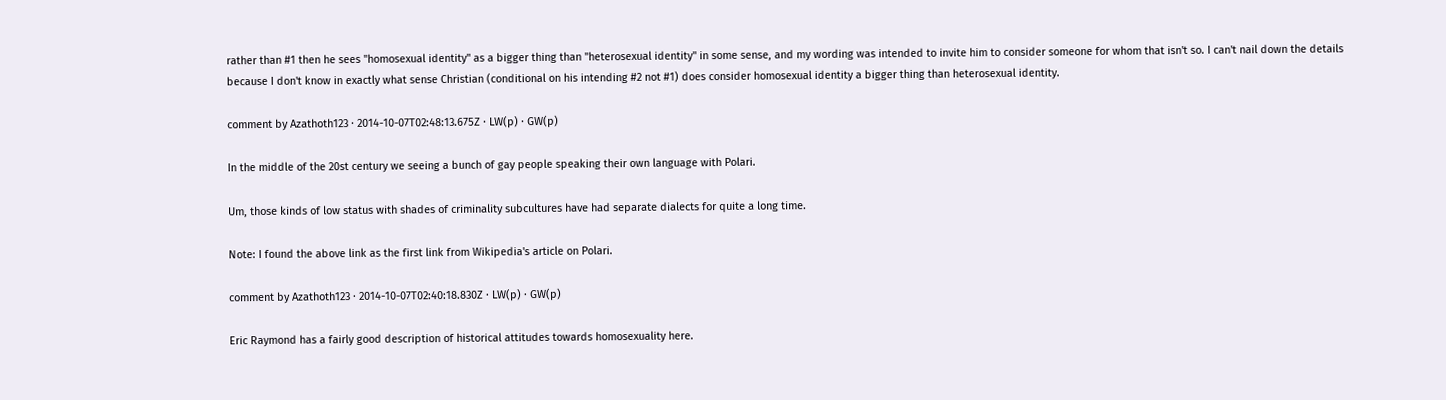rather than #1 then he sees "homosexual identity" as a bigger thing than "heterosexual identity" in some sense, and my wording was intended to invite him to consider someone for whom that isn't so. I can't nail down the details because I don't know in exactly what sense Christian (conditional on his intending #2 not #1) does consider homosexual identity a bigger thing than heterosexual identity.

comment by Azathoth123 · 2014-10-07T02:48:13.675Z · LW(p) · GW(p)

In the middle of the 20st century we seeing a bunch of gay people speaking their own language with Polari.

Um, those kinds of low status with shades of criminality subcultures have had separate dialects for quite a long time.

Note: I found the above link as the first link from Wikipedia's article on Polari.

comment by Azathoth123 · 2014-10-07T02:40:18.830Z · LW(p) · GW(p)

Eric Raymond has a fairly good description of historical attitudes towards homosexuality here.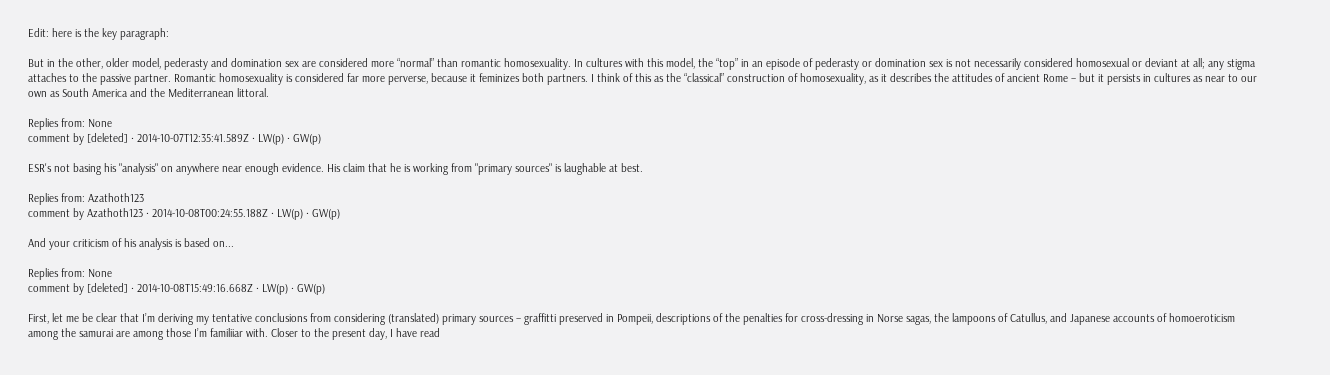Edit: here is the key paragraph:

But in the other, older model, pederasty and domination sex are considered more “normal” than romantic homosexuality. In cultures with this model, the “top” in an episode of pederasty or domination sex is not necessarily considered homosexual or deviant at all; any stigma attaches to the passive partner. Romantic homosexuality is considered far more perverse, because it feminizes both partners. I think of this as the “classical” construction of homosexuality, as it describes the attitudes of ancient Rome – but it persists in cultures as near to our own as South America and the Mediterranean littoral.

Replies from: None
comment by [deleted] · 2014-10-07T12:35:41.589Z · LW(p) · GW(p)

ESR's not basing his "analysis" on anywhere near enough evidence. His claim that he is working from "primary sources" is laughable at best.

Replies from: Azathoth123
comment by Azathoth123 · 2014-10-08T00:24:55.188Z · LW(p) · GW(p)

And your criticism of his analysis is based on...

Replies from: None
comment by [deleted] · 2014-10-08T15:49:16.668Z · LW(p) · GW(p)

First, let me be clear that I’m deriving my tentative conclusions from considering (translated) primary sources – graffitti preserved in Pompeii, descriptions of the penalties for cross-dressing in Norse sagas, the lampoons of Catullus, and Japanese accounts of homoeroticism among the samurai are among those I’m familiiar with. Closer to the present day, I have read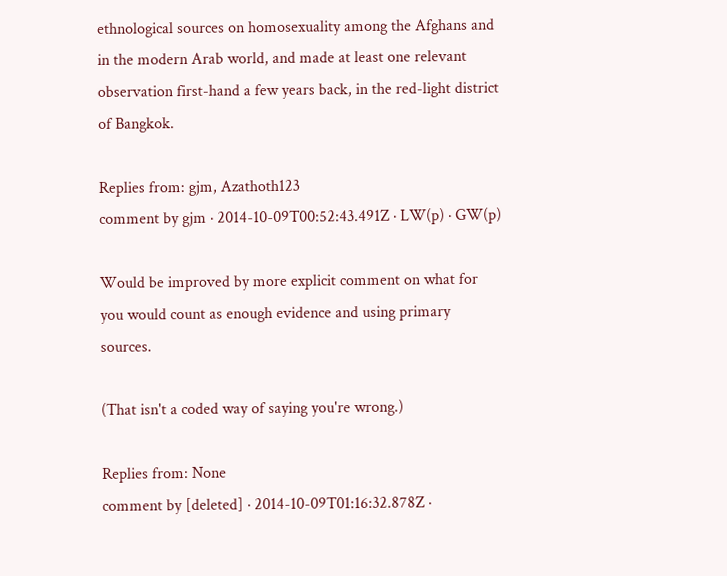ethnological sources on homosexuality among the Afghans and in the modern Arab world, and made at least one relevant observation first-hand a few years back, in the red-light district of Bangkok.

Replies from: gjm, Azathoth123
comment by gjm · 2014-10-09T00:52:43.491Z · LW(p) · GW(p)

Would be improved by more explicit comment on what for you would count as enough evidence and using primary sources.

(That isn't a coded way of saying you're wrong.)

Replies from: None
comment by [deleted] · 2014-10-09T01:16:32.878Z ·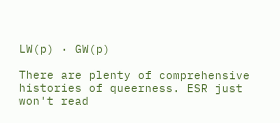LW(p) · GW(p)

There are plenty of comprehensive histories of queerness. ESR just won't read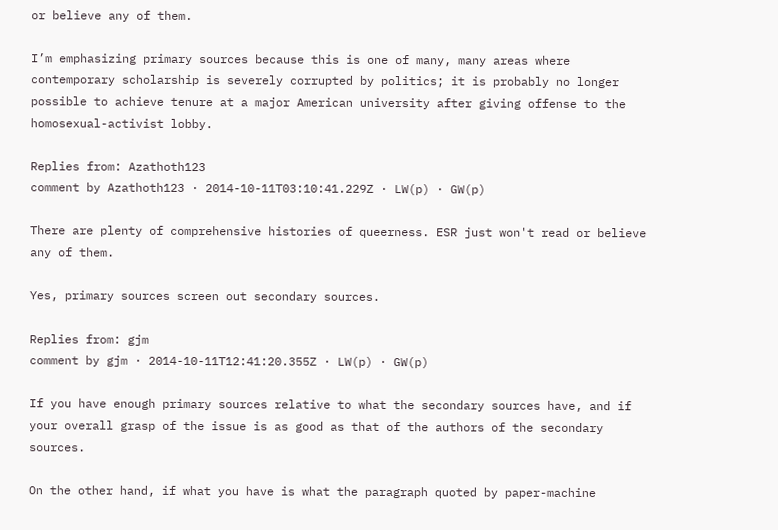or believe any of them.

I’m emphasizing primary sources because this is one of many, many areas where contemporary scholarship is severely corrupted by politics; it is probably no longer possible to achieve tenure at a major American university after giving offense to the homosexual-activist lobby.

Replies from: Azathoth123
comment by Azathoth123 · 2014-10-11T03:10:41.229Z · LW(p) · GW(p)

There are plenty of comprehensive histories of queerness. ESR just won't read or believe any of them.

Yes, primary sources screen out secondary sources.

Replies from: gjm
comment by gjm · 2014-10-11T12:41:20.355Z · LW(p) · GW(p)

If you have enough primary sources relative to what the secondary sources have, and if your overall grasp of the issue is as good as that of the authors of the secondary sources.

On the other hand, if what you have is what the paragraph quoted by paper-machine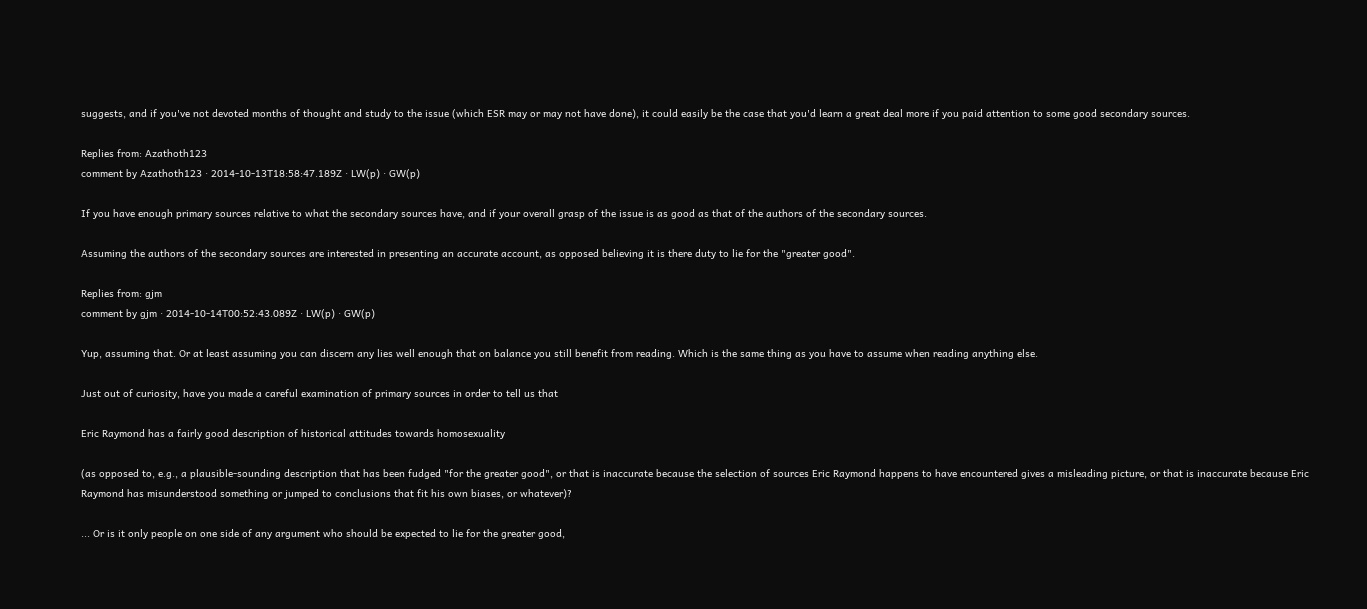suggests, and if you've not devoted months of thought and study to the issue (which ESR may or may not have done), it could easily be the case that you'd learn a great deal more if you paid attention to some good secondary sources.

Replies from: Azathoth123
comment by Azathoth123 · 2014-10-13T18:58:47.189Z · LW(p) · GW(p)

If you have enough primary sources relative to what the secondary sources have, and if your overall grasp of the issue is as good as that of the authors of the secondary sources.

Assuming the authors of the secondary sources are interested in presenting an accurate account, as opposed believing it is there duty to lie for the "greater good".

Replies from: gjm
comment by gjm · 2014-10-14T00:52:43.089Z · LW(p) · GW(p)

Yup, assuming that. Or at least assuming you can discern any lies well enough that on balance you still benefit from reading. Which is the same thing as you have to assume when reading anything else.

Just out of curiosity, have you made a careful examination of primary sources in order to tell us that

Eric Raymond has a fairly good description of historical attitudes towards homosexuality

(as opposed to, e.g., a plausible-sounding description that has been fudged "for the greater good", or that is inaccurate because the selection of sources Eric Raymond happens to have encountered gives a misleading picture, or that is inaccurate because Eric Raymond has misunderstood something or jumped to conclusions that fit his own biases, or whatever)?

... Or is it only people on one side of any argument who should be expected to lie for the greater good,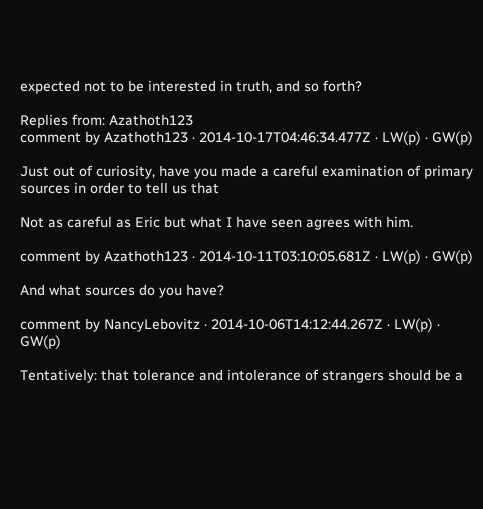expected not to be interested in truth, and so forth?

Replies from: Azathoth123
comment by Azathoth123 · 2014-10-17T04:46:34.477Z · LW(p) · GW(p)

Just out of curiosity, have you made a careful examination of primary sources in order to tell us that

Not as careful as Eric but what I have seen agrees with him.

comment by Azathoth123 · 2014-10-11T03:10:05.681Z · LW(p) · GW(p)

And what sources do you have?

comment by NancyLebovitz · 2014-10-06T14:12:44.267Z · LW(p) · GW(p)

Tentatively: that tolerance and intolerance of strangers should be a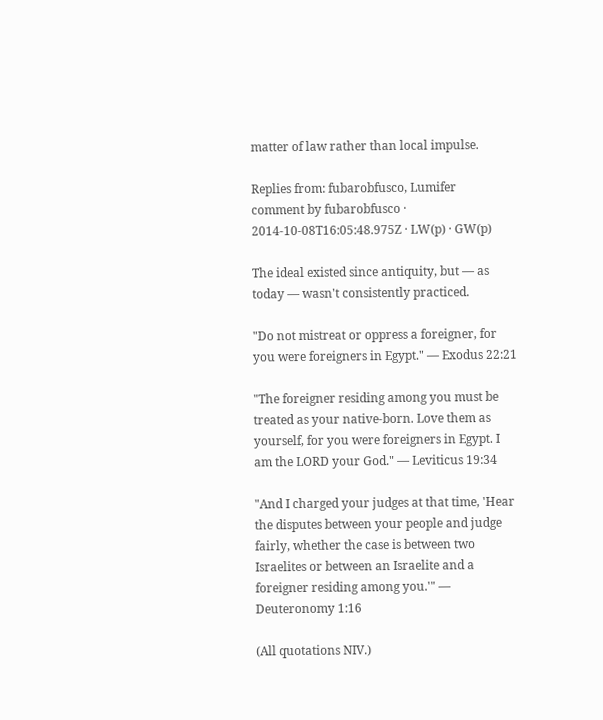matter of law rather than local impulse.

Replies from: fubarobfusco, Lumifer
comment by fubarobfusco · 2014-10-08T16:05:48.975Z · LW(p) · GW(p)

The ideal existed since antiquity, but — as today — wasn't consistently practiced.

"Do not mistreat or oppress a foreigner, for you were foreigners in Egypt." — Exodus 22:21

"The foreigner residing among you must be treated as your native-born. Love them as yourself, for you were foreigners in Egypt. I am the LORD your God." — Leviticus 19:34

"And I charged your judges at that time, 'Hear the disputes between your people and judge fairly, whether the case is between two Israelites or between an Israelite and a foreigner residing among you.'" — Deuteronomy 1:16

(All quotations NIV.)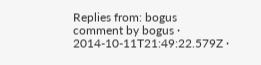Replies from: bogus
comment by bogus · 2014-10-11T21:49:22.579Z ·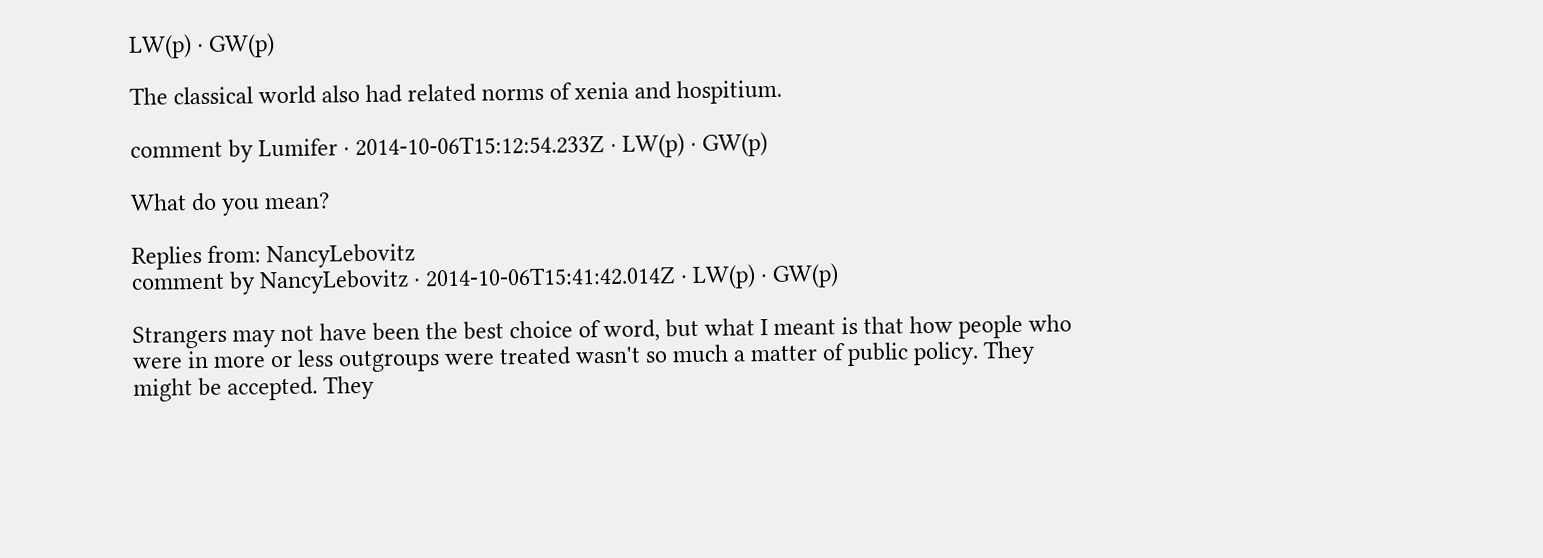LW(p) · GW(p)

The classical world also had related norms of xenia and hospitium.

comment by Lumifer · 2014-10-06T15:12:54.233Z · LW(p) · GW(p)

What do you mean?

Replies from: NancyLebovitz
comment by NancyLebovitz · 2014-10-06T15:41:42.014Z · LW(p) · GW(p)

Strangers may not have been the best choice of word, but what I meant is that how people who were in more or less outgroups were treated wasn't so much a matter of public policy. They might be accepted. They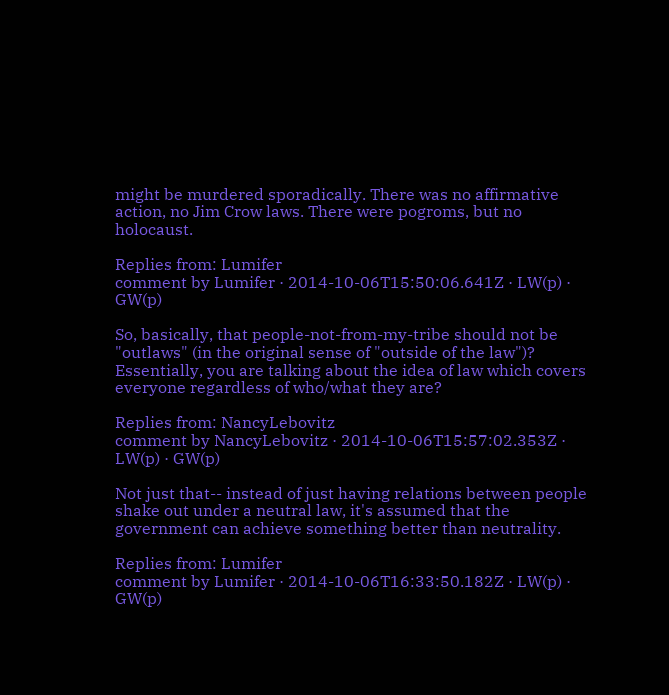might be murdered sporadically. There was no affirmative action, no Jim Crow laws. There were pogroms, but no holocaust.

Replies from: Lumifer
comment by Lumifer · 2014-10-06T15:50:06.641Z · LW(p) · GW(p)

So, basically, that people-not-from-my-tribe should not be "outlaws" (in the original sense of "outside of the law")? Essentially, you are talking about the idea of law which covers everyone regardless of who/what they are?

Replies from: NancyLebovitz
comment by NancyLebovitz · 2014-10-06T15:57:02.353Z · LW(p) · GW(p)

Not just that-- instead of just having relations between people shake out under a neutral law, it's assumed that the government can achieve something better than neutrality.

Replies from: Lumifer
comment by Lumifer · 2014-10-06T16:33:50.182Z · LW(p) · GW(p)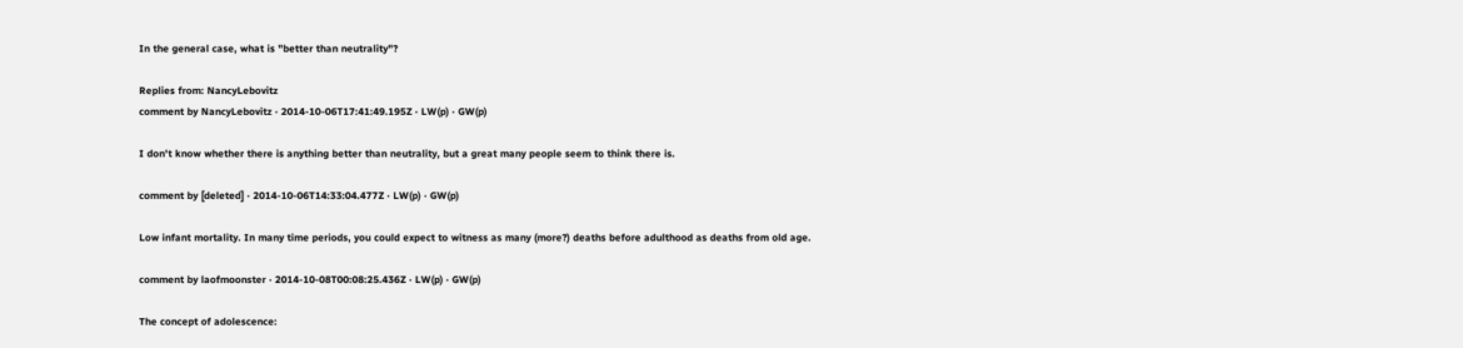In the general case, what is "better than neutrality"?

Replies from: NancyLebovitz
comment by NancyLebovitz · 2014-10-06T17:41:49.195Z · LW(p) · GW(p)

I don't know whether there is anything better than neutrality, but a great many people seem to think there is.

comment by [deleted] · 2014-10-06T14:33:04.477Z · LW(p) · GW(p)

Low infant mortality. In many time periods, you could expect to witness as many (more?) deaths before adulthood as deaths from old age.

comment by laofmoonster · 2014-10-08T00:08:25.436Z · LW(p) · GW(p)

The concept of adolescence: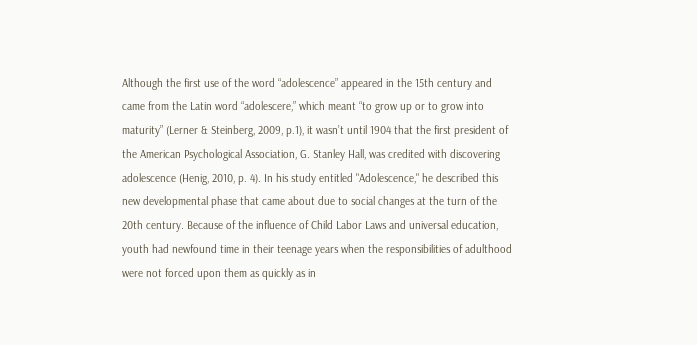Although the first use of the word “adolescence” appeared in the 15th century and came from the Latin word “adolescere,” which meant “to grow up or to grow into maturity” (Lerner & Steinberg, 2009, p.1), it wasn’t until 1904 that the first president of the American Psychological Association, G. Stanley Hall, was credited with discovering adolescence (Henig, 2010, p. 4). In his study entitled "Adolescence," he described this new developmental phase that came about due to social changes at the turn of the 20th century. Because of the influence of Child Labor Laws and universal education, youth had newfound time in their teenage years when the responsibilities of adulthood were not forced upon them as quickly as in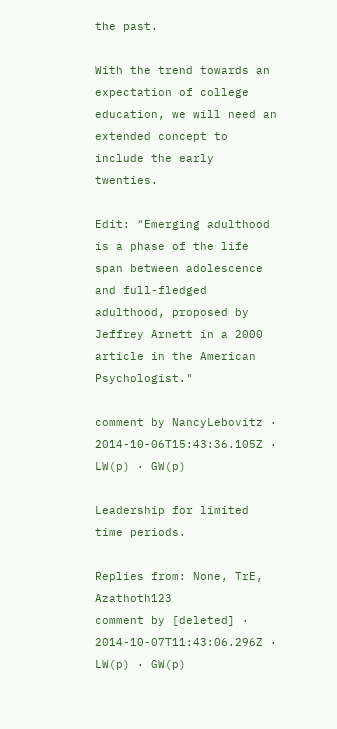the past.

With the trend towards an expectation of college education, we will need an extended concept to include the early twenties.

Edit: "Emerging adulthood is a phase of the life span between adolescence and full-fledged adulthood, proposed by Jeffrey Arnett in a 2000 article in the American Psychologist."

comment by NancyLebovitz · 2014-10-06T15:43:36.105Z · LW(p) · GW(p)

Leadership for limited time periods.

Replies from: None, TrE, Azathoth123
comment by [deleted] · 2014-10-07T11:43:06.296Z · LW(p) · GW(p)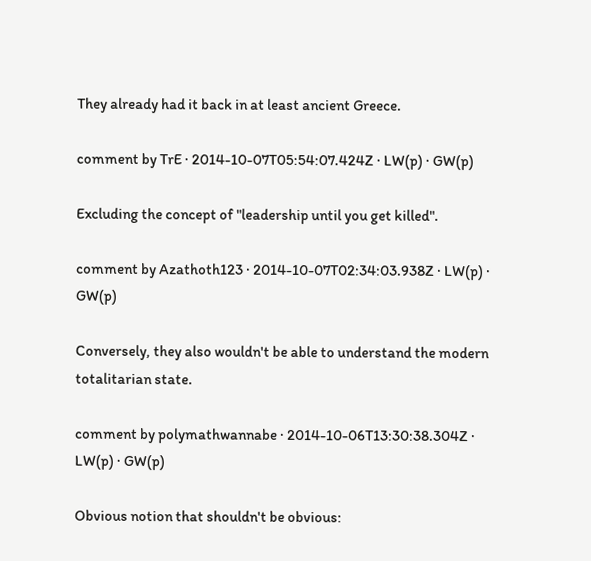They already had it back in at least ancient Greece.

comment by TrE · 2014-10-07T05:54:07.424Z · LW(p) · GW(p)

Excluding the concept of "leadership until you get killed".

comment by Azathoth123 · 2014-10-07T02:34:03.938Z · LW(p) · GW(p)

Conversely, they also wouldn't be able to understand the modern totalitarian state.

comment by polymathwannabe · 2014-10-06T13:30:38.304Z · LW(p) · GW(p)

Obvious notion that shouldn't be obvious: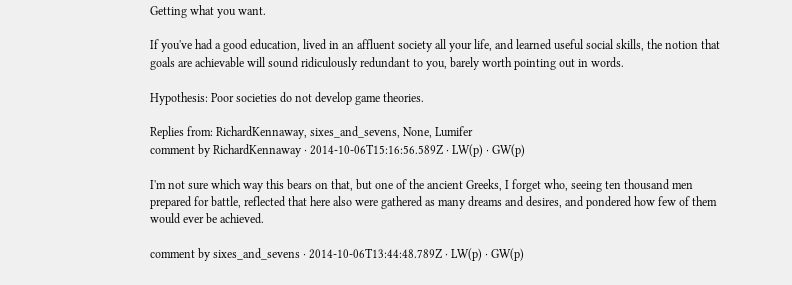Getting what you want.

If you've had a good education, lived in an affluent society all your life, and learned useful social skills, the notion that goals are achievable will sound ridiculously redundant to you, barely worth pointing out in words.

Hypothesis: Poor societies do not develop game theories.

Replies from: RichardKennaway, sixes_and_sevens, None, Lumifer
comment by RichardKennaway · 2014-10-06T15:16:56.589Z · LW(p) · GW(p)

I'm not sure which way this bears on that, but one of the ancient Greeks, I forget who, seeing ten thousand men prepared for battle, reflected that here also were gathered as many dreams and desires, and pondered how few of them would ever be achieved.

comment by sixes_and_sevens · 2014-10-06T13:44:48.789Z · LW(p) · GW(p)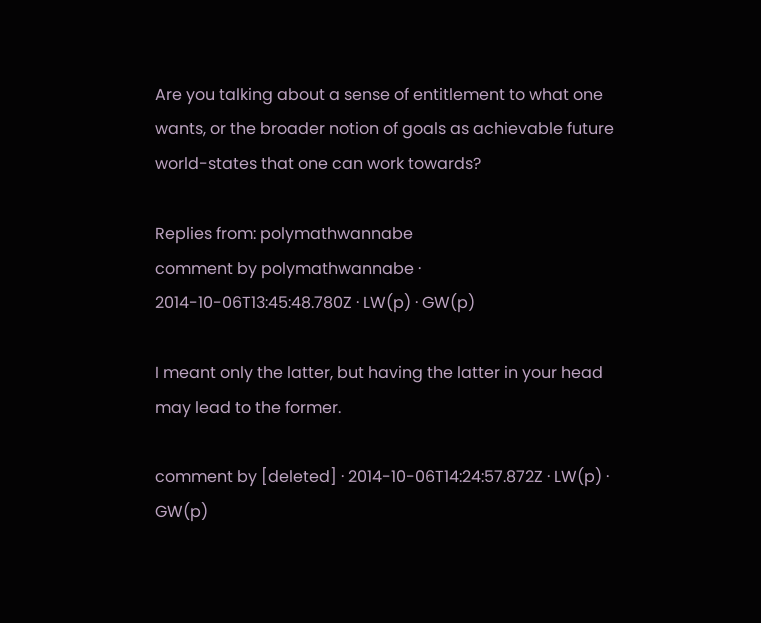Are you talking about a sense of entitlement to what one wants, or the broader notion of goals as achievable future world-states that one can work towards?

Replies from: polymathwannabe
comment by polymathwannabe · 2014-10-06T13:45:48.780Z · LW(p) · GW(p)

I meant only the latter, but having the latter in your head may lead to the former.

comment by [deleted] · 2014-10-06T14:24:57.872Z · LW(p) · GW(p)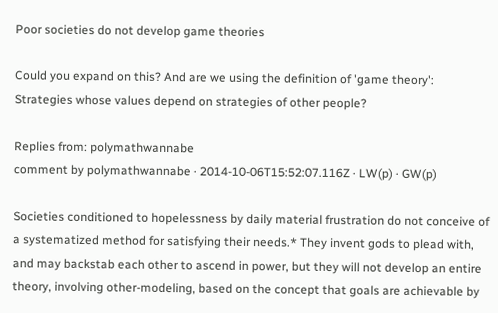Poor societies do not develop game theories

Could you expand on this? And are we using the definition of 'game theory': Strategies whose values depend on strategies of other people?

Replies from: polymathwannabe
comment by polymathwannabe · 2014-10-06T15:52:07.116Z · LW(p) · GW(p)

Societies conditioned to hopelessness by daily material frustration do not conceive of a systematized method for satisfying their needs.* They invent gods to plead with, and may backstab each other to ascend in power, but they will not develop an entire theory, involving other-modeling, based on the concept that goals are achievable by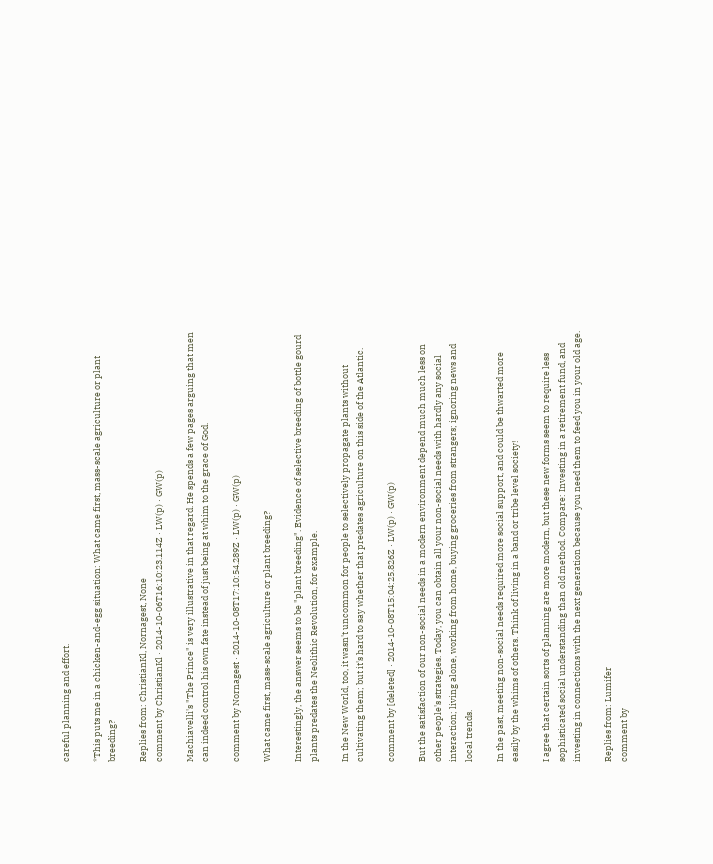careful planning and effort.

*This puts me in a chicken-and-egg situation: What came first, mass-scale agriculture or plant breeding?

Replies from: ChristianKl, Nornagest, None
comment by ChristianKl · 2014-10-06T16:10:23.114Z · LW(p) · GW(p)

Machiavelli's "The Prince" is very illustrative in that regard. He spends a few pages arguing that men can indeed control his own fate instead of just being at whim to the grace of God.

comment by Nornagest · 2014-10-08T17:10:54.289Z · LW(p) · GW(p)

What came first, mass-scale agriculture or plant breeding?

Interestingly, the answer seems to be "plant breeding". Evidence of selective breeding of bottle gourd plants predates the Neolithic Revolution, for example.

In the New World, too, it wasn't uncommon for people to selectively propagate plants without cultivating them; but it's hard to say whether that predates agriculture on this side of the Atlantic.

comment by [deleted] · 2014-10-08T15:04:25.826Z · LW(p) · GW(p)

But the satisfaction of our non-social needs in a modern environment depend much much less on other people's strategies. Today, you can obtain all your non-social needs with hardly any social interaction; living alone, working from home, buying groceries from strangers; ignoring news and local trends.

In the past, meeting non-social needs required more social support, and could be thwarted more easily by the whims of others. Think of living in a band or tribe level society!

I agree that certain sorts of planning are more modern, but these new forms seem to require less sophisticated social understanding than old method. Compare: Investing in a retirement fund, and investing in connections with the next generation because you need them to feed you in your old age.

Replies from: Lumifer
comment by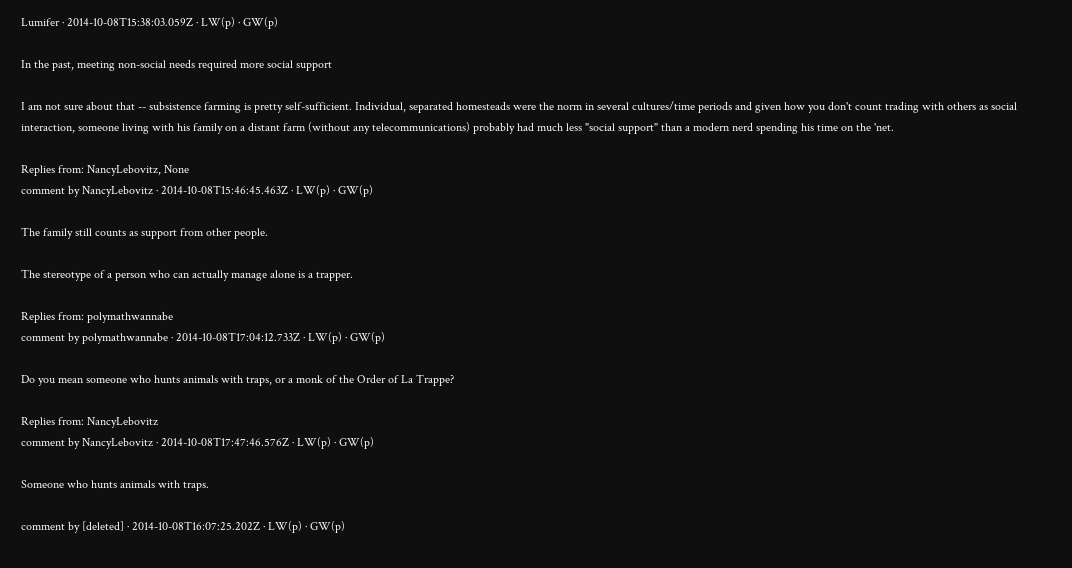Lumifer · 2014-10-08T15:38:03.059Z · LW(p) · GW(p)

In the past, meeting non-social needs required more social support

I am not sure about that -- subsistence farming is pretty self-sufficient. Individual, separated homesteads were the norm in several cultures/time periods and given how you don't count trading with others as social interaction, someone living with his family on a distant farm (without any telecommunications) probably had much less "social support" than a modern nerd spending his time on the 'net.

Replies from: NancyLebovitz, None
comment by NancyLebovitz · 2014-10-08T15:46:45.463Z · LW(p) · GW(p)

The family still counts as support from other people.

The stereotype of a person who can actually manage alone is a trapper.

Replies from: polymathwannabe
comment by polymathwannabe · 2014-10-08T17:04:12.733Z · LW(p) · GW(p)

Do you mean someone who hunts animals with traps, or a monk of the Order of La Trappe?

Replies from: NancyLebovitz
comment by NancyLebovitz · 2014-10-08T17:47:46.576Z · LW(p) · GW(p)

Someone who hunts animals with traps.

comment by [deleted] · 2014-10-08T16:07:25.202Z · LW(p) · GW(p)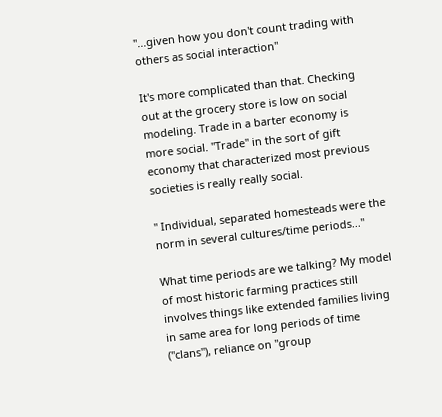"...given how you don't count trading with others as social interaction"

It's more complicated than that. Checking out at the grocery store is low on social modeling. Trade in a barter economy is more social. "Trade" in the sort of gift economy that characterized most previous societies is really really social.

" Individual, separated homesteads were the norm in several cultures/time periods..."

What time periods are we talking? My model of most historic farming practices still involves things like extended families living in same area for long periods of time ("clans"), reliance on "group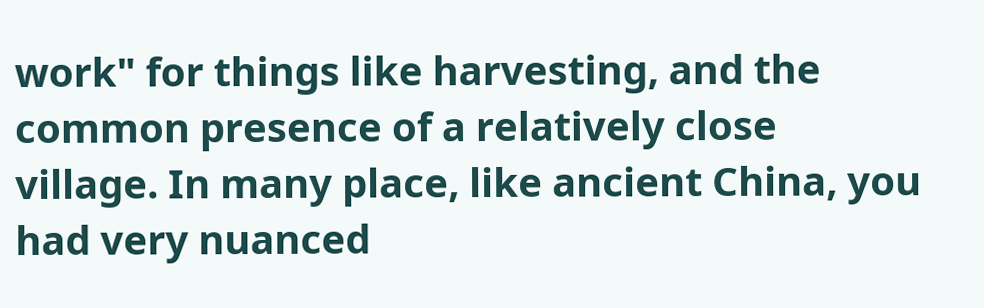work" for things like harvesting, and the common presence of a relatively close village. In many place, like ancient China, you had very nuanced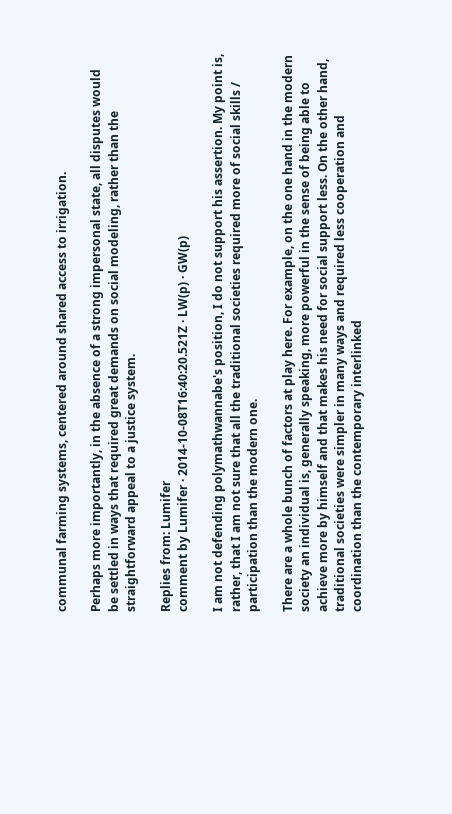communal farming systems, centered around shared access to irrigation.

Perhaps more importantly, in the absence of a strong impersonal state, all disputes would be settled in ways that required great demands on social modeling, rather than the straightforward appeal to a justice system.

Replies from: Lumifer
comment by Lumifer · 2014-10-08T16:40:20.521Z · LW(p) · GW(p)

I am not defending polymathwannabe's position, I do not support his assertion. My point is, rather, that I am not sure that all the traditional societies required more of social skills / participation than the modern one.

There are a whole bunch of factors at play here. For example, on the one hand in the modern society an individual is, generally speaking, more powerful in the sense of being able to achieve more by himself and that makes his need for social support less. On the other hand, traditional societies were simpler in many ways and required less cooperation and coordination than the contemporary interlinked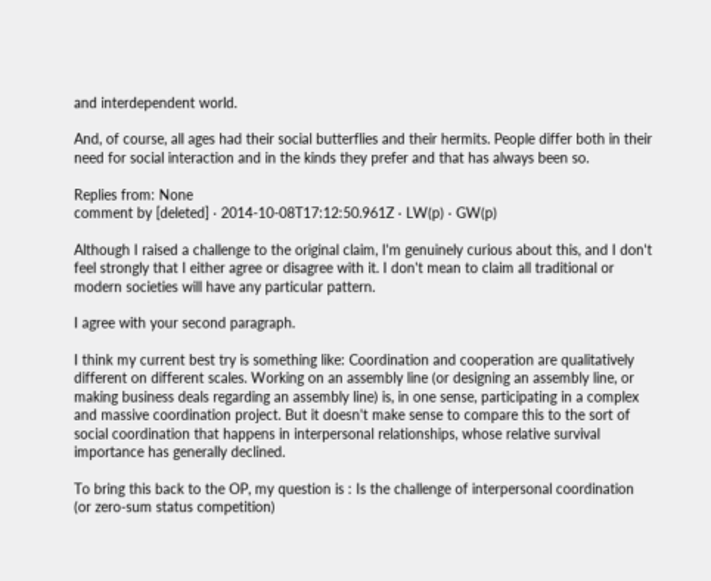and interdependent world.

And, of course, all ages had their social butterflies and their hermits. People differ both in their need for social interaction and in the kinds they prefer and that has always been so.

Replies from: None
comment by [deleted] · 2014-10-08T17:12:50.961Z · LW(p) · GW(p)

Although I raised a challenge to the original claim, I'm genuinely curious about this, and I don't feel strongly that I either agree or disagree with it. I don't mean to claim all traditional or modern societies will have any particular pattern.

I agree with your second paragraph.

I think my current best try is something like: Coordination and cooperation are qualitatively different on different scales. Working on an assembly line (or designing an assembly line, or making business deals regarding an assembly line) is, in one sense, participating in a complex and massive coordination project. But it doesn't make sense to compare this to the sort of social coordination that happens in interpersonal relationships, whose relative survival importance has generally declined.

To bring this back to the OP, my question is : Is the challenge of interpersonal coordination (or zero-sum status competition)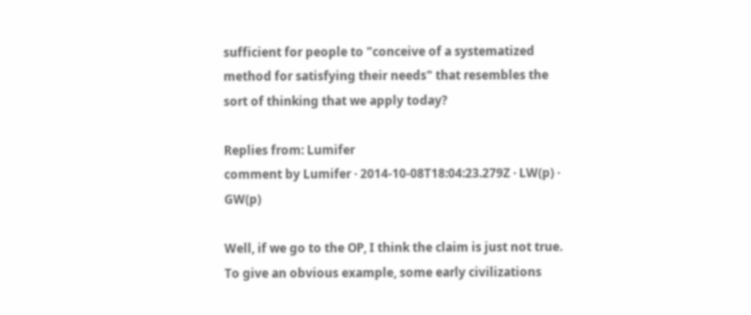sufficient for people to "conceive of a systematized method for satisfying their needs" that resembles the sort of thinking that we apply today?

Replies from: Lumifer
comment by Lumifer · 2014-10-08T18:04:23.279Z · LW(p) · GW(p)

Well, if we go to the OP, I think the claim is just not true. To give an obvious example, some early civilizations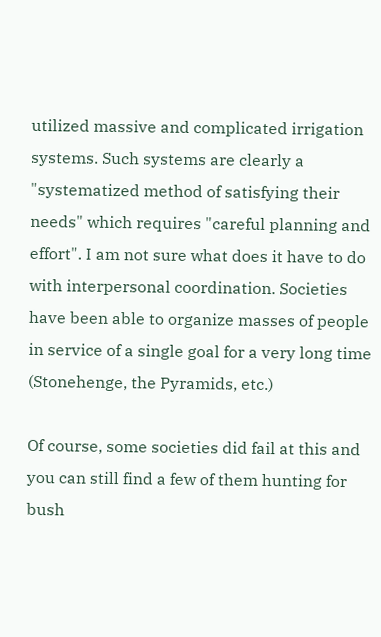utilized massive and complicated irrigation systems. Such systems are clearly a "systematized method of satisfying their needs" which requires "careful planning and effort". I am not sure what does it have to do with interpersonal coordination. Societies have been able to organize masses of people in service of a single goal for a very long time (Stonehenge, the Pyramids, etc.)

Of course, some societies did fail at this and you can still find a few of them hunting for bush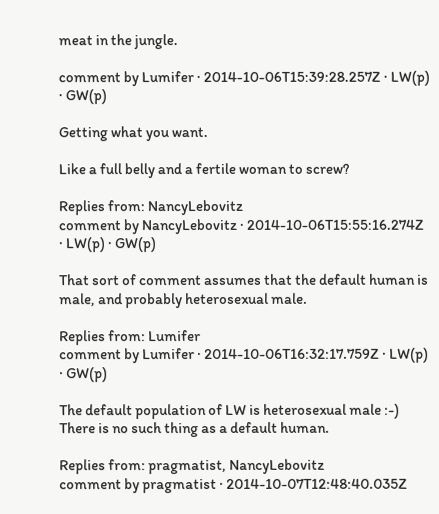meat in the jungle.

comment by Lumifer · 2014-10-06T15:39:28.257Z · LW(p) · GW(p)

Getting what you want.

Like a full belly and a fertile woman to screw?

Replies from: NancyLebovitz
comment by NancyLebovitz · 2014-10-06T15:55:16.274Z · LW(p) · GW(p)

That sort of comment assumes that the default human is male, and probably heterosexual male.

Replies from: Lumifer
comment by Lumifer · 2014-10-06T16:32:17.759Z · LW(p) · GW(p)

The default population of LW is heterosexual male :-) There is no such thing as a default human.

Replies from: pragmatist, NancyLebovitz
comment by pragmatist · 2014-10-07T12:48:40.035Z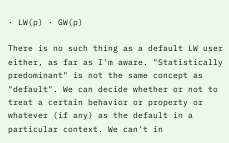· LW(p) · GW(p)

There is no such thing as a default LW user either, as far as I'm aware. "Statistically predominant" is not the same concept as "default". We can decide whether or not to treat a certain behavior or property or whatever (if any) as the default in a particular context. We can't in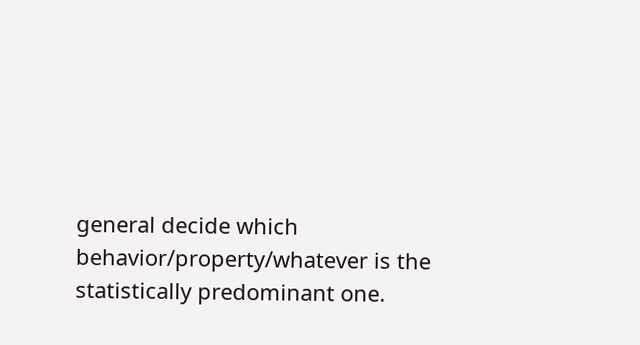general decide which behavior/property/whatever is the statistically predominant one.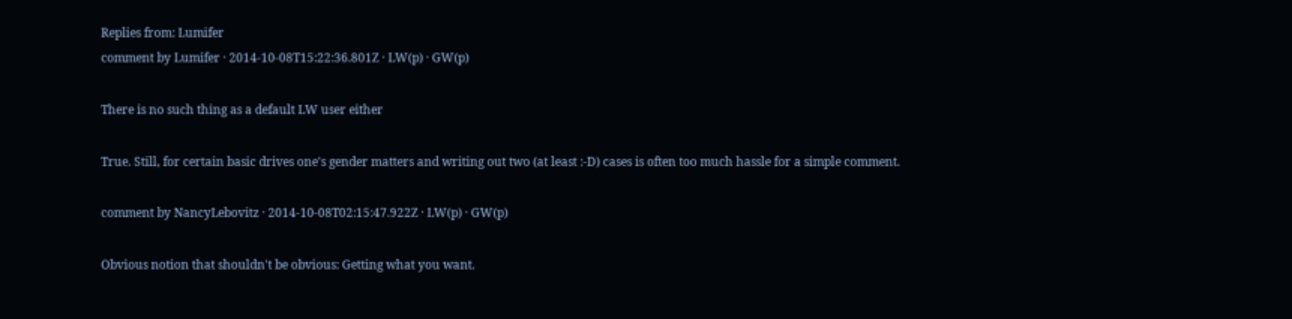Replies from: Lumifer
comment by Lumifer · 2014-10-08T15:22:36.801Z · LW(p) · GW(p)

There is no such thing as a default LW user either

True. Still, for certain basic drives one's gender matters and writing out two (at least :-D) cases is often too much hassle for a simple comment.

comment by NancyLebovitz · 2014-10-08T02:15:47.922Z · LW(p) · GW(p)

Obvious notion that shouldn't be obvious: Getting what you want.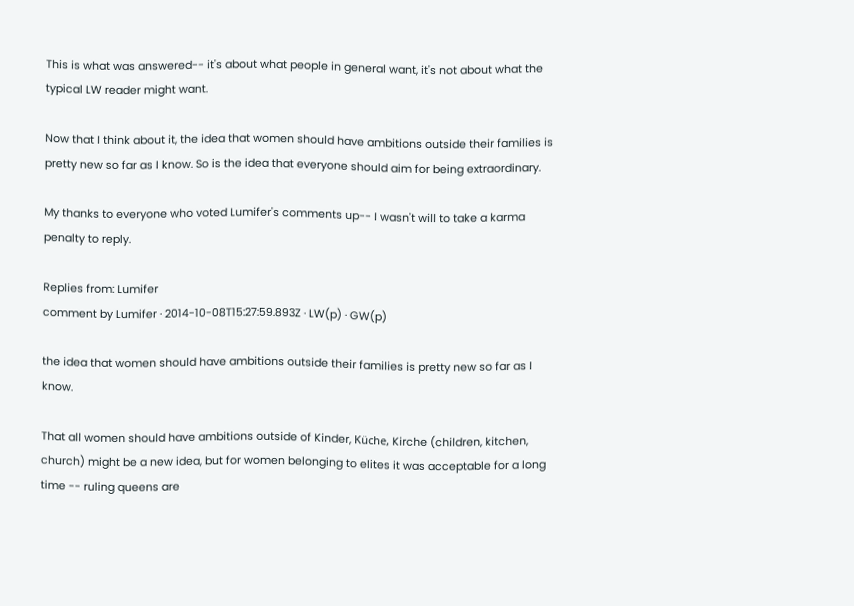This is what was answered-- it's about what people in general want, it's not about what the typical LW reader might want.

Now that I think about it, the idea that women should have ambitions outside their families is pretty new so far as I know. So is the idea that everyone should aim for being extraordinary.

My thanks to everyone who voted Lumifer's comments up-- I wasn't will to take a karma penalty to reply.

Replies from: Lumifer
comment by Lumifer · 2014-10-08T15:27:59.893Z · LW(p) · GW(p)

the idea that women should have ambitions outside their families is pretty new so far as I know.

That all women should have ambitions outside of Kinder, Küche, Kirche (children, kitchen, church) might be a new idea, but for women belonging to elites it was acceptable for a long time -- ruling queens are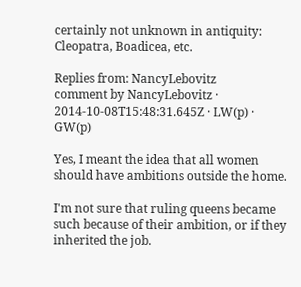certainly not unknown in antiquity: Cleopatra, Boadicea, etc.

Replies from: NancyLebovitz
comment by NancyLebovitz · 2014-10-08T15:48:31.645Z · LW(p) · GW(p)

Yes, I meant the idea that all women should have ambitions outside the home.

I'm not sure that ruling queens became such because of their ambition, or if they inherited the job.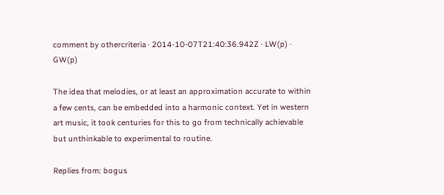comment by othercriteria · 2014-10-07T21:40:36.942Z · LW(p) · GW(p)

The idea that melodies, or at least an approximation accurate to within a few cents, can be embedded into a harmonic context. Yet in western art music, it took centuries for this to go from technically achievable but unthinkable to experimental to routine.

Replies from: bogus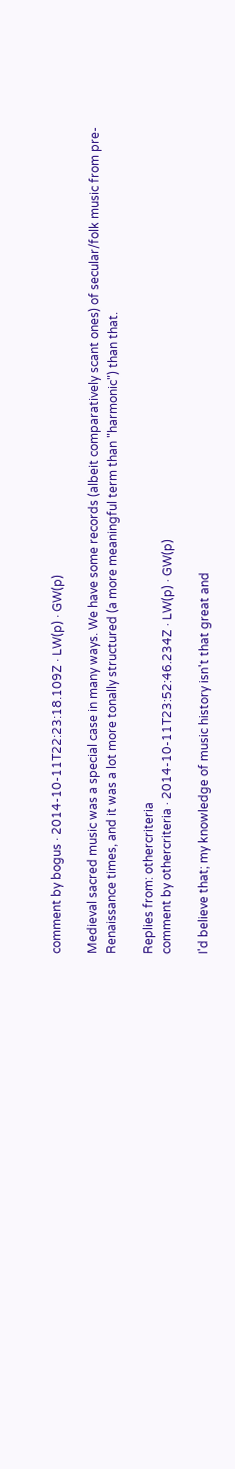comment by bogus · 2014-10-11T22:23:18.109Z · LW(p) · GW(p)

Medieval sacred music was a special case in many ways. We have some records (albeit comparatively scant ones) of secular/folk music from pre-Renaissance times, and it was a lot more tonally structured (a more meaningful term than "harmonic") than that.

Replies from: othercriteria
comment by othercriteria · 2014-10-11T23:52:46.234Z · LW(p) · GW(p)

I'd believe that; my knowledge of music history isn't that great and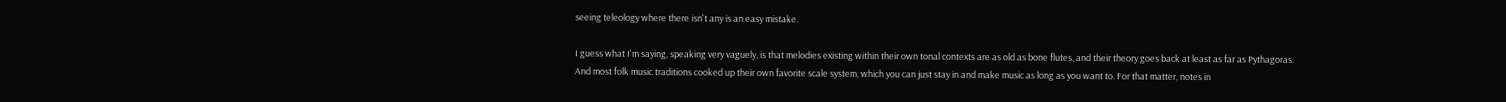seeing teleology where there isn't any is an easy mistake.

I guess what I'm saying, speaking very vaguely, is that melodies existing within their own tonal contexts are as old as bone flutes, and their theory goes back at least as far as Pythagoras. And most folk music traditions cooked up their own favorite scale system, which you can just stay in and make music as long as you want to. For that matter, notes in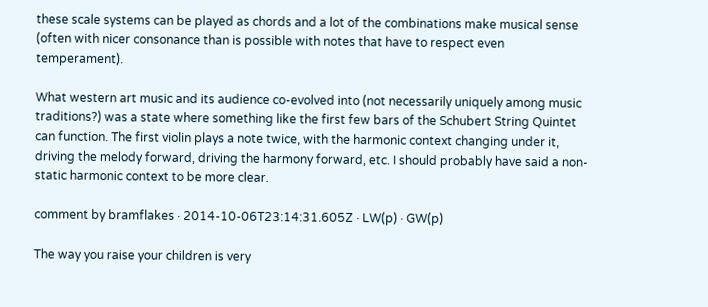these scale systems can be played as chords and a lot of the combinations make musical sense (often with nicer consonance than is possible with notes that have to respect even temperament).

What western art music and its audience co-evolved into (not necessarily uniquely among music traditions?) was a state where something like the first few bars of the Schubert String Quintet can function. The first violin plays a note twice, with the harmonic context changing under it, driving the melody forward, driving the harmony forward, etc. I should probably have said a non-static harmonic context to be more clear.

comment by bramflakes · 2014-10-06T23:14:31.605Z · LW(p) · GW(p)

The way you raise your children is very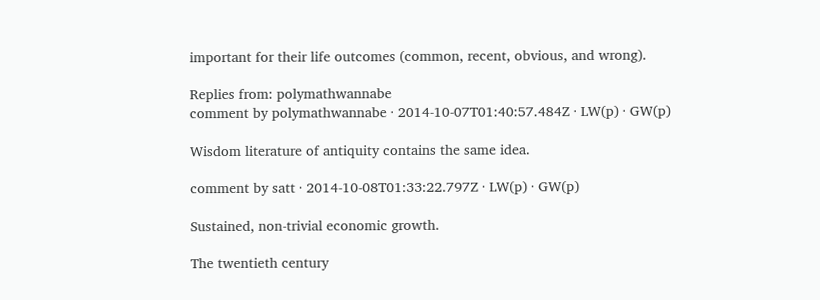important for their life outcomes (common, recent, obvious, and wrong).

Replies from: polymathwannabe
comment by polymathwannabe · 2014-10-07T01:40:57.484Z · LW(p) · GW(p)

Wisdom literature of antiquity contains the same idea.

comment by satt · 2014-10-08T01:33:22.797Z · LW(p) · GW(p)

Sustained, non-trivial economic growth.

The twentieth century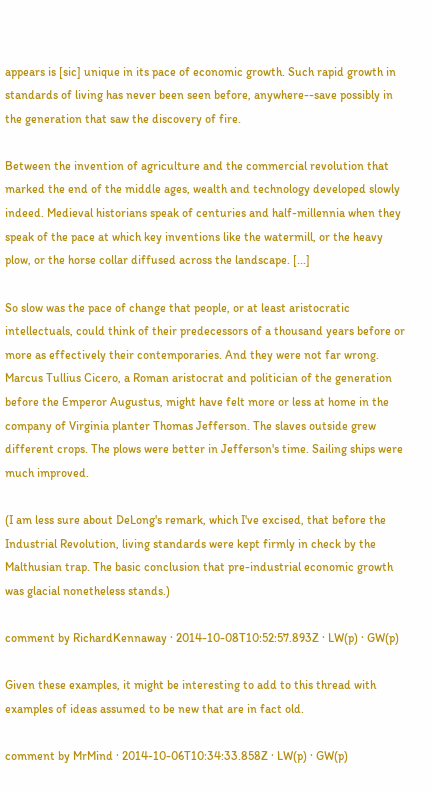appears is [sic] unique in its pace of economic growth. Such rapid growth in standards of living has never been seen before, anywhere--save possibly in the generation that saw the discovery of fire.

Between the invention of agriculture and the commercial revolution that marked the end of the middle ages, wealth and technology developed slowly indeed. Medieval historians speak of centuries and half-millennia when they speak of the pace at which key inventions like the watermill, or the heavy plow, or the horse collar diffused across the landscape. [...]

So slow was the pace of change that people, or at least aristocratic intellectuals, could think of their predecessors of a thousand years before or more as effectively their contemporaries. And they were not far wrong. Marcus Tullius Cicero, a Roman aristocrat and politician of the generation before the Emperor Augustus, might have felt more or less at home in the company of Virginia planter Thomas Jefferson. The slaves outside grew different crops. The plows were better in Jefferson's time. Sailing ships were much improved.

(I am less sure about DeLong's remark, which I've excised, that before the Industrial Revolution, living standards were kept firmly in check by the Malthusian trap. The basic conclusion that pre-industrial economic growth was glacial nonetheless stands.)

comment by RichardKennaway · 2014-10-08T10:52:57.893Z · LW(p) · GW(p)

Given these examples, it might be interesting to add to this thread with examples of ideas assumed to be new that are in fact old.

comment by MrMind · 2014-10-06T10:34:33.858Z · LW(p) · GW(p)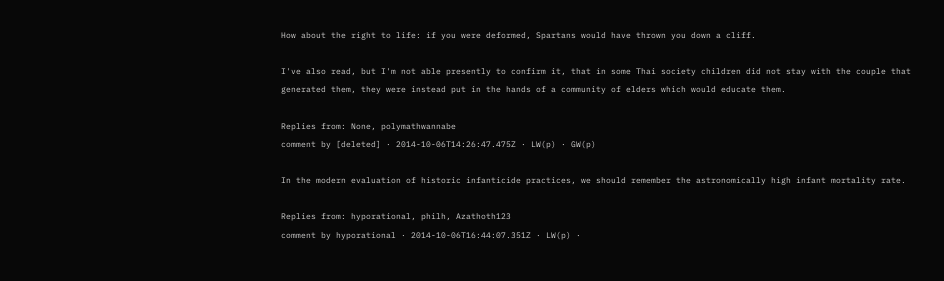How about the right to life: if you were deformed, Spartans would have thrown you down a cliff.

I've also read, but I'm not able presently to confirm it, that in some Thai society children did not stay with the couple that generated them, they were instead put in the hands of a community of elders which would educate them.

Replies from: None, polymathwannabe
comment by [deleted] · 2014-10-06T14:26:47.475Z · LW(p) · GW(p)

In the modern evaluation of historic infanticide practices, we should remember the astronomically high infant mortality rate.

Replies from: hyporational, philh, Azathoth123
comment by hyporational · 2014-10-06T16:44:07.351Z · LW(p) ·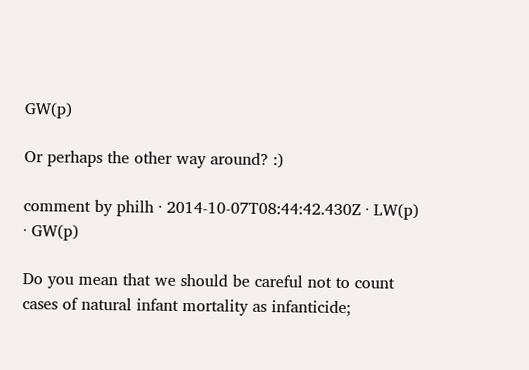GW(p)

Or perhaps the other way around? :)

comment by philh · 2014-10-07T08:44:42.430Z · LW(p) · GW(p)

Do you mean that we should be careful not to count cases of natural infant mortality as infanticide;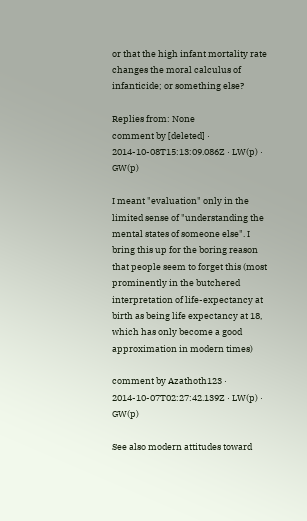or that the high infant mortality rate changes the moral calculus of infanticide; or something else?

Replies from: None
comment by [deleted] · 2014-10-08T15:13:09.086Z · LW(p) · GW(p)

I meant "evaluation" only in the limited sense of "understanding the mental states of someone else". I bring this up for the boring reason that people seem to forget this (most prominently in the butchered interpretation of life-expectancy at birth as being life expectancy at 18, which has only become a good approximation in modern times)

comment by Azathoth123 · 2014-10-07T02:27:42.139Z · LW(p) · GW(p)

See also modern attitudes toward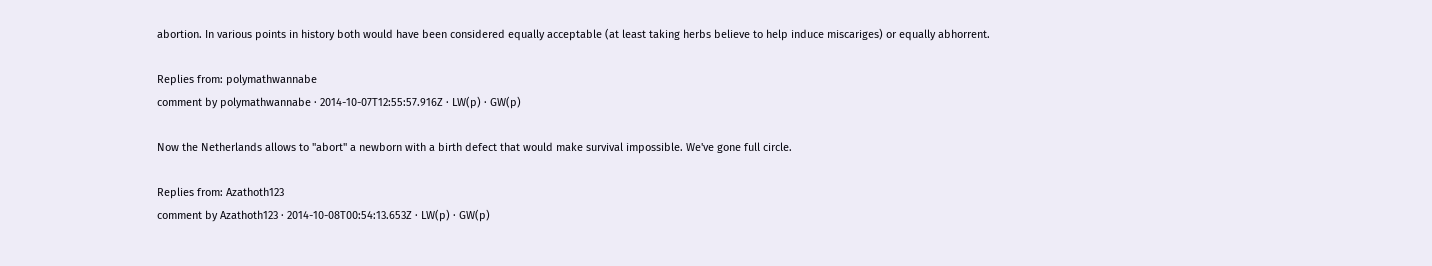abortion. In various points in history both would have been considered equally acceptable (at least taking herbs believe to help induce miscariges) or equally abhorrent.

Replies from: polymathwannabe
comment by polymathwannabe · 2014-10-07T12:55:57.916Z · LW(p) · GW(p)

Now the Netherlands allows to "abort" a newborn with a birth defect that would make survival impossible. We've gone full circle.

Replies from: Azathoth123
comment by Azathoth123 · 2014-10-08T00:54:13.653Z · LW(p) · GW(p)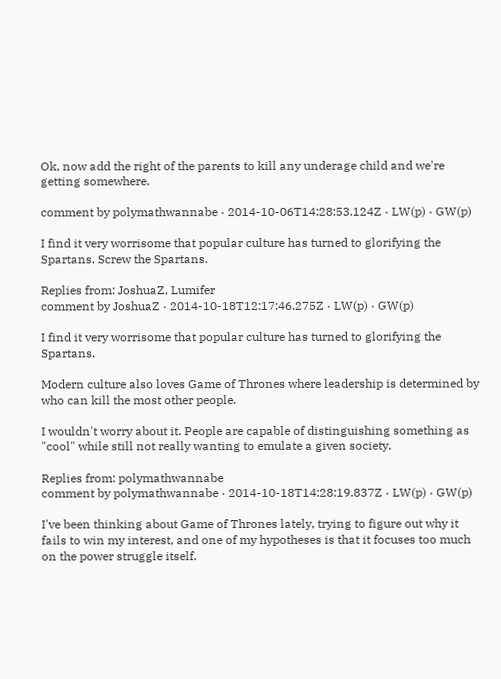Ok, now add the right of the parents to kill any underage child and we're getting somewhere.

comment by polymathwannabe · 2014-10-06T14:28:53.124Z · LW(p) · GW(p)

I find it very worrisome that popular culture has turned to glorifying the Spartans. Screw the Spartans.

Replies from: JoshuaZ, Lumifer
comment by JoshuaZ · 2014-10-18T12:17:46.275Z · LW(p) · GW(p)

I find it very worrisome that popular culture has turned to glorifying the Spartans.

Modern culture also loves Game of Thrones where leadership is determined by who can kill the most other people.

I wouldn't worry about it. People are capable of distinguishing something as "cool" while still not really wanting to emulate a given society.

Replies from: polymathwannabe
comment by polymathwannabe · 2014-10-18T14:28:19.837Z · LW(p) · GW(p)

I've been thinking about Game of Thrones lately, trying to figure out why it fails to win my interest, and one of my hypotheses is that it focuses too much on the power struggle itself.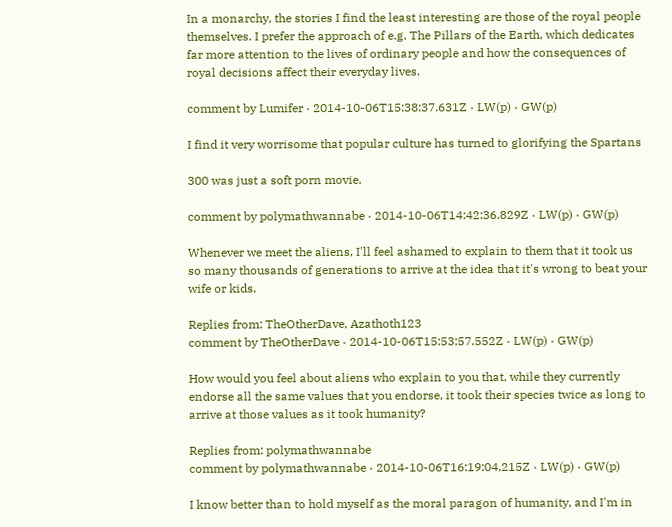In a monarchy, the stories I find the least interesting are those of the royal people themselves. I prefer the approach of e.g. The Pillars of the Earth, which dedicates far more attention to the lives of ordinary people and how the consequences of royal decisions affect their everyday lives.

comment by Lumifer · 2014-10-06T15:38:37.631Z · LW(p) · GW(p)

I find it very worrisome that popular culture has turned to glorifying the Spartans

300 was just a soft porn movie.

comment by polymathwannabe · 2014-10-06T14:42:36.829Z · LW(p) · GW(p)

Whenever we meet the aliens, I'll feel ashamed to explain to them that it took us so many thousands of generations to arrive at the idea that it's wrong to beat your wife or kids.

Replies from: TheOtherDave, Azathoth123
comment by TheOtherDave · 2014-10-06T15:53:57.552Z · LW(p) · GW(p)

How would you feel about aliens who explain to you that, while they currently endorse all the same values that you endorse, it took their species twice as long to arrive at those values as it took humanity?

Replies from: polymathwannabe
comment by polymathwannabe · 2014-10-06T16:19:04.215Z · LW(p) · GW(p)

I know better than to hold myself as the moral paragon of humanity, and I'm in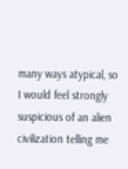many ways atypical, so I would feel strongly suspicious of an alien civilization telling me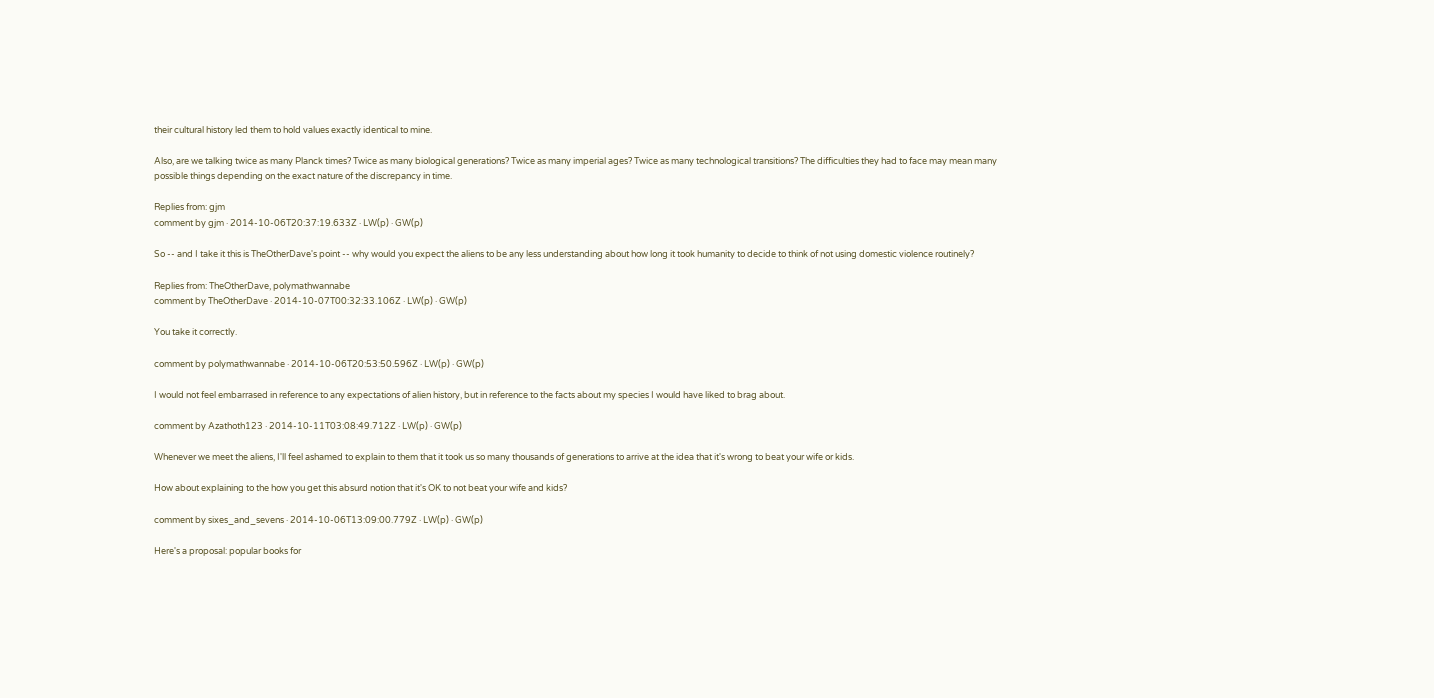their cultural history led them to hold values exactly identical to mine.

Also, are we talking twice as many Planck times? Twice as many biological generations? Twice as many imperial ages? Twice as many technological transitions? The difficulties they had to face may mean many possible things depending on the exact nature of the discrepancy in time.

Replies from: gjm
comment by gjm · 2014-10-06T20:37:19.633Z · LW(p) · GW(p)

So -- and I take it this is TheOtherDave's point -- why would you expect the aliens to be any less understanding about how long it took humanity to decide to think of not using domestic violence routinely?

Replies from: TheOtherDave, polymathwannabe
comment by TheOtherDave · 2014-10-07T00:32:33.106Z · LW(p) · GW(p)

You take it correctly.

comment by polymathwannabe · 2014-10-06T20:53:50.596Z · LW(p) · GW(p)

I would not feel embarrased in reference to any expectations of alien history, but in reference to the facts about my species I would have liked to brag about.

comment by Azathoth123 · 2014-10-11T03:08:49.712Z · LW(p) · GW(p)

Whenever we meet the aliens, I'll feel ashamed to explain to them that it took us so many thousands of generations to arrive at the idea that it's wrong to beat your wife or kids.

How about explaining to the how you get this absurd notion that it's OK to not beat your wife and kids?

comment by sixes_and_sevens · 2014-10-06T13:09:00.779Z · LW(p) · GW(p)

Here's a proposal: popular books for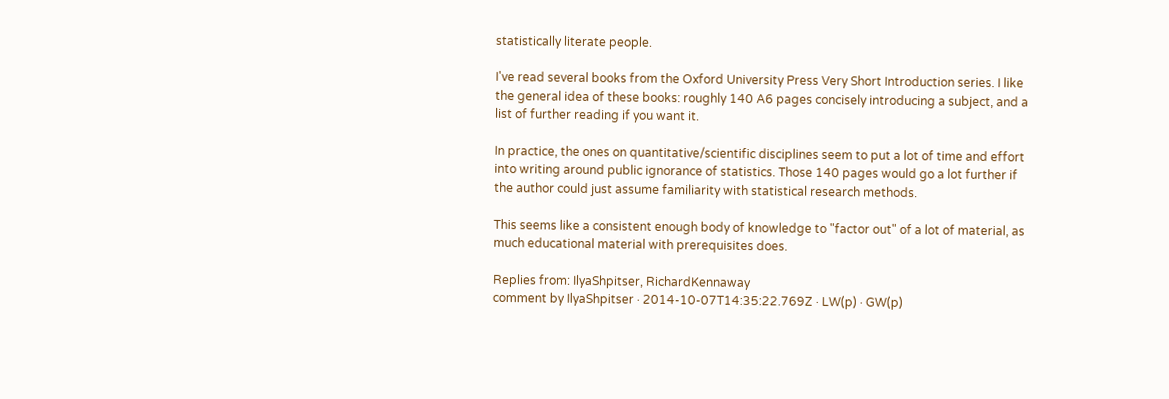statistically literate people.

I've read several books from the Oxford University Press Very Short Introduction series. I like the general idea of these books: roughly 140 A6 pages concisely introducing a subject, and a list of further reading if you want it.

In practice, the ones on quantitative/scientific disciplines seem to put a lot of time and effort into writing around public ignorance of statistics. Those 140 pages would go a lot further if the author could just assume familiarity with statistical research methods.

This seems like a consistent enough body of knowledge to "factor out" of a lot of material, as much educational material with prerequisites does.

Replies from: IlyaShpitser, RichardKennaway
comment by IlyaShpitser · 2014-10-07T14:35:22.769Z · LW(p) · GW(p)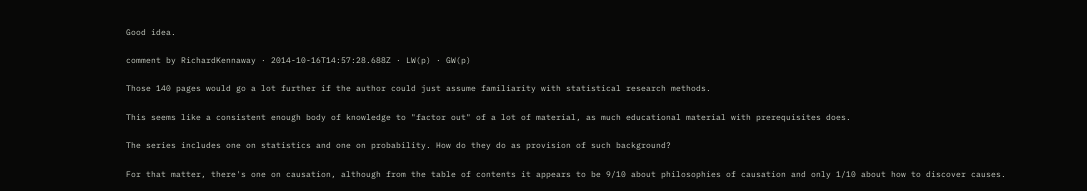Good idea.

comment by RichardKennaway · 2014-10-16T14:57:28.688Z · LW(p) · GW(p)

Those 140 pages would go a lot further if the author could just assume familiarity with statistical research methods.

This seems like a consistent enough body of knowledge to "factor out" of a lot of material, as much educational material with prerequisites does.

The series includes one on statistics and one on probability. How do they do as provision of such background?

For that matter, there's one on causation, although from the table of contents it appears to be 9/10 about philosophies of causation and only 1/10 about how to discover causes.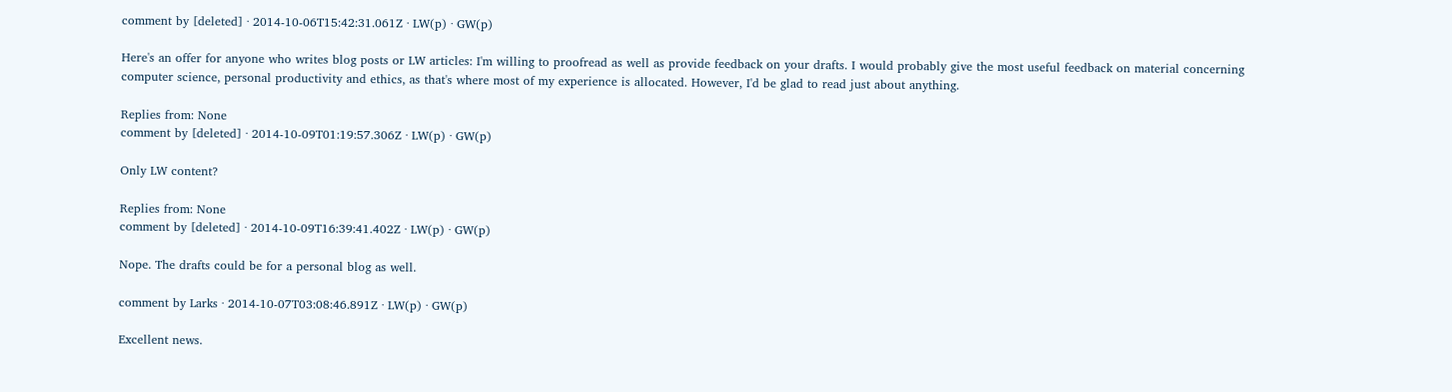comment by [deleted] · 2014-10-06T15:42:31.061Z · LW(p) · GW(p)

Here's an offer for anyone who writes blog posts or LW articles: I'm willing to proofread as well as provide feedback on your drafts. I would probably give the most useful feedback on material concerning computer science, personal productivity and ethics, as that's where most of my experience is allocated. However, I'd be glad to read just about anything.

Replies from: None
comment by [deleted] · 2014-10-09T01:19:57.306Z · LW(p) · GW(p)

Only LW content?

Replies from: None
comment by [deleted] · 2014-10-09T16:39:41.402Z · LW(p) · GW(p)

Nope. The drafts could be for a personal blog as well.

comment by Larks · 2014-10-07T03:08:46.891Z · LW(p) · GW(p)

Excellent news.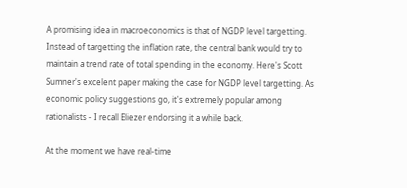A promising idea in macroeconomics is that of NGDP level targetting. Instead of targetting the inflation rate, the central bank would try to maintain a trend rate of total spending in the economy. Here's Scott Sumner's excelent paper making the case for NGDP level targetting. As economic policy suggestions go, it's extremely popular among rationalists - I recall Eliezer endorsing it a while back.

At the moment we have real-time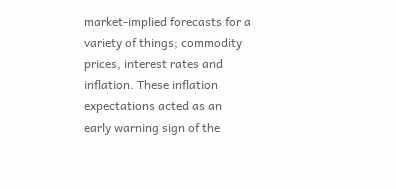market-implied forecasts for a variety of things; commodity prices, interest rates and inflation. These inflation expectations acted as an early warning sign of the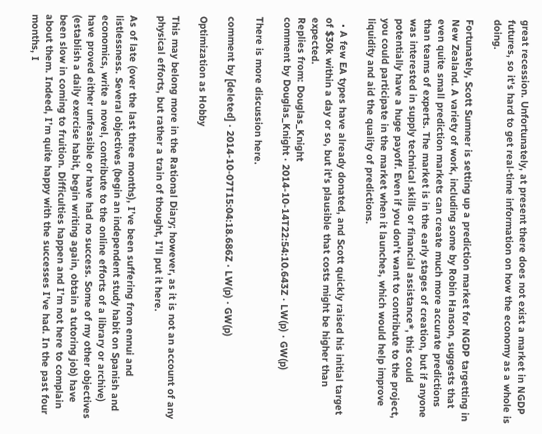great recession. Unfortunately, at present there does not exist a market in NGDP futures, so it's hard to get real-time information on how the economy as a whole is doing.

Fortunately, Scott Sumner is setting up a prediction market for NGDP targetting in New Zealand. A variety of work, including some by Robin Hanson, suggests that even quite small prediction markets can create much more accurate predictions than teams of experts. The market is in the early stages of creation, but if anyone was interested in supply technical skills or financial assistance*, this could potentially have a huge payoff. Even if you don't want to contribute to the project, you could participate in the market when it launches, which would help improve liquidity and aid the quality of predictions.

  • A few EA types have already donated, and Scott quickly raised his initial target of $30k within a day or so, but it's plausible that costs might be higher than expected.
Replies from: Douglas_Knight
comment by Douglas_Knight · 2014-10-14T22:54:10.643Z · LW(p) · GW(p)

There is more discussion here.

comment by [deleted] · 2014-10-07T15:04:18.686Z · LW(p) · GW(p)

Optimization as Hobby

This may belong more in the Rational Diary; however, as it is not an account of any physical efforts, but rather a train of thought, I’ll put it here.

As of late (over the last three months), I’ve been suffering from ennui and listlessness. Several objectives (begin an independent study habit on Spanish and economics, write a novel, contribute to the online efforts of a library or archive) have proved either unfeasible or have had no success. Some of my other objectives (establish a daily exercise habit, begin writing again, obtain a tutoring job) have been slow in coming to fruition. Difficulties happen and I’m not here to complain about them. Indeed, I’m quite happy with the successes I’ve had. In the past four months, I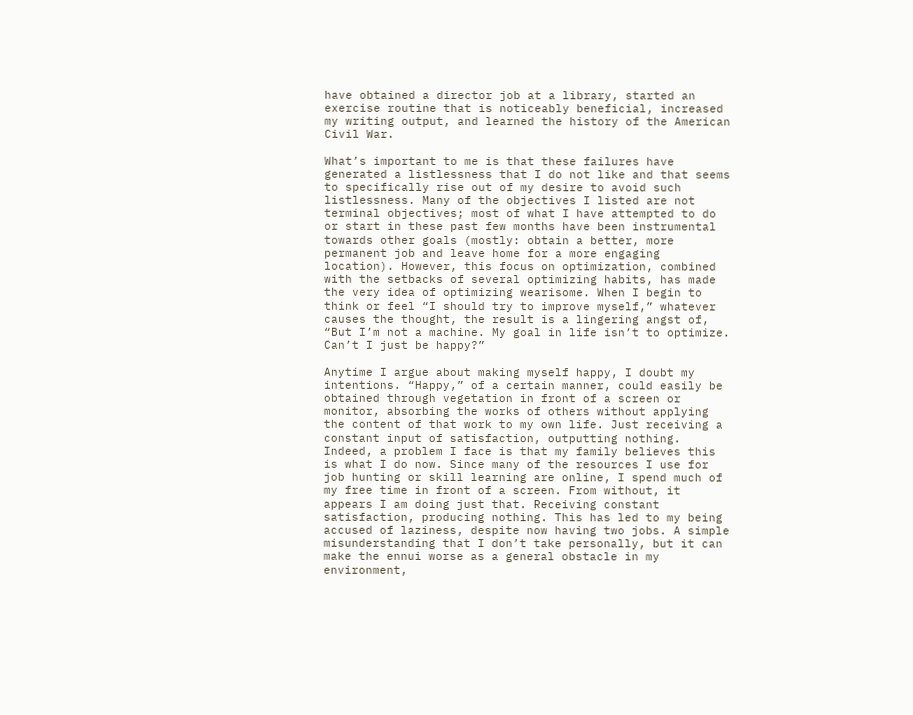have obtained a director job at a library, started an exercise routine that is noticeably beneficial, increased my writing output, and learned the history of the American Civil War.

What’s important to me is that these failures have generated a listlessness that I do not like and that seems to specifically rise out of my desire to avoid such listlessness. Many of the objectives I listed are not terminal objectives; most of what I have attempted to do or start in these past few months have been instrumental towards other goals (mostly: obtain a better, more permanent job and leave home for a more engaging location). However, this focus on optimization, combined with the setbacks of several optimizing habits, has made the very idea of optimizing wearisome. When I begin to think or feel “I should try to improve myself,” whatever causes the thought, the result is a lingering angst of, “But I’m not a machine. My goal in life isn’t to optimize. Can’t I just be happy?”

Anytime I argue about making myself happy, I doubt my intentions. “Happy,” of a certain manner, could easily be obtained through vegetation in front of a screen or monitor, absorbing the works of others without applying the content of that work to my own life. Just receiving a constant input of satisfaction, outputting nothing. Indeed, a problem I face is that my family believes this is what I do now. Since many of the resources I use for job hunting or skill learning are online, I spend much of my free time in front of a screen. From without, it appears I am doing just that. Receiving constant satisfaction, producing nothing. This has led to my being accused of laziness, despite now having two jobs. A simple misunderstanding that I don’t take personally, but it can make the ennui worse as a general obstacle in my environment,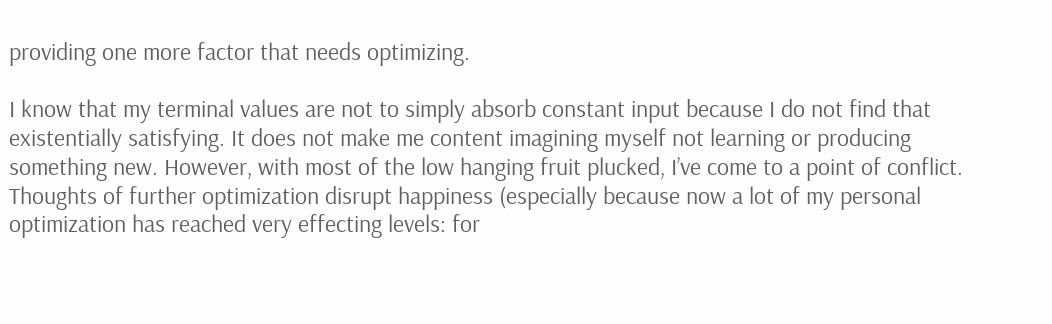providing one more factor that needs optimizing.

I know that my terminal values are not to simply absorb constant input because I do not find that existentially satisfying. It does not make me content imagining myself not learning or producing something new. However, with most of the low hanging fruit plucked, I’ve come to a point of conflict. Thoughts of further optimization disrupt happiness (especially because now a lot of my personal optimization has reached very effecting levels: for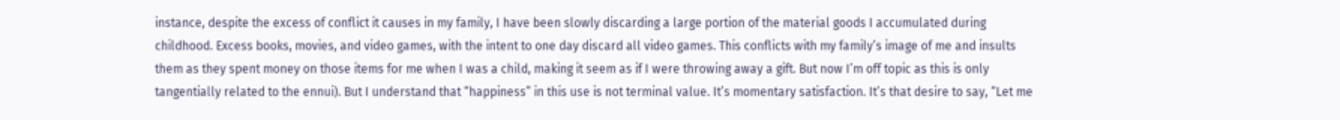instance, despite the excess of conflict it causes in my family, I have been slowly discarding a large portion of the material goods I accumulated during childhood. Excess books, movies, and video games, with the intent to one day discard all video games. This conflicts with my family’s image of me and insults them as they spent money on those items for me when I was a child, making it seem as if I were throwing away a gift. But now I’m off topic as this is only tangentially related to the ennui). But I understand that “happiness” in this use is not terminal value. It’s momentary satisfaction. It’s that desire to say, “Let me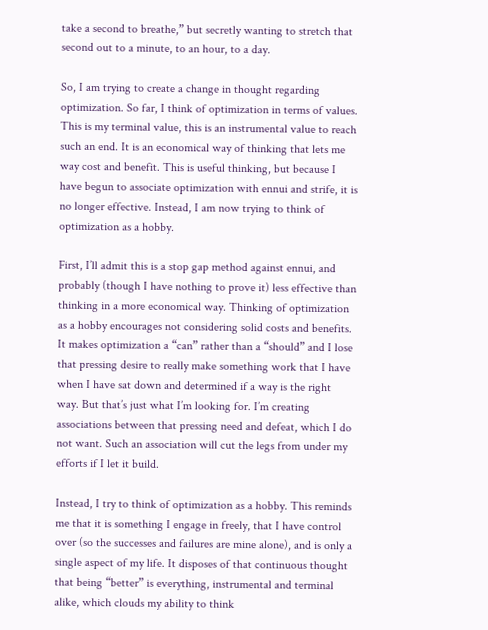take a second to breathe,” but secretly wanting to stretch that second out to a minute, to an hour, to a day.

So, I am trying to create a change in thought regarding optimization. So far, I think of optimization in terms of values. This is my terminal value, this is an instrumental value to reach such an end. It is an economical way of thinking that lets me way cost and benefit. This is useful thinking, but because I have begun to associate optimization with ennui and strife, it is no longer effective. Instead, I am now trying to think of optimization as a hobby.

First, I’ll admit this is a stop gap method against ennui, and probably (though I have nothing to prove it) less effective than thinking in a more economical way. Thinking of optimization as a hobby encourages not considering solid costs and benefits. It makes optimization a “can” rather than a “should” and I lose that pressing desire to really make something work that I have when I have sat down and determined if a way is the right way. But that’s just what I’m looking for. I’m creating associations between that pressing need and defeat, which I do not want. Such an association will cut the legs from under my efforts if I let it build.

Instead, I try to think of optimization as a hobby. This reminds me that it is something I engage in freely, that I have control over (so the successes and failures are mine alone), and is only a single aspect of my life. It disposes of that continuous thought that being “better” is everything, instrumental and terminal alike, which clouds my ability to think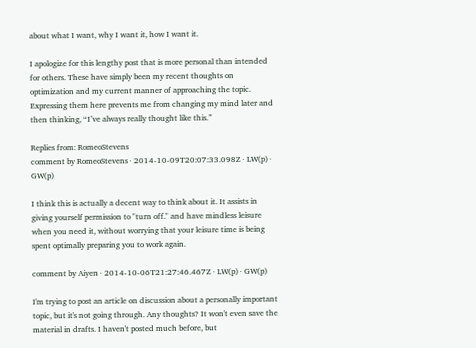about what I want, why I want it, how I want it.

I apologize for this lengthy post that is more personal than intended for others. These have simply been my recent thoughts on optimization and my current manner of approaching the topic. Expressing them here prevents me from changing my mind later and then thinking, “I’ve always really thought like this.”

Replies from: RomeoStevens
comment by RomeoStevens · 2014-10-09T20:07:33.098Z · LW(p) · GW(p)

I think this is actually a decent way to think about it. It assists in giving yourself permission to "turn off." and have mindless leisure when you need it, without worrying that your leisure time is being spent optimally preparing you to work again.

comment by Aiyen · 2014-10-06T21:27:46.467Z · LW(p) · GW(p)

I'm trying to post an article on discussion about a personally important topic, but it's not going through. Any thoughts? It won't even save the material in drafts. I haven't posted much before, but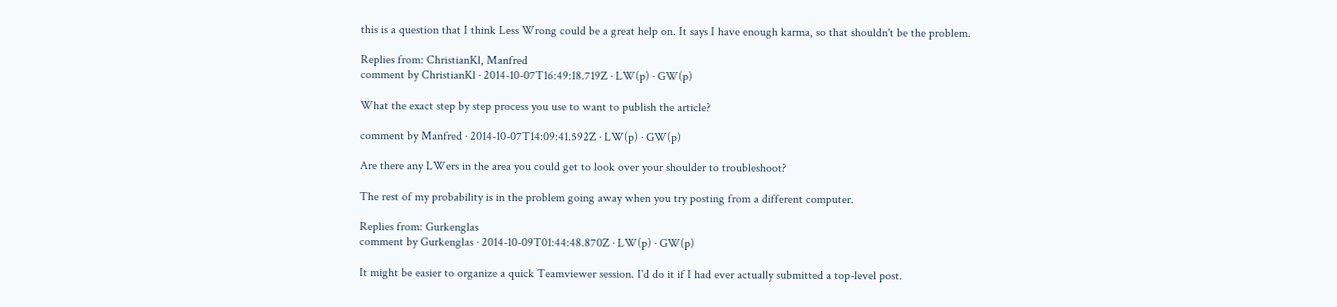this is a question that I think Less Wrong could be a great help on. It says I have enough karma, so that shouldn't be the problem.

Replies from: ChristianKl, Manfred
comment by ChristianKl · 2014-10-07T16:49:18.719Z · LW(p) · GW(p)

What the exact step by step process you use to want to publish the article?

comment by Manfred · 2014-10-07T14:09:41.592Z · LW(p) · GW(p)

Are there any LWers in the area you could get to look over your shoulder to troubleshoot?

The rest of my probability is in the problem going away when you try posting from a different computer.

Replies from: Gurkenglas
comment by Gurkenglas · 2014-10-09T01:44:48.870Z · LW(p) · GW(p)

It might be easier to organize a quick Teamviewer session. I'd do it if I had ever actually submitted a top-level post.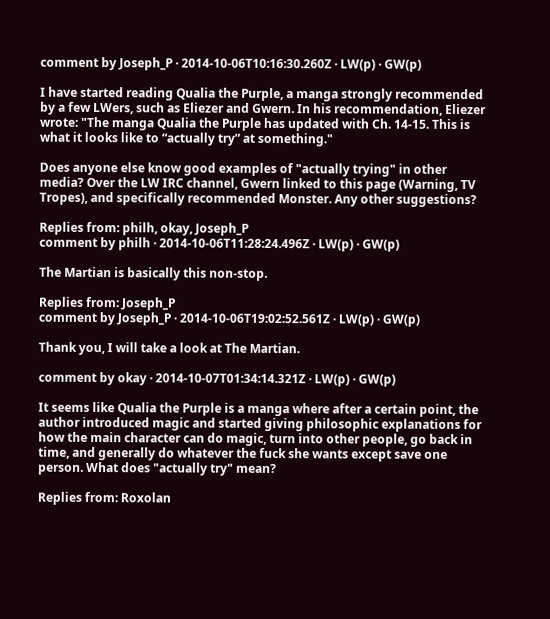comment by Joseph_P · 2014-10-06T10:16:30.260Z · LW(p) · GW(p)

I have started reading Qualia the Purple, a manga strongly recommended by a few LWers, such as Eliezer and Gwern. In his recommendation, Eliezer wrote: "The manga Qualia the Purple has updated with Ch. 14-15. This is what it looks like to “actually try” at something."

Does anyone else know good examples of "actually trying" in other media? Over the LW IRC channel, Gwern linked to this page (Warning, TV Tropes), and specifically recommended Monster. Any other suggestions?

Replies from: philh, okay, Joseph_P
comment by philh · 2014-10-06T11:28:24.496Z · LW(p) · GW(p)

The Martian is basically this non-stop.

Replies from: Joseph_P
comment by Joseph_P · 2014-10-06T19:02:52.561Z · LW(p) · GW(p)

Thank you, I will take a look at The Martian.

comment by okay · 2014-10-07T01:34:14.321Z · LW(p) · GW(p)

It seems like Qualia the Purple is a manga where after a certain point, the author introduced magic and started giving philosophic explanations for how the main character can do magic, turn into other people, go back in time, and generally do whatever the fuck she wants except save one person. What does "actually try" mean?

Replies from: Roxolan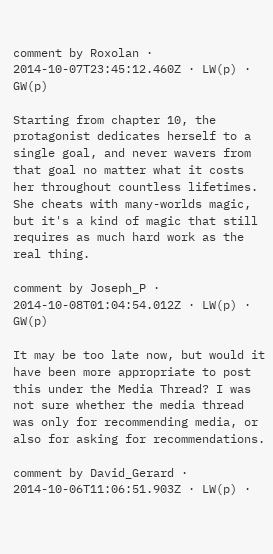comment by Roxolan · 2014-10-07T23:45:12.460Z · LW(p) · GW(p)

Starting from chapter 10, the protagonist dedicates herself to a single goal, and never wavers from that goal no matter what it costs her throughout countless lifetimes. She cheats with many-worlds magic, but it's a kind of magic that still requires as much hard work as the real thing.

comment by Joseph_P · 2014-10-08T01:04:54.012Z · LW(p) · GW(p)

It may be too late now, but would it have been more appropriate to post this under the Media Thread? I was not sure whether the media thread was only for recommending media, or also for asking for recommendations.

comment by David_Gerard · 2014-10-06T11:06:51.903Z · LW(p) ·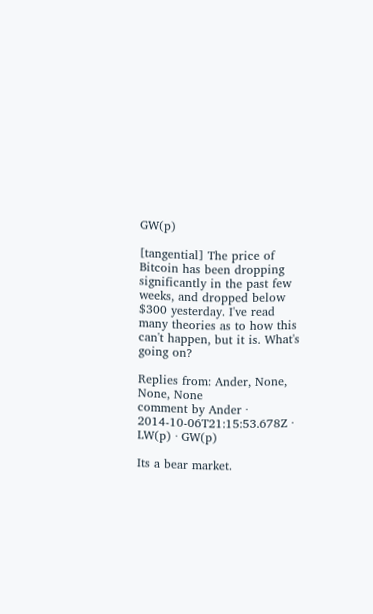GW(p)

[tangential] The price of Bitcoin has been dropping significantly in the past few weeks, and dropped below $300 yesterday. I've read many theories as to how this can't happen, but it is. What's going on?

Replies from: Ander, None, None, None
comment by Ander · 2014-10-06T21:15:53.678Z · LW(p) · GW(p)

Its a bear market.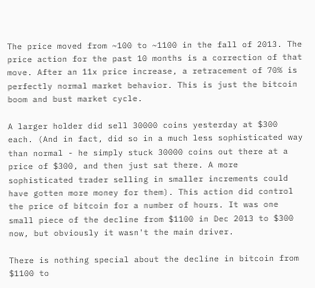The price moved from ~100 to ~1100 in the fall of 2013. The price action for the past 10 months is a correction of that move. After an 11x price increase, a retracement of 70% is perfectly normal market behavior. This is just the bitcoin boom and bust market cycle.

A larger holder did sell 30000 coins yesterday at $300 each. (And in fact, did so in a much less sophisticated way than normal - he simply stuck 30000 coins out there at a price of $300, and then just sat there. A more sophisticated trader selling in smaller increments could have gotten more money for them). This action did control the price of bitcoin for a number of hours. It was one small piece of the decline from $1100 in Dec 2013 to $300 now, but obviously it wasn't the main driver.

There is nothing special about the decline in bitcoin from $1100 to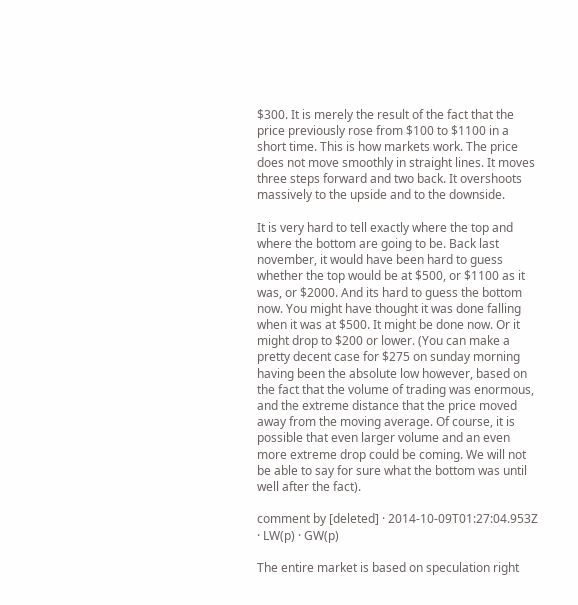$300. It is merely the result of the fact that the price previously rose from $100 to $1100 in a short time. This is how markets work. The price does not move smoothly in straight lines. It moves three steps forward and two back. It overshoots massively to the upside and to the downside.

It is very hard to tell exactly where the top and where the bottom are going to be. Back last november, it would have been hard to guess whether the top would be at $500, or $1100 as it was, or $2000. And its hard to guess the bottom now. You might have thought it was done falling when it was at $500. It might be done now. Or it might drop to $200 or lower. (You can make a pretty decent case for $275 on sunday morning having been the absolute low however, based on the fact that the volume of trading was enormous, and the extreme distance that the price moved away from the moving average. Of course, it is possible that even larger volume and an even more extreme drop could be coming. We will not be able to say for sure what the bottom was until well after the fact).

comment by [deleted] · 2014-10-09T01:27:04.953Z · LW(p) · GW(p)

The entire market is based on speculation right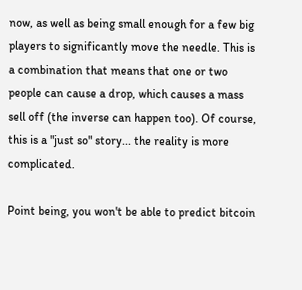now, as well as being small enough for a few big players to significantly move the needle. This is a combination that means that one or two people can cause a drop, which causes a mass sell off (the inverse can happen too). Of course, this is a "just so" story... the reality is more complicated.

Point being, you won't be able to predict bitcoin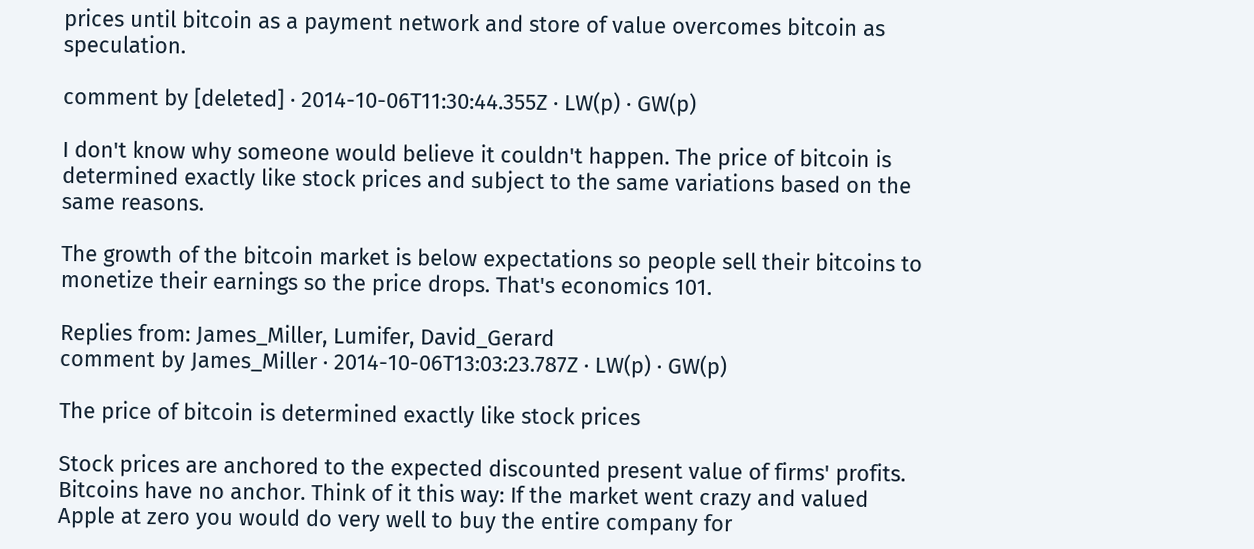prices until bitcoin as a payment network and store of value overcomes bitcoin as speculation.

comment by [deleted] · 2014-10-06T11:30:44.355Z · LW(p) · GW(p)

I don't know why someone would believe it couldn't happen. The price of bitcoin is determined exactly like stock prices and subject to the same variations based on the same reasons.

The growth of the bitcoin market is below expectations so people sell their bitcoins to monetize their earnings so the price drops. That's economics 101.

Replies from: James_Miller, Lumifer, David_Gerard
comment by James_Miller · 2014-10-06T13:03:23.787Z · LW(p) · GW(p)

The price of bitcoin is determined exactly like stock prices

Stock prices are anchored to the expected discounted present value of firms' profits. Bitcoins have no anchor. Think of it this way: If the market went crazy and valued Apple at zero you would do very well to buy the entire company for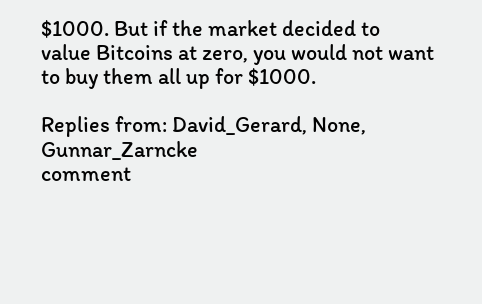$1000. But if the market decided to value Bitcoins at zero, you would not want to buy them all up for $1000.

Replies from: David_Gerard, None, Gunnar_Zarncke
comment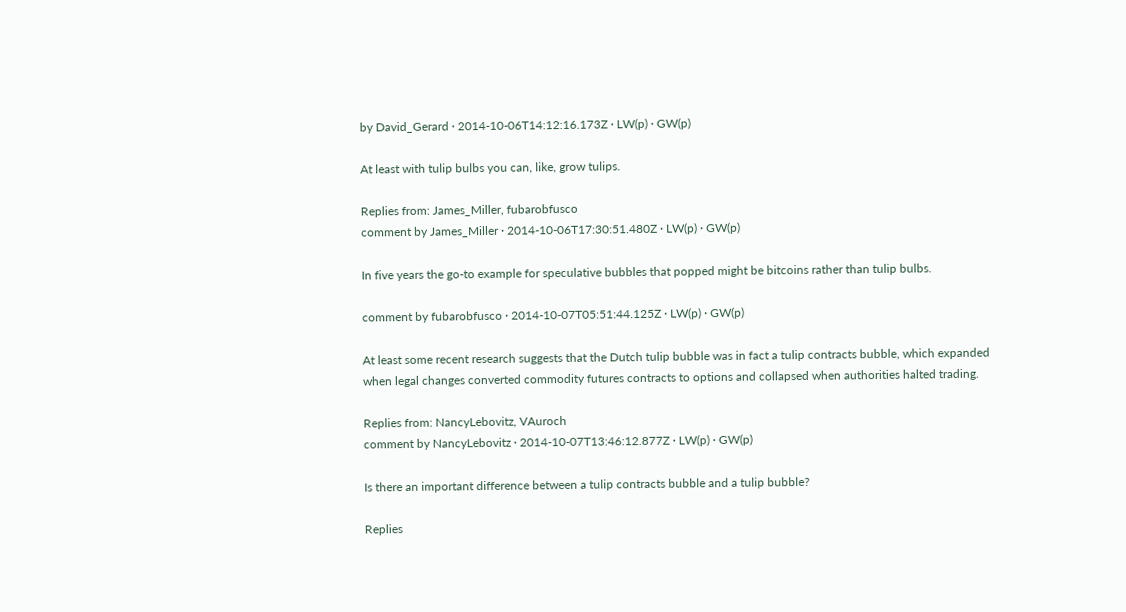by David_Gerard · 2014-10-06T14:12:16.173Z · LW(p) · GW(p)

At least with tulip bulbs you can, like, grow tulips.

Replies from: James_Miller, fubarobfusco
comment by James_Miller · 2014-10-06T17:30:51.480Z · LW(p) · GW(p)

In five years the go-to example for speculative bubbles that popped might be bitcoins rather than tulip bulbs.

comment by fubarobfusco · 2014-10-07T05:51:44.125Z · LW(p) · GW(p)

At least some recent research suggests that the Dutch tulip bubble was in fact a tulip contracts bubble, which expanded when legal changes converted commodity futures contracts to options and collapsed when authorities halted trading.

Replies from: NancyLebovitz, VAuroch
comment by NancyLebovitz · 2014-10-07T13:46:12.877Z · LW(p) · GW(p)

Is there an important difference between a tulip contracts bubble and a tulip bubble?

Replies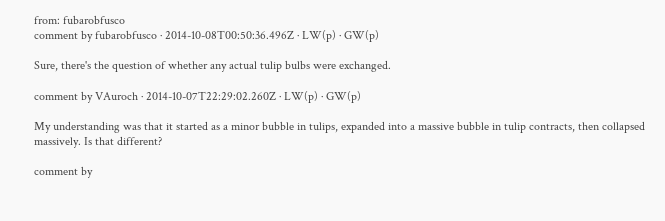from: fubarobfusco
comment by fubarobfusco · 2014-10-08T00:50:36.496Z · LW(p) · GW(p)

Sure, there's the question of whether any actual tulip bulbs were exchanged.

comment by VAuroch · 2014-10-07T22:29:02.260Z · LW(p) · GW(p)

My understanding was that it started as a minor bubble in tulips, expanded into a massive bubble in tulip contracts, then collapsed massively. Is that different?

comment by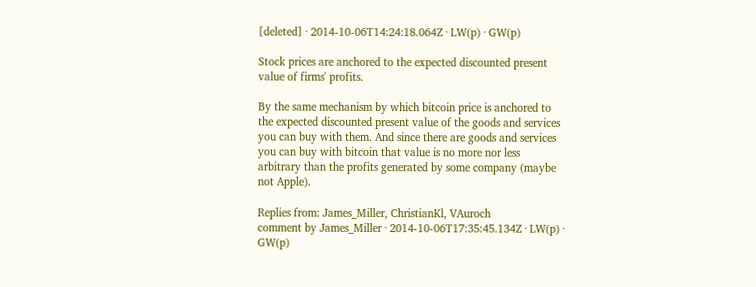[deleted] · 2014-10-06T14:24:18.064Z · LW(p) · GW(p)

Stock prices are anchored to the expected discounted present value of firms' profits.

By the same mechanism by which bitcoin price is anchored to the expected discounted present value of the goods and services you can buy with them. And since there are goods and services you can buy with bitcoin that value is no more nor less arbitrary than the profits generated by some company (maybe not Apple).

Replies from: James_Miller, ChristianKl, VAuroch
comment by James_Miller · 2014-10-06T17:35:45.134Z · LW(p) · GW(p)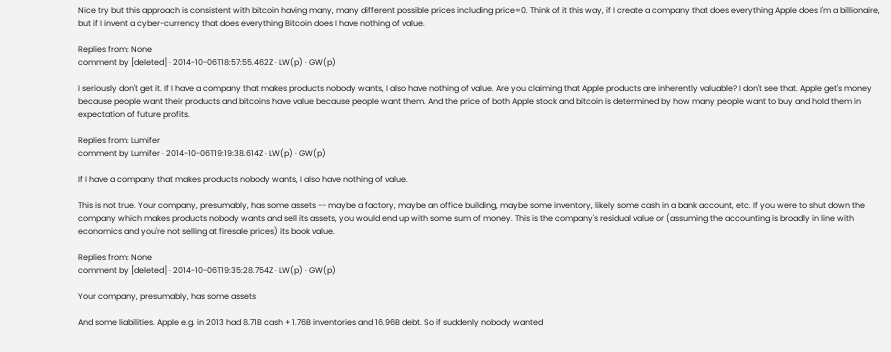Nice try but this approach is consistent with bitcoin having many, many different possible prices including price=0. Think of it this way, if I create a company that does everything Apple does I'm a billionaire, but if I invent a cyber-currency that does everything Bitcoin does I have nothing of value.

Replies from: None
comment by [deleted] · 2014-10-06T18:57:55.462Z · LW(p) · GW(p)

I seriously don't get it. If I have a company that makes products nobody wants, I also have nothing of value. Are you claiming that Apple products are inherently valuable? I don't see that. Apple get's money because people want their products and bitcoins have value because people want them. And the price of both Apple stock and bitcoin is determined by how many people want to buy and hold them in expectation of future profits.

Replies from: Lumifer
comment by Lumifer · 2014-10-06T19:19:38.614Z · LW(p) · GW(p)

If I have a company that makes products nobody wants, I also have nothing of value.

This is not true. Your company, presumably, has some assets -- maybe a factory, maybe an office building, maybe some inventory, likely some cash in a bank account, etc. If you were to shut down the company which makes products nobody wants and sell its assets, you would end up with some sum of money. This is the company's residual value or (assuming the accounting is broadly in line with economics and you're not selling at firesale prices) its book value.

Replies from: None
comment by [deleted] · 2014-10-06T19:35:28.754Z · LW(p) · GW(p)

Your company, presumably, has some assets

And some liabilities. Apple e.g. in 2013 had 8.71B cash + 1.76B inventories and 16.96B debt. So if suddenly nobody wanted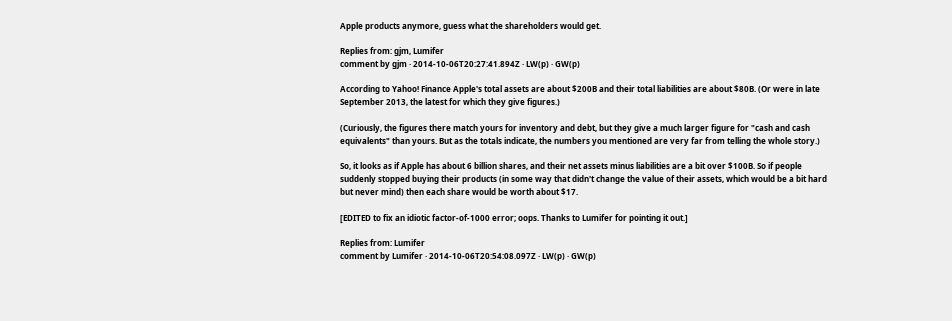Apple products anymore, guess what the shareholders would get.

Replies from: gjm, Lumifer
comment by gjm · 2014-10-06T20:27:41.894Z · LW(p) · GW(p)

According to Yahoo! Finance Apple's total assets are about $200B and their total liabilities are about $80B. (Or were in late September 2013, the latest for which they give figures.)

(Curiously, the figures there match yours for inventory and debt, but they give a much larger figure for "cash and cash equivalents" than yours. But as the totals indicate, the numbers you mentioned are very far from telling the whole story.)

So, it looks as if Apple has about 6 billion shares, and their net assets minus liabilities are a bit over $100B. So if people suddenly stopped buying their products (in some way that didn't change the value of their assets, which would be a bit hard but never mind) then each share would be worth about $17.

[EDITED to fix an idiotic factor-of-1000 error; oops. Thanks to Lumifer for pointing it out.]

Replies from: Lumifer
comment by Lumifer · 2014-10-06T20:54:08.097Z · LW(p) · GW(p)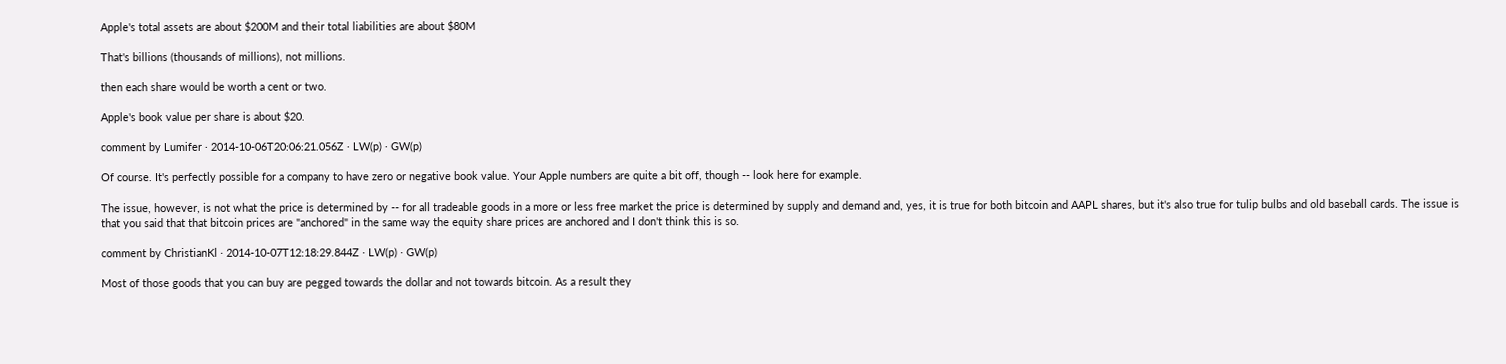Apple's total assets are about $200M and their total liabilities are about $80M

That's billions (thousands of millions), not millions.

then each share would be worth a cent or two.

Apple's book value per share is about $20.

comment by Lumifer · 2014-10-06T20:06:21.056Z · LW(p) · GW(p)

Of course. It's perfectly possible for a company to have zero or negative book value. Your Apple numbers are quite a bit off, though -- look here for example.

The issue, however, is not what the price is determined by -- for all tradeable goods in a more or less free market the price is determined by supply and demand and, yes, it is true for both bitcoin and AAPL shares, but it's also true for tulip bulbs and old baseball cards. The issue is that you said that that bitcoin prices are "anchored" in the same way the equity share prices are anchored and I don't think this is so.

comment by ChristianKl · 2014-10-07T12:18:29.844Z · LW(p) · GW(p)

Most of those goods that you can buy are pegged towards the dollar and not towards bitcoin. As a result they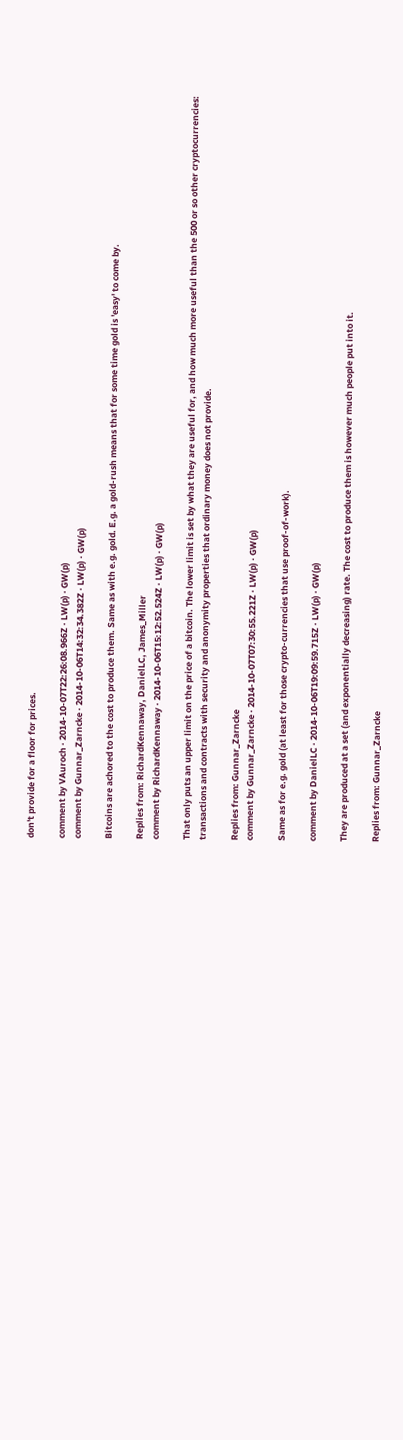don't provide for a floor for prices.

comment by VAuroch · 2014-10-07T22:26:08.966Z · LW(p) · GW(p)
comment by Gunnar_Zarncke · 2014-10-06T14:32:34.382Z · LW(p) · GW(p)

Bitcoins are achored to the cost to produce them. Same as with e.g. gold. E.g. a gold-rush means that for some time gold is 'easy' to come by.

Replies from: RichardKennaway, DanielLC, James_Miller
comment by RichardKennaway · 2014-10-06T15:12:52.524Z · LW(p) · GW(p)

That only puts an upper limit on the price of a bitcoin. The lower limit is set by what they are useful for, and how much more useful than the 500 or so other cryptocurrencies: transactions and contracts with security and anonymity properties that ordinary money does not provide.

Replies from: Gunnar_Zarncke
comment by Gunnar_Zarncke · 2014-10-07T07:30:55.221Z · LW(p) · GW(p)

Same as for e.g. gold (at least for those crypto-currencies that use proof-of-work).

comment by DanielLC · 2014-10-06T19:09:59.715Z · LW(p) · GW(p)

They are produced at a set (and exponentially decreasing) rate. The cost to produce them is however much people put into it.

Replies from: Gunnar_Zarncke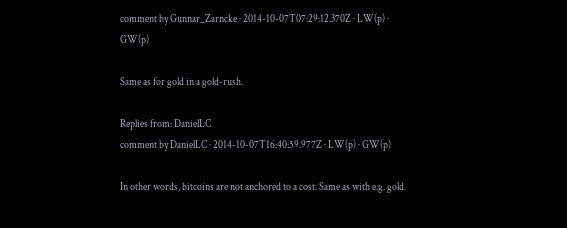comment by Gunnar_Zarncke · 2014-10-07T07:29:12.370Z · LW(p) · GW(p)

Same as for gold in a gold-rush.

Replies from: DanielLC
comment by DanielLC · 2014-10-07T16:40:59.977Z · LW(p) · GW(p)

In other words, bitcoins are not anchored to a cost. Same as with e.g. gold.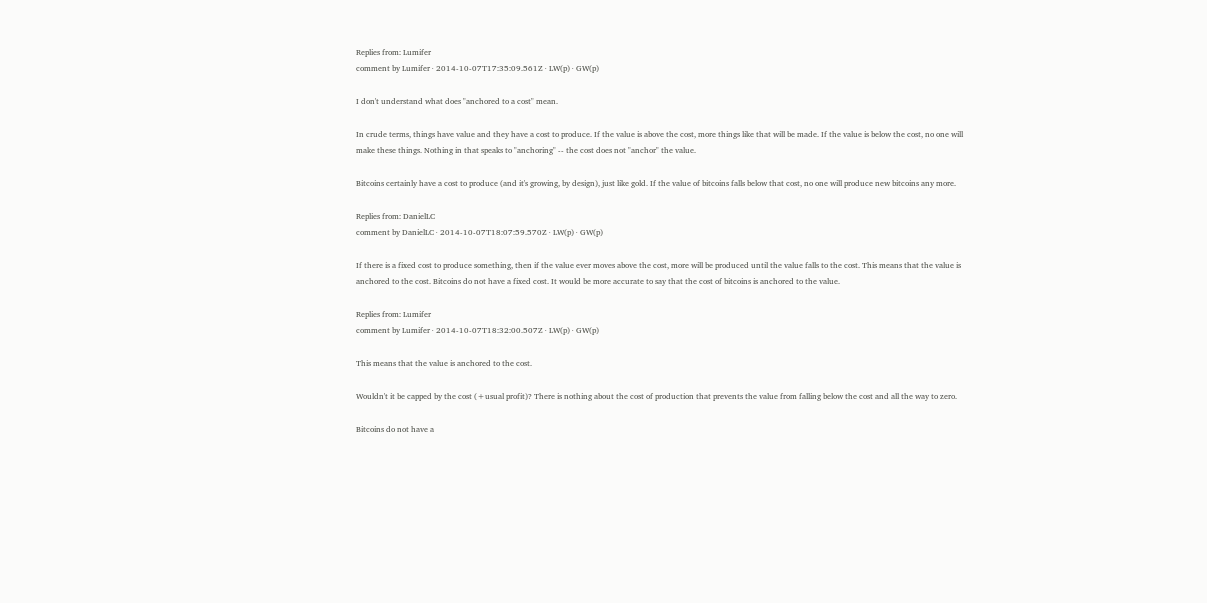Replies from: Lumifer
comment by Lumifer · 2014-10-07T17:35:09.561Z · LW(p) · GW(p)

I don't understand what does "anchored to a cost" mean.

In crude terms, things have value and they have a cost to produce. If the value is above the cost, more things like that will be made. If the value is below the cost, no one will make these things. Nothing in that speaks to "anchoring" -- the cost does not "anchor" the value.

Bitcoins certainly have a cost to produce (and it's growing, by design), just like gold. If the value of bitcoins falls below that cost, no one will produce new bitcoins any more.

Replies from: DanielLC
comment by DanielLC · 2014-10-07T18:07:59.570Z · LW(p) · GW(p)

If there is a fixed cost to produce something, then if the value ever moves above the cost, more will be produced until the value falls to the cost. This means that the value is anchored to the cost. Bitcoins do not have a fixed cost. It would be more accurate to say that the cost of bitcoins is anchored to the value.

Replies from: Lumifer
comment by Lumifer · 2014-10-07T18:32:00.507Z · LW(p) · GW(p)

This means that the value is anchored to the cost.

Wouldn't it be capped by the cost (+usual profit)? There is nothing about the cost of production that prevents the value from falling below the cost and all the way to zero.

Bitcoins do not have a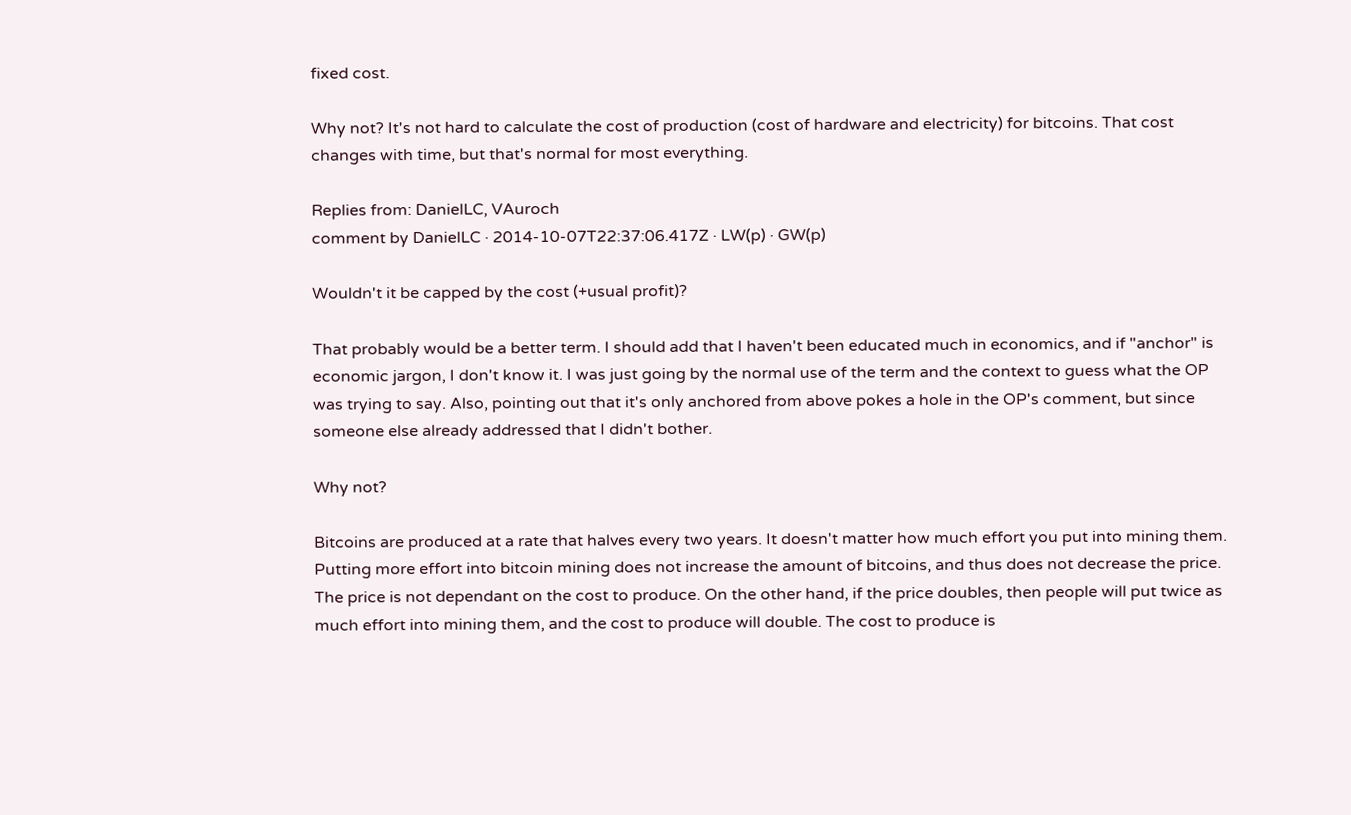fixed cost.

Why not? It's not hard to calculate the cost of production (cost of hardware and electricity) for bitcoins. That cost changes with time, but that's normal for most everything.

Replies from: DanielLC, VAuroch
comment by DanielLC · 2014-10-07T22:37:06.417Z · LW(p) · GW(p)

Wouldn't it be capped by the cost (+usual profit)?

That probably would be a better term. I should add that I haven't been educated much in economics, and if "anchor" is economic jargon, I don't know it. I was just going by the normal use of the term and the context to guess what the OP was trying to say. Also, pointing out that it's only anchored from above pokes a hole in the OP's comment, but since someone else already addressed that I didn't bother.

Why not?

Bitcoins are produced at a rate that halves every two years. It doesn't matter how much effort you put into mining them. Putting more effort into bitcoin mining does not increase the amount of bitcoins, and thus does not decrease the price. The price is not dependant on the cost to produce. On the other hand, if the price doubles, then people will put twice as much effort into mining them, and the cost to produce will double. The cost to produce is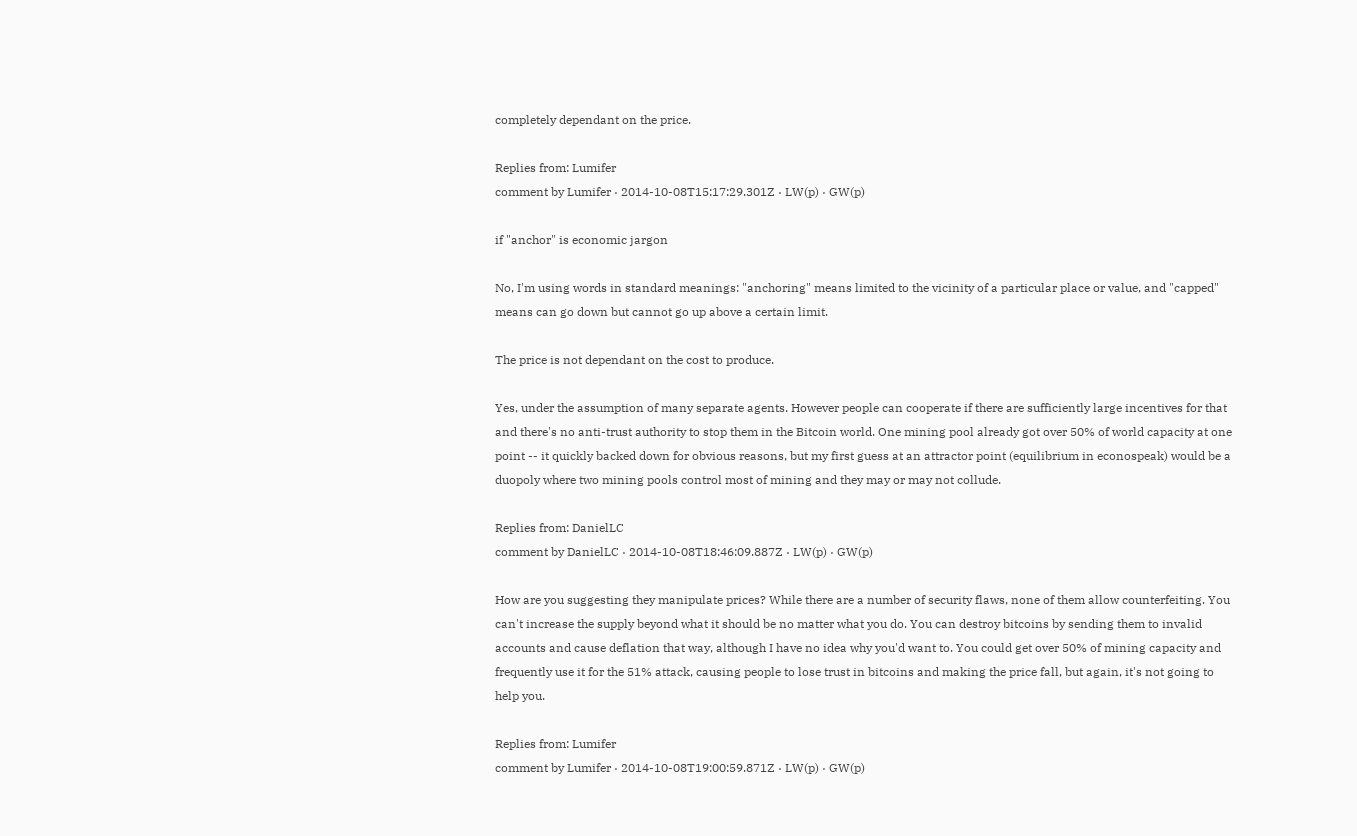completely dependant on the price.

Replies from: Lumifer
comment by Lumifer · 2014-10-08T15:17:29.301Z · LW(p) · GW(p)

if "anchor" is economic jargon

No, I'm using words in standard meanings: "anchoring" means limited to the vicinity of a particular place or value, and "capped" means can go down but cannot go up above a certain limit.

The price is not dependant on the cost to produce.

Yes, under the assumption of many separate agents. However people can cooperate if there are sufficiently large incentives for that and there's no anti-trust authority to stop them in the Bitcoin world. One mining pool already got over 50% of world capacity at one point -- it quickly backed down for obvious reasons, but my first guess at an attractor point (equilibrium in econospeak) would be a duopoly where two mining pools control most of mining and they may or may not collude.

Replies from: DanielLC
comment by DanielLC · 2014-10-08T18:46:09.887Z · LW(p) · GW(p)

How are you suggesting they manipulate prices? While there are a number of security flaws, none of them allow counterfeiting. You can't increase the supply beyond what it should be no matter what you do. You can destroy bitcoins by sending them to invalid accounts and cause deflation that way, although I have no idea why you'd want to. You could get over 50% of mining capacity and frequently use it for the 51% attack, causing people to lose trust in bitcoins and making the price fall, but again, it's not going to help you.

Replies from: Lumifer
comment by Lumifer · 2014-10-08T19:00:59.871Z · LW(p) · GW(p)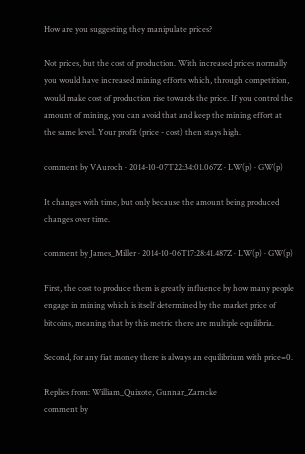How are you suggesting they manipulate prices?

Not prices, but the cost of production. With increased prices normally you would have increased mining efforts which, through competition, would make cost of production rise towards the price. If you control the amount of mining, you can avoid that and keep the mining effort at the same level. Your profit (price - cost) then stays high.

comment by VAuroch · 2014-10-07T22:34:01.067Z · LW(p) · GW(p)

It changes with time, but only because the amount being produced changes over time.

comment by James_Miller · 2014-10-06T17:28:41.487Z · LW(p) · GW(p)

First, the cost to produce them is greatly influence by how many people engage in mining which is itself determined by the market price of bitcoins, meaning that by this metric there are multiple equilibria.

Second, for any fiat money there is always an equilibrium with price=0.

Replies from: William_Quixote, Gunnar_Zarncke
comment by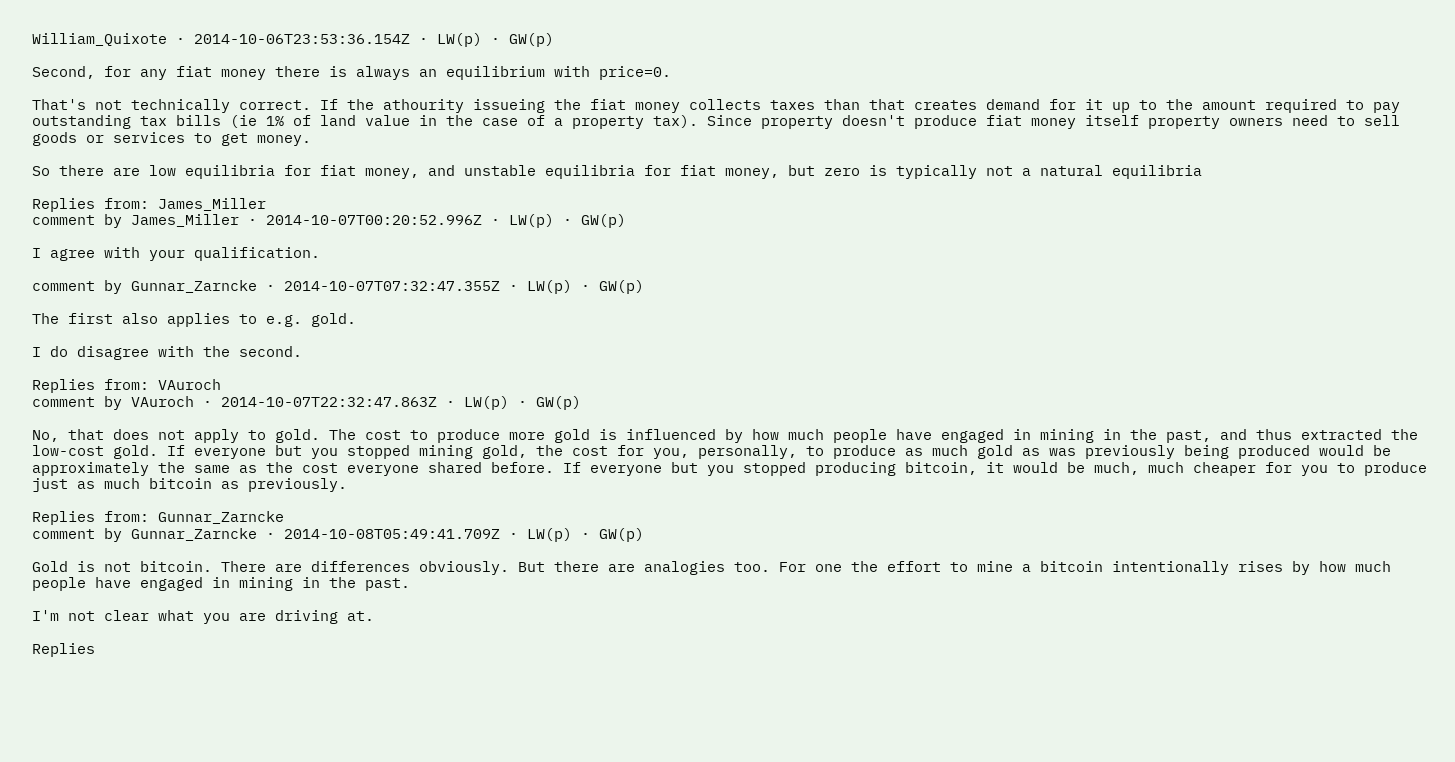William_Quixote · 2014-10-06T23:53:36.154Z · LW(p) · GW(p)

Second, for any fiat money there is always an equilibrium with price=0.

That's not technically correct. If the athourity issueing the fiat money collects taxes than that creates demand for it up to the amount required to pay outstanding tax bills (ie 1% of land value in the case of a property tax). Since property doesn't produce fiat money itself property owners need to sell goods or services to get money.

So there are low equilibria for fiat money, and unstable equilibria for fiat money, but zero is typically not a natural equilibria

Replies from: James_Miller
comment by James_Miller · 2014-10-07T00:20:52.996Z · LW(p) · GW(p)

I agree with your qualification.

comment by Gunnar_Zarncke · 2014-10-07T07:32:47.355Z · LW(p) · GW(p)

The first also applies to e.g. gold.

I do disagree with the second.

Replies from: VAuroch
comment by VAuroch · 2014-10-07T22:32:47.863Z · LW(p) · GW(p)

No, that does not apply to gold. The cost to produce more gold is influenced by how much people have engaged in mining in the past, and thus extracted the low-cost gold. If everyone but you stopped mining gold, the cost for you, personally, to produce as much gold as was previously being produced would be approximately the same as the cost everyone shared before. If everyone but you stopped producing bitcoin, it would be much, much cheaper for you to produce just as much bitcoin as previously.

Replies from: Gunnar_Zarncke
comment by Gunnar_Zarncke · 2014-10-08T05:49:41.709Z · LW(p) · GW(p)

Gold is not bitcoin. There are differences obviously. But there are analogies too. For one the effort to mine a bitcoin intentionally rises by how much people have engaged in mining in the past.

I'm not clear what you are driving at.

Replies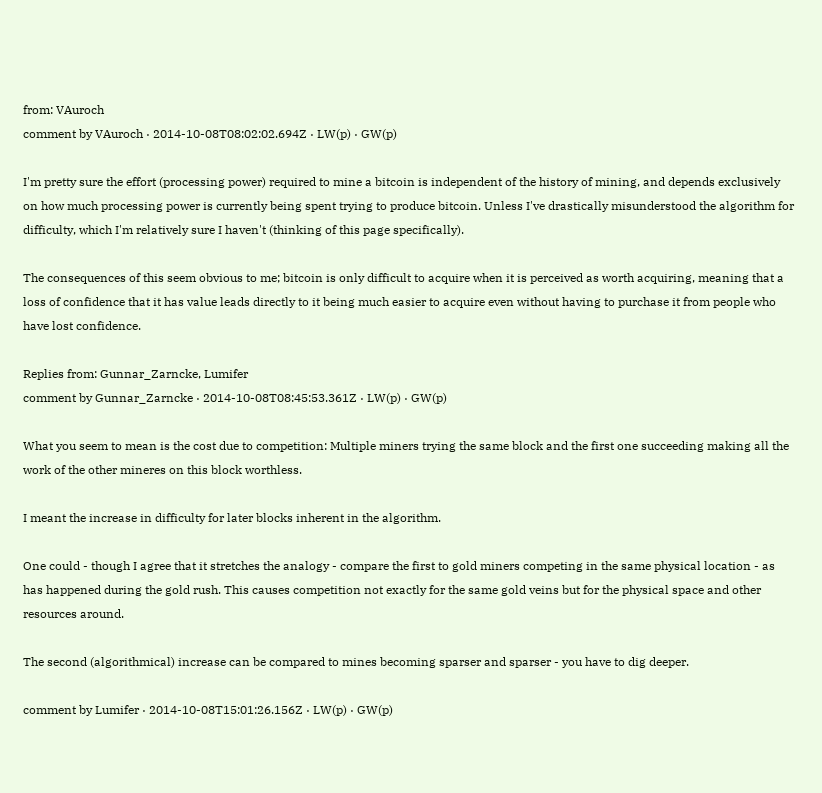from: VAuroch
comment by VAuroch · 2014-10-08T08:02:02.694Z · LW(p) · GW(p)

I'm pretty sure the effort (processing power) required to mine a bitcoin is independent of the history of mining, and depends exclusively on how much processing power is currently being spent trying to produce bitcoin. Unless I've drastically misunderstood the algorithm for difficulty, which I'm relatively sure I haven't (thinking of this page specifically).

The consequences of this seem obvious to me; bitcoin is only difficult to acquire when it is perceived as worth acquiring, meaning that a loss of confidence that it has value leads directly to it being much easier to acquire even without having to purchase it from people who have lost confidence.

Replies from: Gunnar_Zarncke, Lumifer
comment by Gunnar_Zarncke · 2014-10-08T08:45:53.361Z · LW(p) · GW(p)

What you seem to mean is the cost due to competition: Multiple miners trying the same block and the first one succeeding making all the work of the other mineres on this block worthless.

I meant the increase in difficulty for later blocks inherent in the algorithm.

One could - though I agree that it stretches the analogy - compare the first to gold miners competing in the same physical location - as has happened during the gold rush. This causes competition not exactly for the same gold veins but for the physical space and other resources around.

The second (algorithmical) increase can be compared to mines becoming sparser and sparser - you have to dig deeper.

comment by Lumifer · 2014-10-08T15:01:26.156Z · LW(p) · GW(p)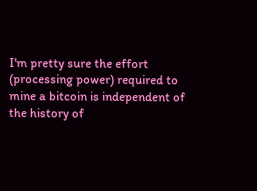I'm pretty sure the effort (processing power) required to mine a bitcoin is independent of the history of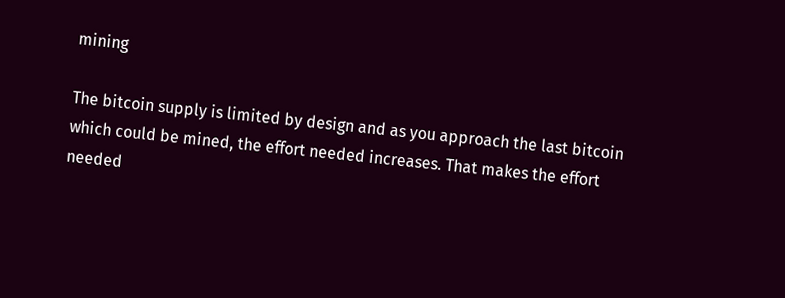mining

The bitcoin supply is limited by design and as you approach the last bitcoin which could be mined, the effort needed increases. That makes the effort needed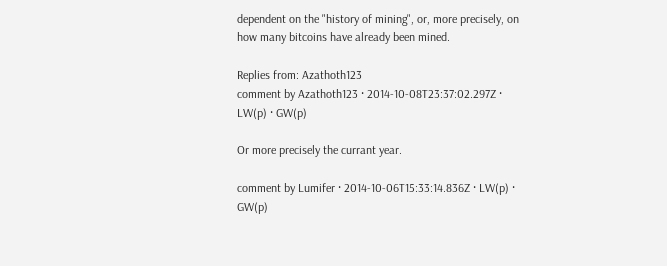dependent on the "history of mining", or, more precisely, on how many bitcoins have already been mined.

Replies from: Azathoth123
comment by Azathoth123 · 2014-10-08T23:37:02.297Z · LW(p) · GW(p)

Or more precisely the currant year.

comment by Lumifer · 2014-10-06T15:33:14.836Z · LW(p) · GW(p)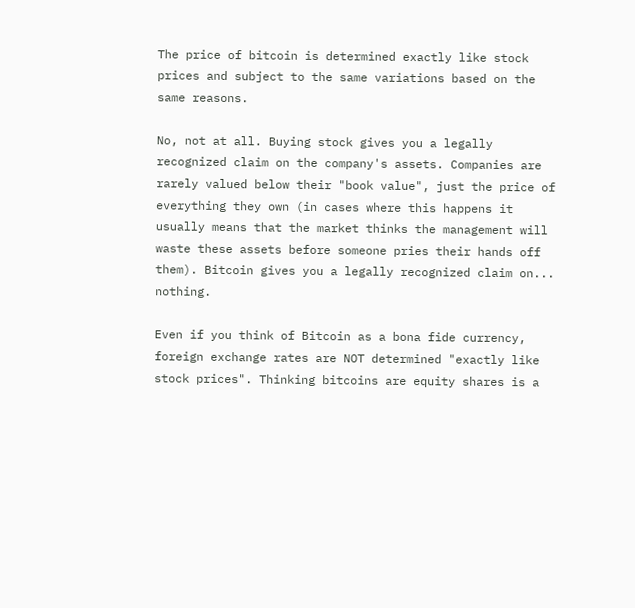The price of bitcoin is determined exactly like stock prices and subject to the same variations based on the same reasons.

No, not at all. Buying stock gives you a legally recognized claim on the company's assets. Companies are rarely valued below their "book value", just the price of everything they own (in cases where this happens it usually means that the market thinks the management will waste these assets before someone pries their hands off them). Bitcoin gives you a legally recognized claim on... nothing.

Even if you think of Bitcoin as a bona fide currency, foreign exchange rates are NOT determined "exactly like stock prices". Thinking bitcoins are equity shares is a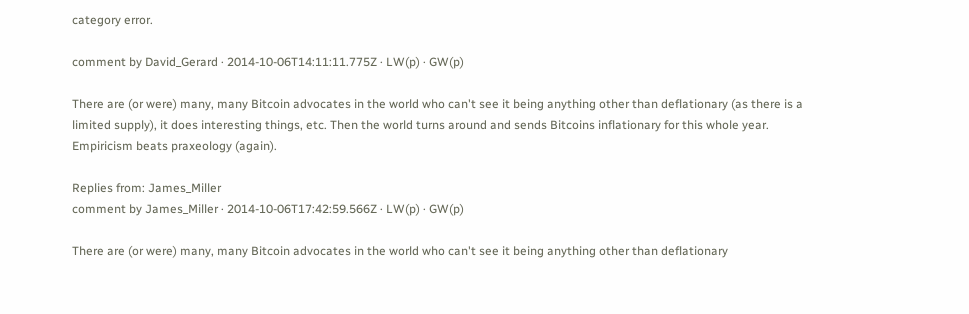category error.

comment by David_Gerard · 2014-10-06T14:11:11.775Z · LW(p) · GW(p)

There are (or were) many, many Bitcoin advocates in the world who can't see it being anything other than deflationary (as there is a limited supply), it does interesting things, etc. Then the world turns around and sends Bitcoins inflationary for this whole year. Empiricism beats praxeology (again).

Replies from: James_Miller
comment by James_Miller · 2014-10-06T17:42:59.566Z · LW(p) · GW(p)

There are (or were) many, many Bitcoin advocates in the world who can't see it being anything other than deflationary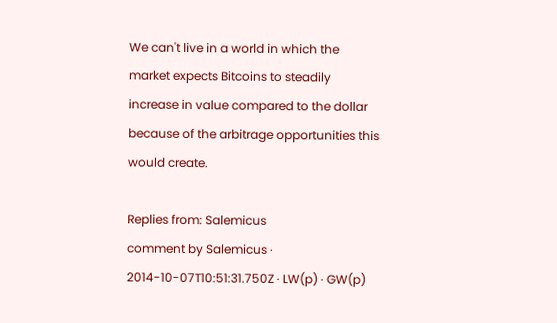We can't live in a world in which the market expects Bitcoins to steadily increase in value compared to the dollar because of the arbitrage opportunities this would create.

Replies from: Salemicus
comment by Salemicus · 2014-10-07T10:51:31.750Z · LW(p) · GW(p)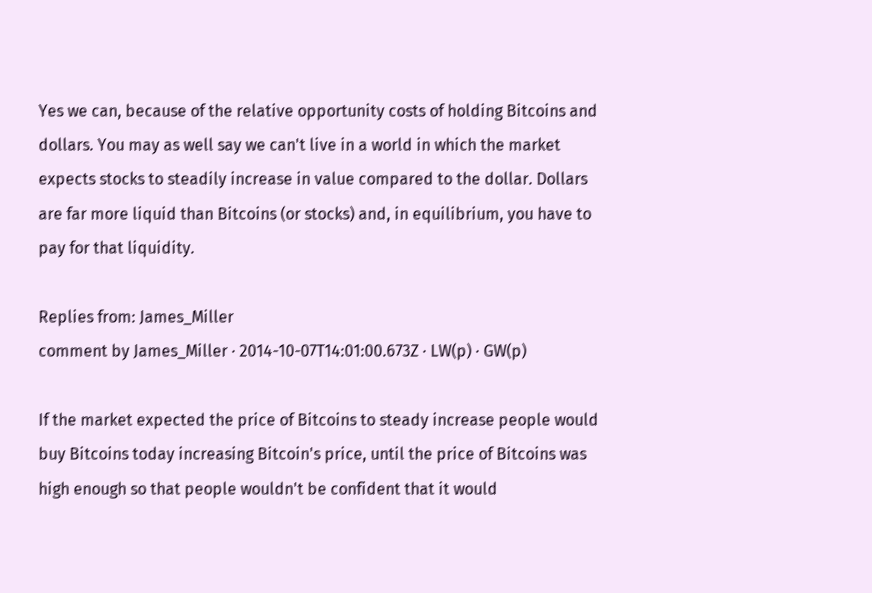Yes we can, because of the relative opportunity costs of holding Bitcoins and dollars. You may as well say we can't live in a world in which the market expects stocks to steadily increase in value compared to the dollar. Dollars are far more liquid than Bitcoins (or stocks) and, in equilibrium, you have to pay for that liquidity.

Replies from: James_Miller
comment by James_Miller · 2014-10-07T14:01:00.673Z · LW(p) · GW(p)

If the market expected the price of Bitcoins to steady increase people would buy Bitcoins today increasing Bitcoin's price, until the price of Bitcoins was high enough so that people wouldn't be confident that it would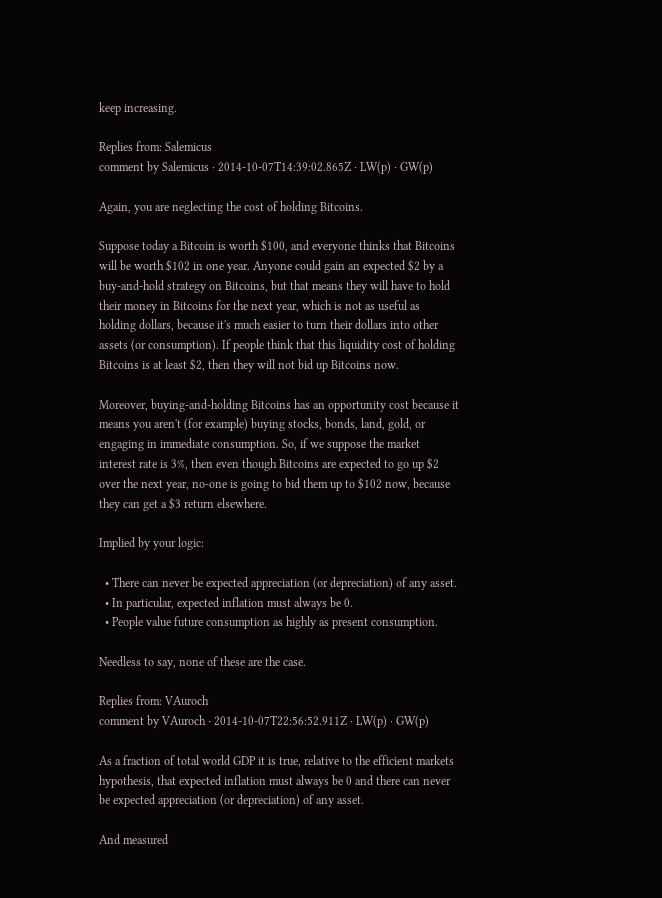keep increasing.

Replies from: Salemicus
comment by Salemicus · 2014-10-07T14:39:02.865Z · LW(p) · GW(p)

Again, you are neglecting the cost of holding Bitcoins.

Suppose today a Bitcoin is worth $100, and everyone thinks that Bitcoins will be worth $102 in one year. Anyone could gain an expected $2 by a buy-and-hold strategy on Bitcoins, but that means they will have to hold their money in Bitcoins for the next year, which is not as useful as holding dollars, because it's much easier to turn their dollars into other assets (or consumption). If people think that this liquidity cost of holding Bitcoins is at least $2, then they will not bid up Bitcoins now.

Moreover, buying-and-holding Bitcoins has an opportunity cost because it means you aren't (for example) buying stocks, bonds, land, gold, or engaging in immediate consumption. So, if we suppose the market interest rate is 3%, then even though Bitcoins are expected to go up $2 over the next year, no-one is going to bid them up to $102 now, because they can get a $3 return elsewhere.

Implied by your logic:

  • There can never be expected appreciation (or depreciation) of any asset.
  • In particular, expected inflation must always be 0.
  • People value future consumption as highly as present consumption.

Needless to say, none of these are the case.

Replies from: VAuroch
comment by VAuroch · 2014-10-07T22:56:52.911Z · LW(p) · GW(p)

As a fraction of total world GDP it is true, relative to the efficient markets hypothesis, that expected inflation must always be 0 and there can never be expected appreciation (or depreciation) of any asset.

And measured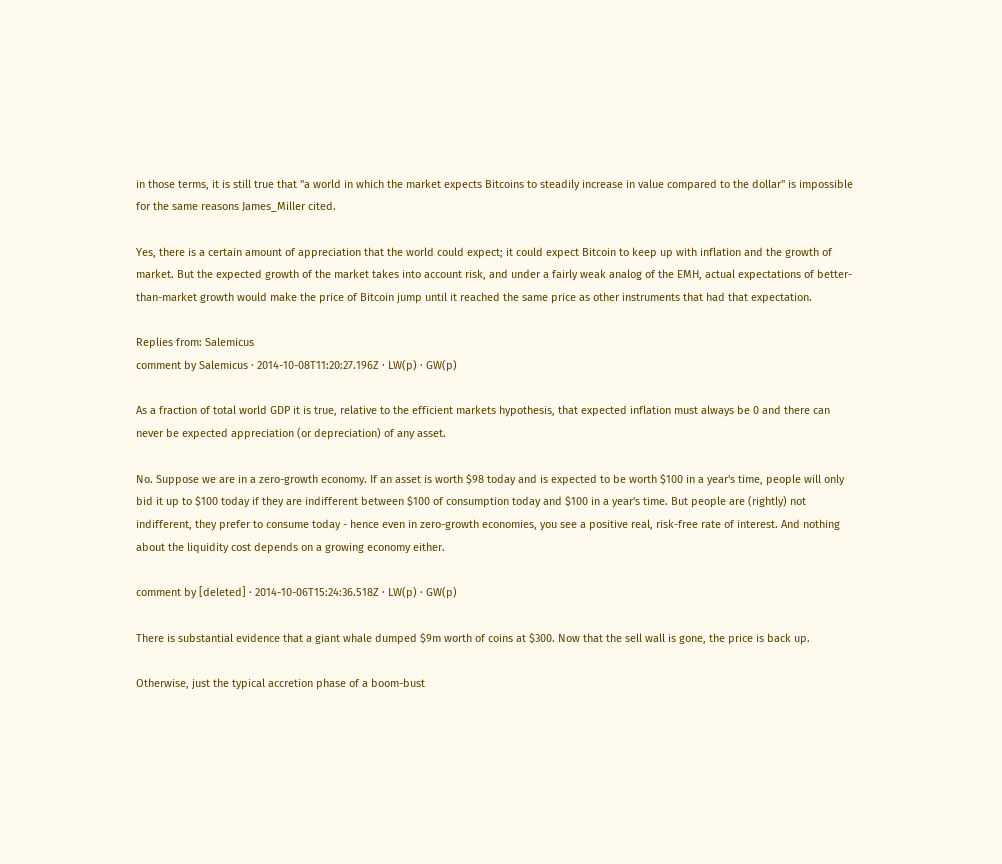in those terms, it is still true that "a world in which the market expects Bitcoins to steadily increase in value compared to the dollar" is impossible for the same reasons James_Miller cited.

Yes, there is a certain amount of appreciation that the world could expect; it could expect Bitcoin to keep up with inflation and the growth of market. But the expected growth of the market takes into account risk, and under a fairly weak analog of the EMH, actual expectations of better-than-market growth would make the price of Bitcoin jump until it reached the same price as other instruments that had that expectation.

Replies from: Salemicus
comment by Salemicus · 2014-10-08T11:20:27.196Z · LW(p) · GW(p)

As a fraction of total world GDP it is true, relative to the efficient markets hypothesis, that expected inflation must always be 0 and there can never be expected appreciation (or depreciation) of any asset.

No. Suppose we are in a zero-growth economy. If an asset is worth $98 today and is expected to be worth $100 in a year's time, people will only bid it up to $100 today if they are indifferent between $100 of consumption today and $100 in a year's time. But people are (rightly) not indifferent, they prefer to consume today - hence even in zero-growth economies, you see a positive real, risk-free rate of interest. And nothing about the liquidity cost depends on a growing economy either.

comment by [deleted] · 2014-10-06T15:24:36.518Z · LW(p) · GW(p)

There is substantial evidence that a giant whale dumped $9m worth of coins at $300. Now that the sell wall is gone, the price is back up.

Otherwise, just the typical accretion phase of a boom-bust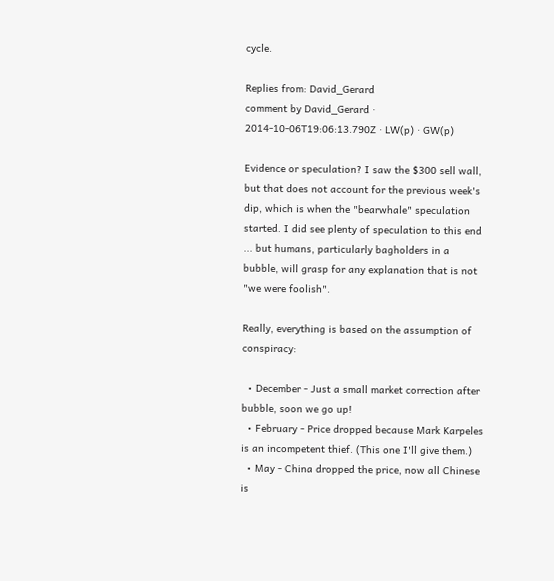cycle.

Replies from: David_Gerard
comment by David_Gerard · 2014-10-06T19:06:13.790Z · LW(p) · GW(p)

Evidence or speculation? I saw the $300 sell wall, but that does not account for the previous week's dip, which is when the "bearwhale" speculation started. I did see plenty of speculation to this end ... but humans, particularly bagholders in a bubble, will grasp for any explanation that is not "we were foolish".

Really, everything is based on the assumption of conspiracy:

  • December - Just a small market correction after bubble, soon we go up!
  • February - Price dropped because Mark Karpeles is an incompetent thief. (This one I'll give them.)
  • May - China dropped the price, now all Chinese is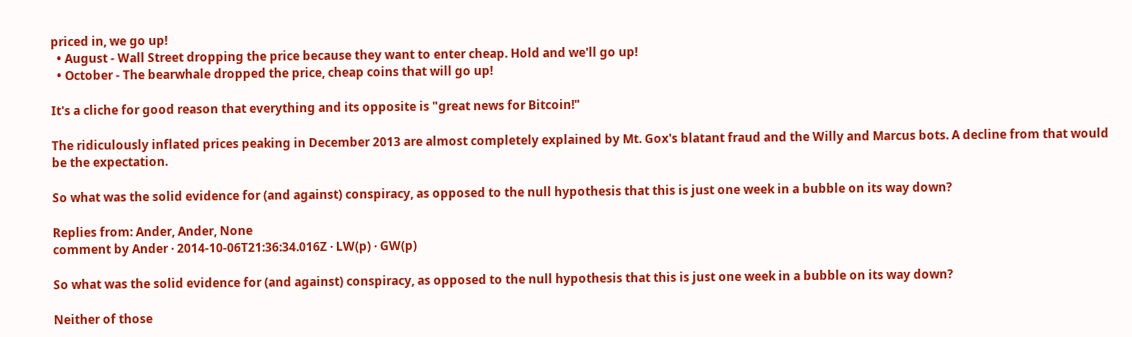priced in, we go up!
  • August - Wall Street dropping the price because they want to enter cheap. Hold and we'll go up!
  • October - The bearwhale dropped the price, cheap coins that will go up!

It's a cliche for good reason that everything and its opposite is "great news for Bitcoin!"

The ridiculously inflated prices peaking in December 2013 are almost completely explained by Mt. Gox's blatant fraud and the Willy and Marcus bots. A decline from that would be the expectation.

So what was the solid evidence for (and against) conspiracy, as opposed to the null hypothesis that this is just one week in a bubble on its way down?

Replies from: Ander, Ander, None
comment by Ander · 2014-10-06T21:36:34.016Z · LW(p) · GW(p)

So what was the solid evidence for (and against) conspiracy, as opposed to the null hypothesis that this is just one week in a bubble on its way down?

Neither of those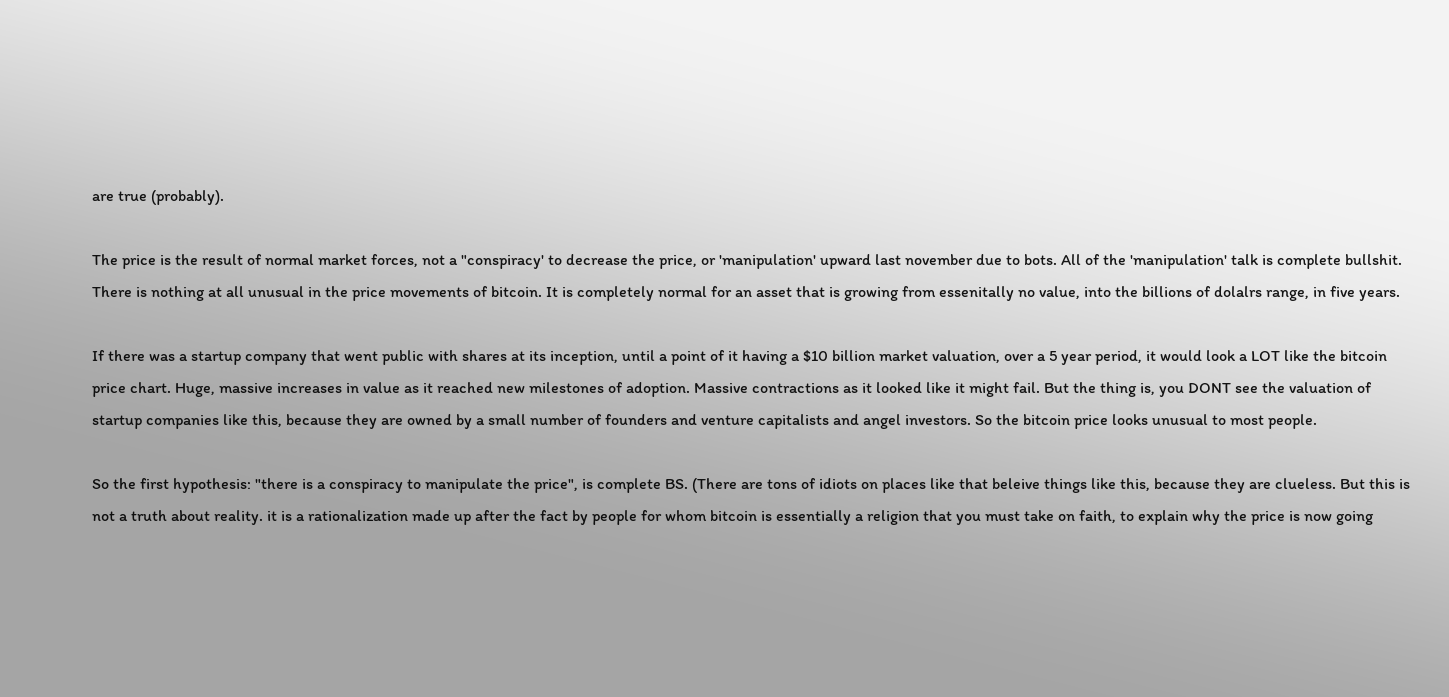are true (probably).

The price is the result of normal market forces, not a "conspiracy' to decrease the price, or 'manipulation' upward last november due to bots. All of the 'manipulation' talk is complete bullshit. There is nothing at all unusual in the price movements of bitcoin. It is completely normal for an asset that is growing from essenitally no value, into the billions of dolalrs range, in five years.

If there was a startup company that went public with shares at its inception, until a point of it having a $10 billion market valuation, over a 5 year period, it would look a LOT like the bitcoin price chart. Huge, massive increases in value as it reached new milestones of adoption. Massive contractions as it looked like it might fail. But the thing is, you DONT see the valuation of startup companies like this, because they are owned by a small number of founders and venture capitalists and angel investors. So the bitcoin price looks unusual to most people.

So the first hypothesis: "there is a conspiracy to manipulate the price", is complete BS. (There are tons of idiots on places like that beleive things like this, because they are clueless. But this is not a truth about reality. it is a rationalization made up after the fact by people for whom bitcoin is essentially a religion that you must take on faith, to explain why the price is now going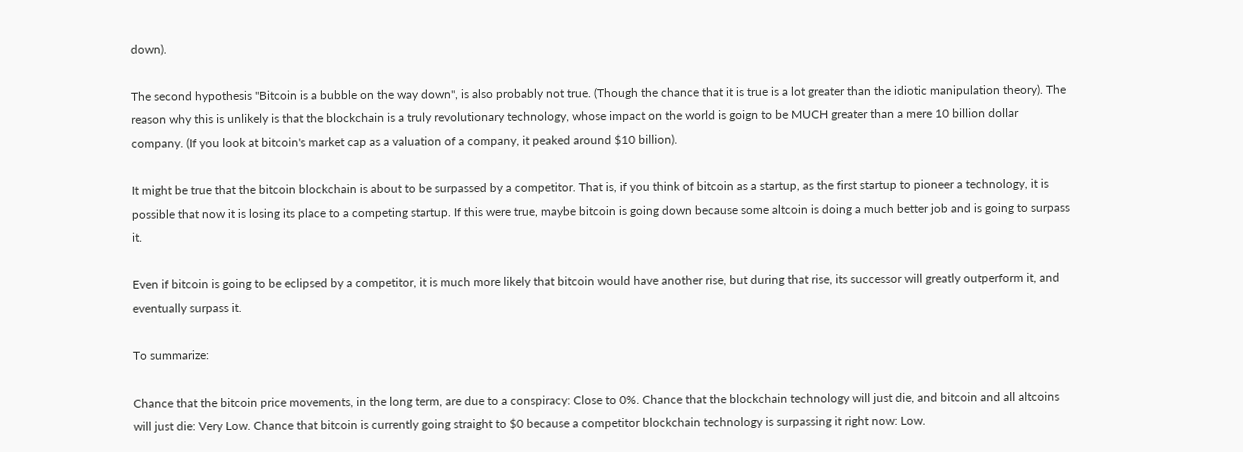down).

The second hypothesis "Bitcoin is a bubble on the way down", is also probably not true. (Though the chance that it is true is a lot greater than the idiotic manipulation theory). The reason why this is unlikely is that the blockchain is a truly revolutionary technology, whose impact on the world is goign to be MUCH greater than a mere 10 billion dollar company. (If you look at bitcoin's market cap as a valuation of a company, it peaked around $10 billion).

It might be true that the bitcoin blockchain is about to be surpassed by a competitor. That is, if you think of bitcoin as a startup, as the first startup to pioneer a technology, it is possible that now it is losing its place to a competing startup. If this were true, maybe bitcoin is going down because some altcoin is doing a much better job and is going to surpass it.

Even if bitcoin is going to be eclipsed by a competitor, it is much more likely that bitcoin would have another rise, but during that rise, its successor will greatly outperform it, and eventually surpass it.

To summarize:

Chance that the bitcoin price movements, in the long term, are due to a conspiracy: Close to 0%. Chance that the blockchain technology will just die, and bitcoin and all altcoins will just die: Very Low. Chance that bitcoin is currently going straight to $0 because a competitor blockchain technology is surpassing it right now: Low.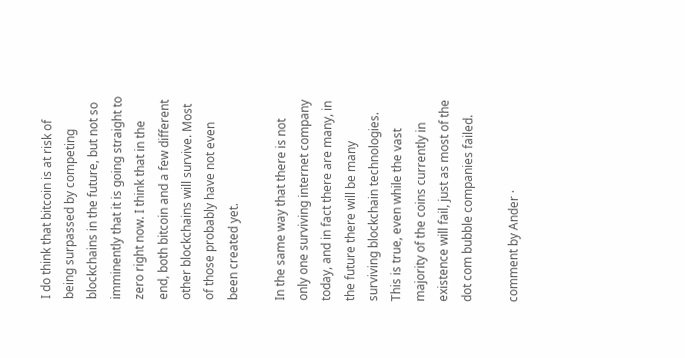I do think that bitcoin is at risk of being surpassed by competing blockchains in the future, but not so imminently that it is going straight to zero right now. I think that in the end, both bitcoin and a few different other blockchains will survive. Most of those probably have not even been created yet.

In the same way that there is not only one surviving internet company today, and in fact there are many, in the future there will be many surviving blockchain technologies. This is true, even while the vast majority of the coins currently in existence will fail, just as most of the dot com bubble companies failed.

comment by Ander ·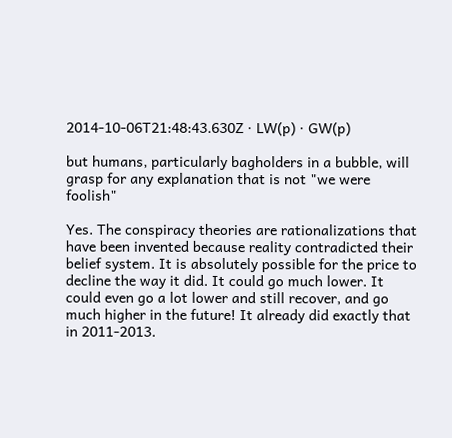2014-10-06T21:48:43.630Z · LW(p) · GW(p)

but humans, particularly bagholders in a bubble, will grasp for any explanation that is not "we were foolish"

Yes. The conspiracy theories are rationalizations that have been invented because reality contradicted their belief system. It is absolutely possible for the price to decline the way it did. It could go much lower. It could even go a lot lower and still recover, and go much higher in the future! It already did exactly that in 2011-2013.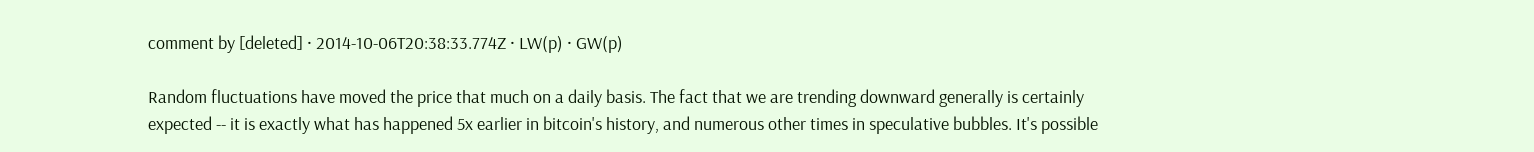comment by [deleted] · 2014-10-06T20:38:33.774Z · LW(p) · GW(p)

Random fluctuations have moved the price that much on a daily basis. The fact that we are trending downward generally is certainly expected -- it is exactly what has happened 5x earlier in bitcoin's history, and numerous other times in speculative bubbles. It's possible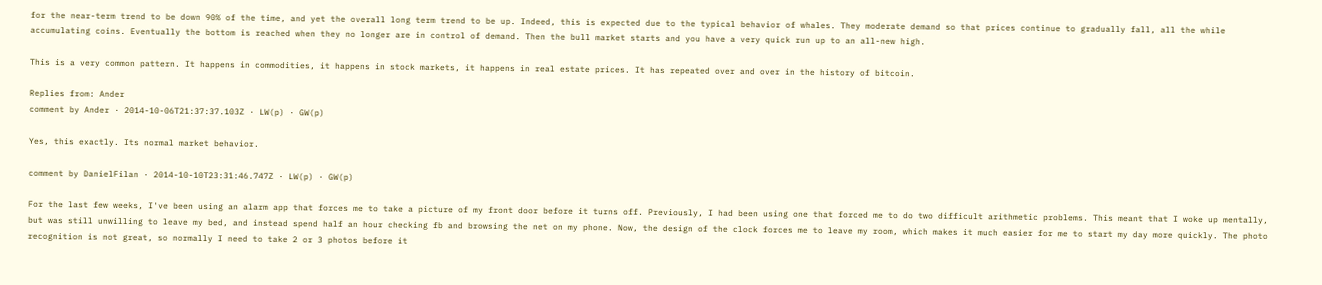for the near-term trend to be down 90% of the time, and yet the overall long term trend to be up. Indeed, this is expected due to the typical behavior of whales. They moderate demand so that prices continue to gradually fall, all the while accumulating coins. Eventually the bottom is reached when they no longer are in control of demand. Then the bull market starts and you have a very quick run up to an all-new high.

This is a very common pattern. It happens in commodities, it happens in stock markets, it happens in real estate prices. It has repeated over and over in the history of bitcoin.

Replies from: Ander
comment by Ander · 2014-10-06T21:37:37.103Z · LW(p) · GW(p)

Yes, this exactly. Its normal market behavior.

comment by DanielFilan · 2014-10-10T23:31:46.747Z · LW(p) · GW(p)

For the last few weeks, I've been using an alarm app that forces me to take a picture of my front door before it turns off. Previously, I had been using one that forced me to do two difficult arithmetic problems. This meant that I woke up mentally, but was still unwilling to leave my bed, and instead spend half an hour checking fb and browsing the net on my phone. Now, the design of the clock forces me to leave my room, which makes it much easier for me to start my day more quickly. The photo recognition is not great, so normally I need to take 2 or 3 photos before it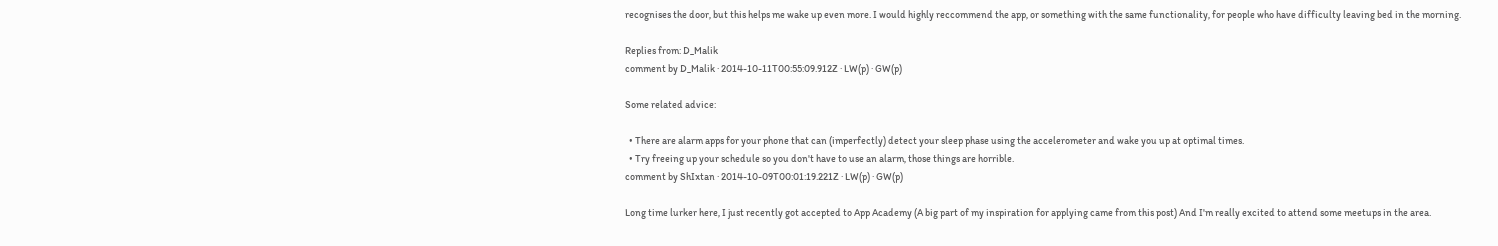recognises the door, but this helps me wake up even more. I would highly reccommend the app, or something with the same functionality, for people who have difficulty leaving bed in the morning.

Replies from: D_Malik
comment by D_Malik · 2014-10-11T00:55:09.912Z · LW(p) · GW(p)

Some related advice:

  • There are alarm apps for your phone that can (imperfectly) detect your sleep phase using the accelerometer and wake you up at optimal times.
  • Try freeing up your schedule so you don't have to use an alarm, those things are horrible.
comment by ShIxtan · 2014-10-09T00:01:19.221Z · LW(p) · GW(p)

Long time lurker here, I just recently got accepted to App Academy (A big part of my inspiration for applying came from this post) And I'm really excited to attend some meetups in the area.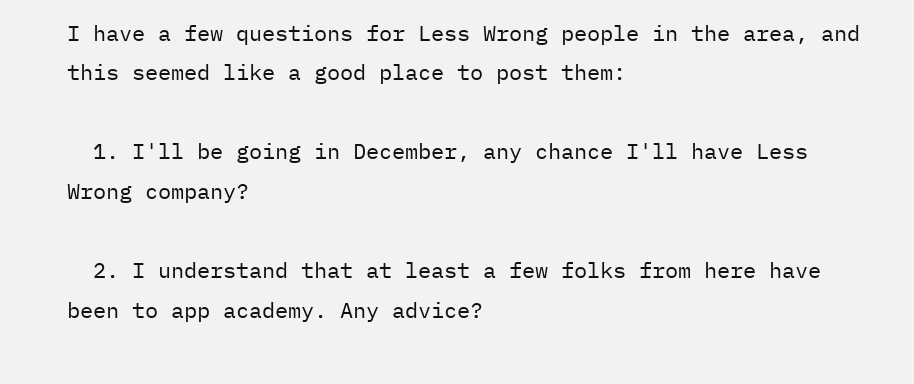I have a few questions for Less Wrong people in the area, and this seemed like a good place to post them:

  1. I'll be going in December, any chance I'll have Less Wrong company?

  2. I understand that at least a few folks from here have been to app academy. Any advice?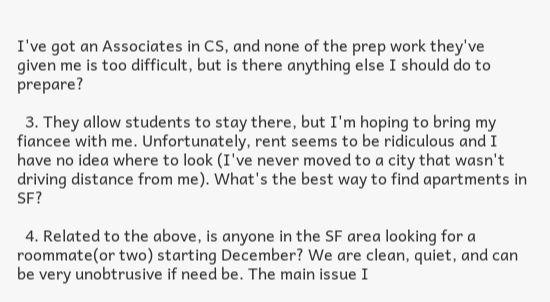I've got an Associates in CS, and none of the prep work they've given me is too difficult, but is there anything else I should do to prepare?

  3. They allow students to stay there, but I'm hoping to bring my fiancee with me. Unfortunately, rent seems to be ridiculous and I have no idea where to look (I've never moved to a city that wasn't driving distance from me). What's the best way to find apartments in SF?

  4. Related to the above, is anyone in the SF area looking for a roommate(or two) starting December? We are clean, quiet, and can be very unobtrusive if need be. The main issue I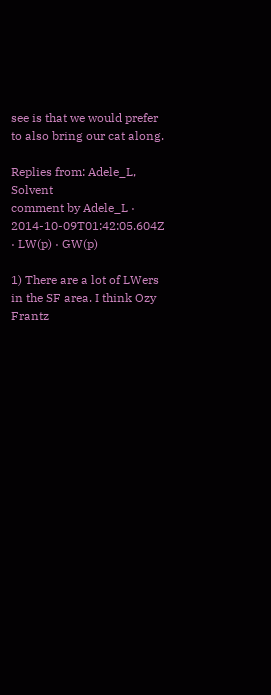see is that we would prefer to also bring our cat along.

Replies from: Adele_L, Solvent
comment by Adele_L · 2014-10-09T01:42:05.604Z · LW(p) · GW(p)

1) There are a lot of LWers in the SF area. I think Ozy Frantz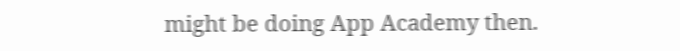might be doing App Academy then.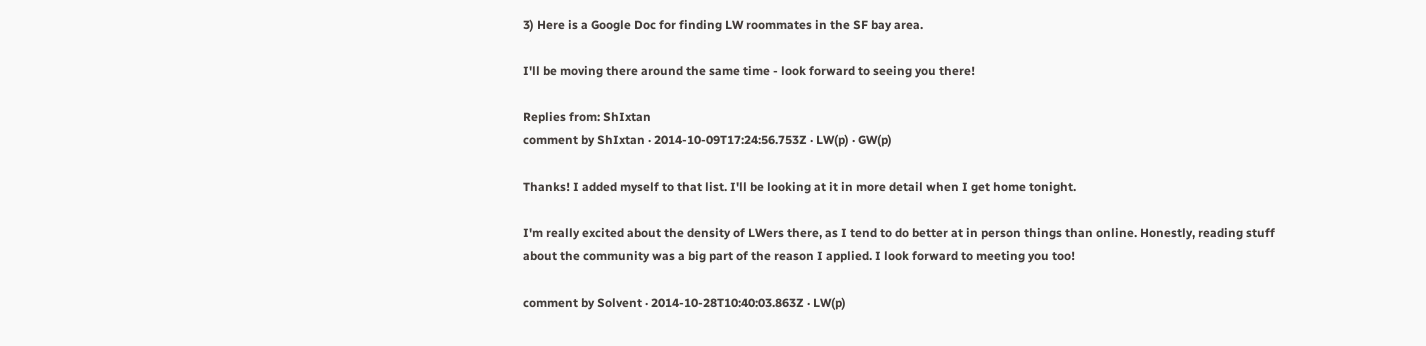3) Here is a Google Doc for finding LW roommates in the SF bay area.

I'll be moving there around the same time - look forward to seeing you there!

Replies from: ShIxtan
comment by ShIxtan · 2014-10-09T17:24:56.753Z · LW(p) · GW(p)

Thanks! I added myself to that list. I'll be looking at it in more detail when I get home tonight.

I'm really excited about the density of LWers there, as I tend to do better at in person things than online. Honestly, reading stuff about the community was a big part of the reason I applied. I look forward to meeting you too!

comment by Solvent · 2014-10-28T10:40:03.863Z · LW(p)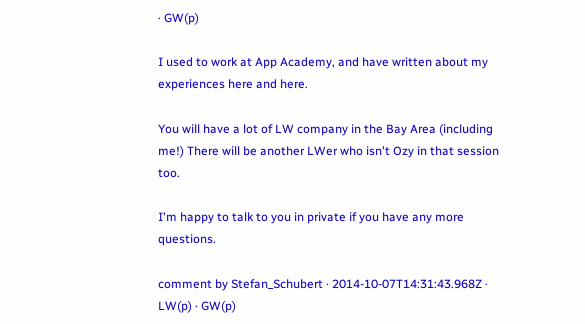· GW(p)

I used to work at App Academy, and have written about my experiences here and here.

You will have a lot of LW company in the Bay Area (including me!) There will be another LWer who isn't Ozy in that session too.

I'm happy to talk to you in private if you have any more questions.

comment by Stefan_Schubert · 2014-10-07T14:31:43.968Z · LW(p) · GW(p)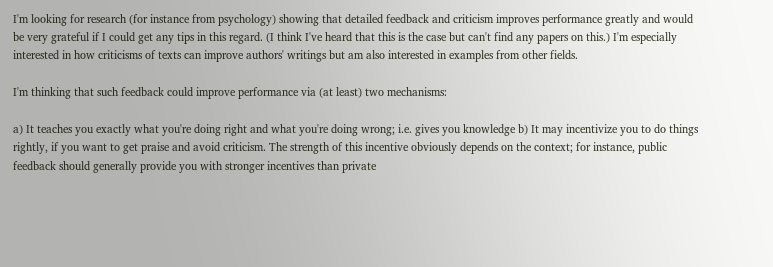I'm looking for research (for instance from psychology) showing that detailed feedback and criticism improves performance greatly and would be very grateful if I could get any tips in this regard. (I think I've heard that this is the case but can't find any papers on this.) I'm especially interested in how criticisms of texts can improve authors' writings but am also interested in examples from other fields.

I'm thinking that such feedback could improve performance via (at least) two mechanisms:

a) It teaches you exactly what you're doing right and what you're doing wrong; i.e. gives you knowledge b) It may incentivize you to do things rightly, if you want to get praise and avoid criticism. The strength of this incentive obviously depends on the context; for instance, public feedback should generally provide you with stronger incentives than private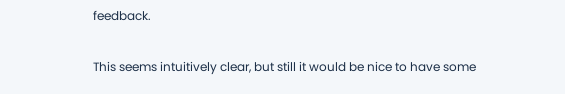feedback.

This seems intuitively clear, but still it would be nice to have some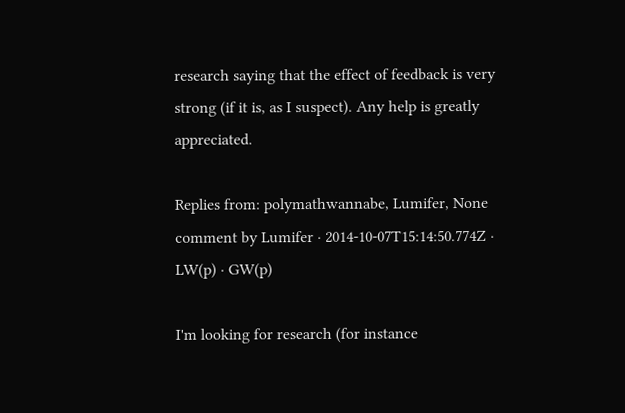research saying that the effect of feedback is very strong (if it is, as I suspect). Any help is greatly appreciated.

Replies from: polymathwannabe, Lumifer, None
comment by Lumifer · 2014-10-07T15:14:50.774Z · LW(p) · GW(p)

I'm looking for research (for instance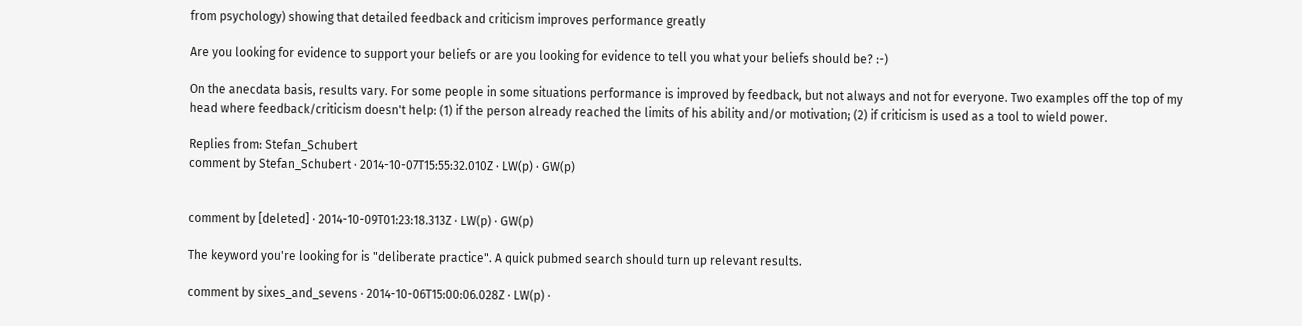from psychology) showing that detailed feedback and criticism improves performance greatly

Are you looking for evidence to support your beliefs or are you looking for evidence to tell you what your beliefs should be? :-)

On the anecdata basis, results vary. For some people in some situations performance is improved by feedback, but not always and not for everyone. Two examples off the top of my head where feedback/criticism doesn't help: (1) if the person already reached the limits of his ability and/or motivation; (2) if criticism is used as a tool to wield power.

Replies from: Stefan_Schubert
comment by Stefan_Schubert · 2014-10-07T15:55:32.010Z · LW(p) · GW(p)


comment by [deleted] · 2014-10-09T01:23:18.313Z · LW(p) · GW(p)

The keyword you're looking for is "deliberate practice". A quick pubmed search should turn up relevant results.

comment by sixes_and_sevens · 2014-10-06T15:00:06.028Z · LW(p) ·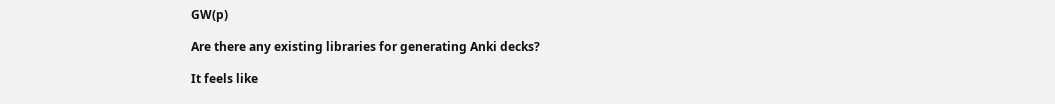GW(p)

Are there any existing libraries for generating Anki decks?

It feels like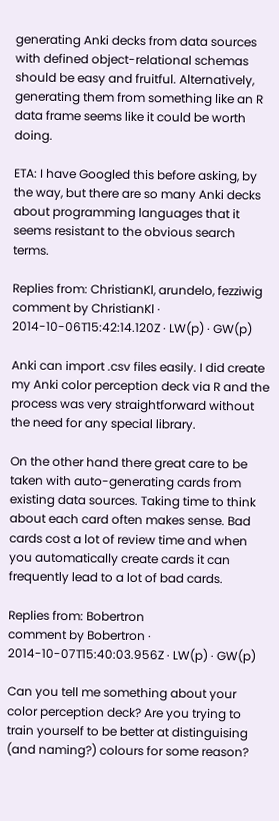generating Anki decks from data sources with defined object-relational schemas should be easy and fruitful. Alternatively, generating them from something like an R data frame seems like it could be worth doing.

ETA: I have Googled this before asking, by the way, but there are so many Anki decks about programming languages that it seems resistant to the obvious search terms.

Replies from: ChristianKl, arundelo, fezziwig
comment by ChristianKl · 2014-10-06T15:42:14.120Z · LW(p) · GW(p)

Anki can import .csv files easily. I did create my Anki color perception deck via R and the process was very straightforward without the need for any special library.

On the other hand there great care to be taken with auto-generating cards from existing data sources. Taking time to think about each card often makes sense. Bad cards cost a lot of review time and when you automatically create cards it can frequently lead to a lot of bad cards.

Replies from: Bobertron
comment by Bobertron · 2014-10-07T15:40:03.956Z · LW(p) · GW(p)

Can you tell me something about your color perception deck? Are you trying to train yourself to be better at distinguising (and naming?) colours for some reason?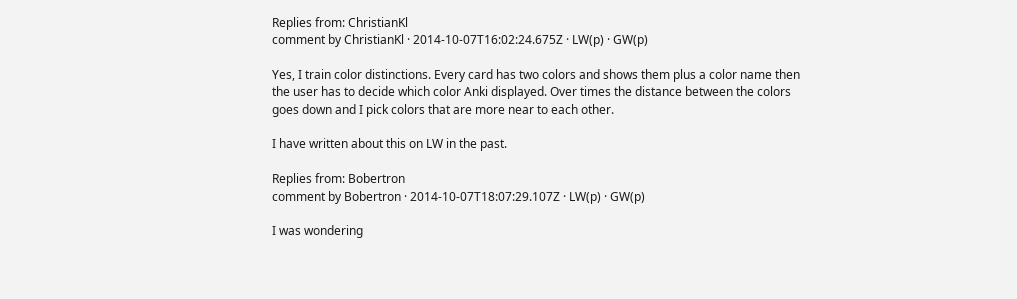Replies from: ChristianKl
comment by ChristianKl · 2014-10-07T16:02:24.675Z · LW(p) · GW(p)

Yes, I train color distinctions. Every card has two colors and shows them plus a color name then the user has to decide which color Anki displayed. Over times the distance between the colors goes down and I pick colors that are more near to each other.

I have written about this on LW in the past.

Replies from: Bobertron
comment by Bobertron · 2014-10-07T18:07:29.107Z · LW(p) · GW(p)

I was wondering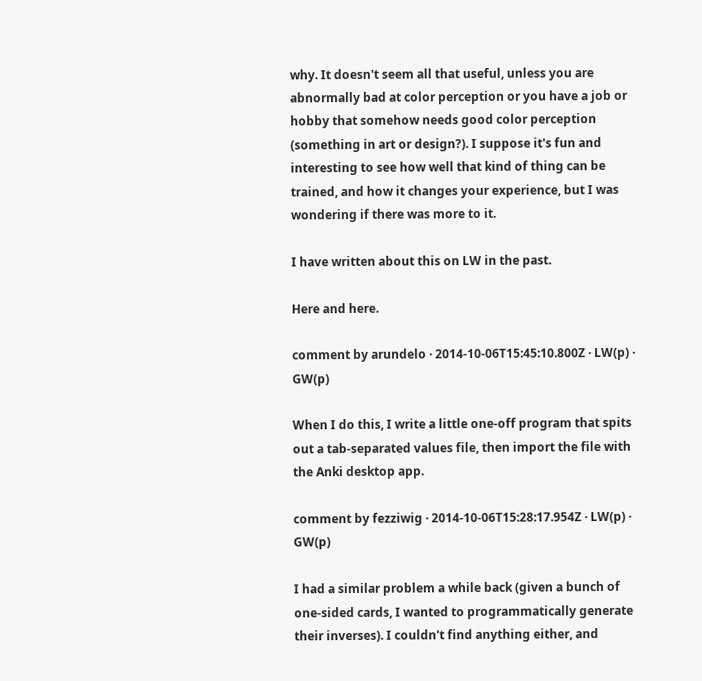why. It doesn't seem all that useful, unless you are abnormally bad at color perception or you have a job or hobby that somehow needs good color perception (something in art or design?). I suppose it's fun and interesting to see how well that kind of thing can be trained, and how it changes your experience, but I was wondering if there was more to it.

I have written about this on LW in the past.

Here and here.

comment by arundelo · 2014-10-06T15:45:10.800Z · LW(p) · GW(p)

When I do this, I write a little one-off program that spits out a tab-separated values file, then import the file with the Anki desktop app.

comment by fezziwig · 2014-10-06T15:28:17.954Z · LW(p) · GW(p)

I had a similar problem a while back (given a bunch of one-sided cards, I wanted to programmatically generate their inverses). I couldn't find anything either, and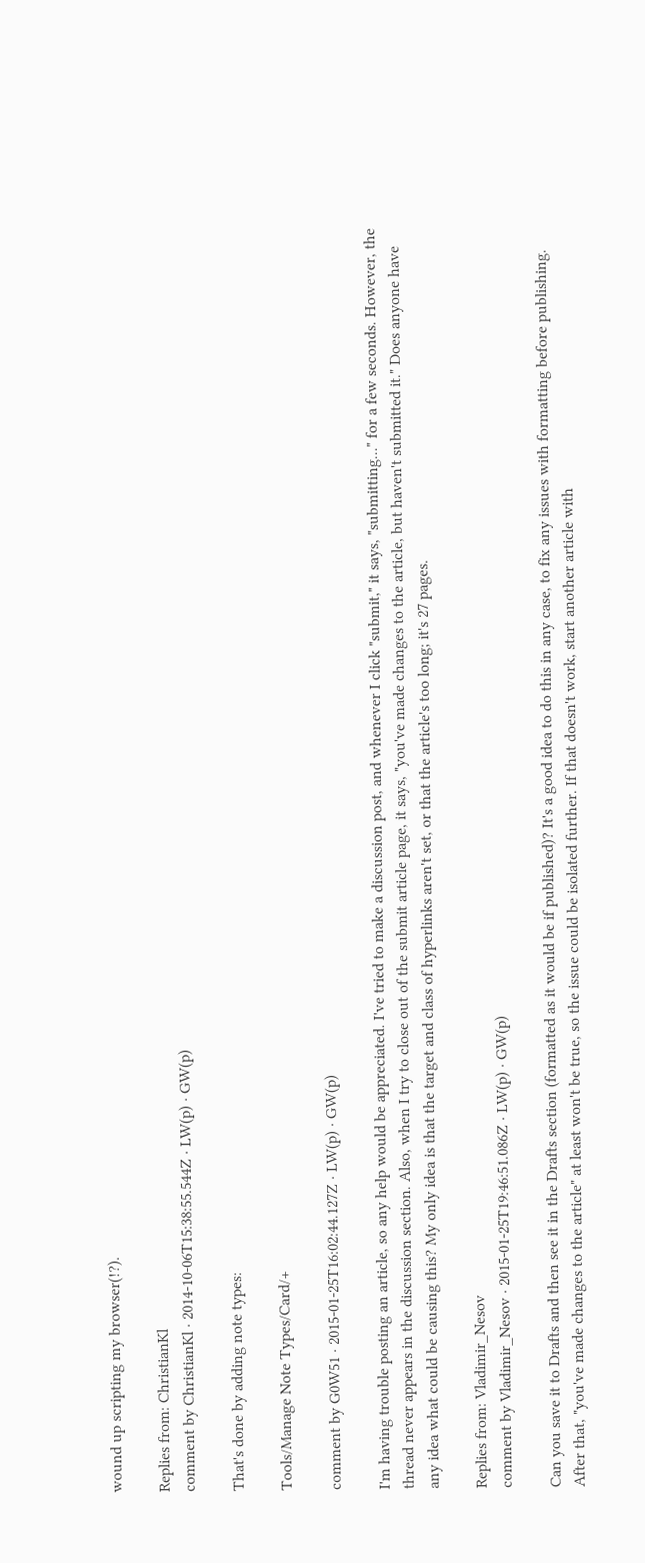wound up scripting my browser(!?).

Replies from: ChristianKl
comment by ChristianKl · 2014-10-06T15:38:55.544Z · LW(p) · GW(p)

That's done by adding note types:

Tools/Manage Note Types/Card/+

comment by G0W51 · 2015-01-25T16:02:44.127Z · LW(p) · GW(p)

I'm having trouble posting an article, so any help would be appreciated. I've tried to make a discussion post, and whenever I click "submit," it says, "submitting..." for a few seconds. However, the thread never appears in the discussion section. Also, when I try to close out of the submit article page, it says, "you've made changes to the article, but haven't submitted it." Does anyone have any idea what could be causing this? My only idea is that the target and class of hyperlinks aren't set, or that the article's too long; it's 27 pages.

Replies from: Vladimir_Nesov
comment by Vladimir_Nesov · 2015-01-25T19:46:51.086Z · LW(p) · GW(p)

Can you save it to Drafts and then see it in the Drafts section (formatted as it would be if published)? It's a good idea to do this in any case, to fix any issues with formatting before publishing. After that, "you've made changes to the article" at least won't be true, so the issue could be isolated further. If that doesn't work, start another article with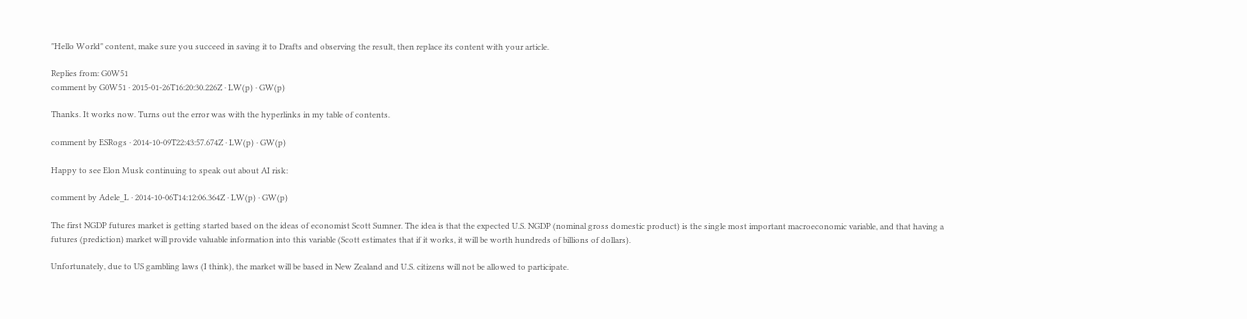"Hello World" content, make sure you succeed in saving it to Drafts and observing the result, then replace its content with your article.

Replies from: G0W51
comment by G0W51 · 2015-01-26T16:20:30.226Z · LW(p) · GW(p)

Thanks. It works now. Turns out the error was with the hyperlinks in my table of contents.

comment by ESRogs · 2014-10-09T22:43:57.674Z · LW(p) · GW(p)

Happy to see Elon Musk continuing to speak out about AI risk:

comment by Adele_L · 2014-10-06T14:12:06.364Z · LW(p) · GW(p)

The first NGDP futures market is getting started based on the ideas of economist Scott Sumner. The idea is that the expected U.S. NGDP (nominal gross domestic product) is the single most important macroeconomic variable, and that having a futures (prediction) market will provide valuable information into this variable (Scott estimates that if it works, it will be worth hundreds of billions of dollars).

Unfortunately, due to US gambling laws (I think), the market will be based in New Zealand and U.S. citizens will not be allowed to participate.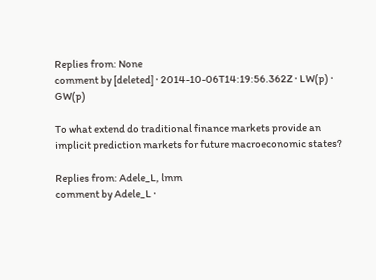Replies from: None
comment by [deleted] · 2014-10-06T14:19:56.362Z · LW(p) · GW(p)

To what extend do traditional finance markets provide an implicit prediction markets for future macroeconomic states?

Replies from: Adele_L, lmm
comment by Adele_L ·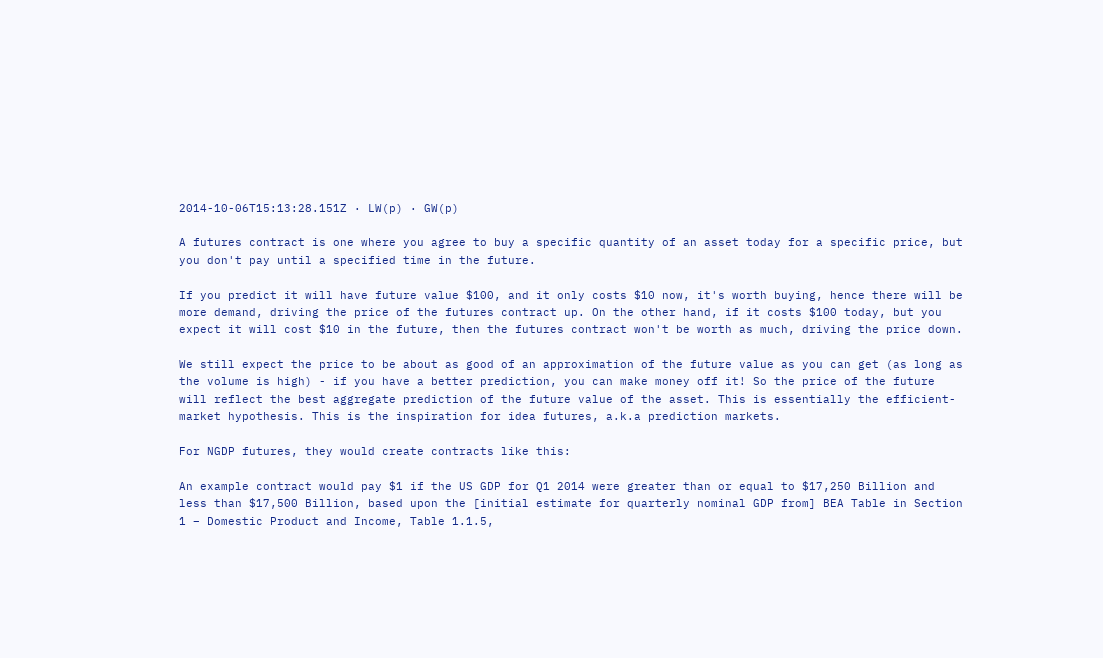2014-10-06T15:13:28.151Z · LW(p) · GW(p)

A futures contract is one where you agree to buy a specific quantity of an asset today for a specific price, but you don't pay until a specified time in the future.

If you predict it will have future value $100, and it only costs $10 now, it's worth buying, hence there will be more demand, driving the price of the futures contract up. On the other hand, if it costs $100 today, but you expect it will cost $10 in the future, then the futures contract won't be worth as much, driving the price down.

We still expect the price to be about as good of an approximation of the future value as you can get (as long as the volume is high) - if you have a better prediction, you can make money off it! So the price of the future will reflect the best aggregate prediction of the future value of the asset. This is essentially the efficient-market hypothesis. This is the inspiration for idea futures, a.k.a prediction markets.

For NGDP futures, they would create contracts like this:

An example contract would pay $1 if the US GDP for Q1 2014 were greater than or equal to $17,250 Billion and less than $17,500 Billion, based upon the [initial estimate for quarterly nominal GDP from] BEA Table in Section 1 – Domestic Product and Income, Table 1.1.5,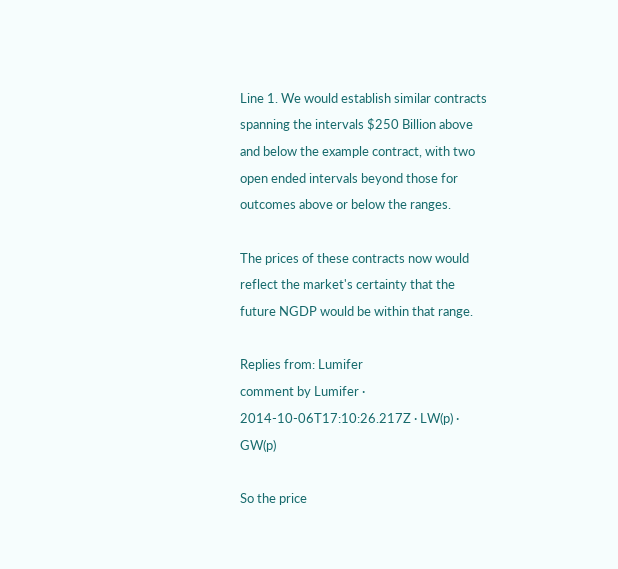Line 1. We would establish similar contracts spanning the intervals $250 Billion above and below the example contract, with two open ended intervals beyond those for outcomes above or below the ranges.

The prices of these contracts now would reflect the market's certainty that the future NGDP would be within that range.

Replies from: Lumifer
comment by Lumifer · 2014-10-06T17:10:26.217Z · LW(p) · GW(p)

So the price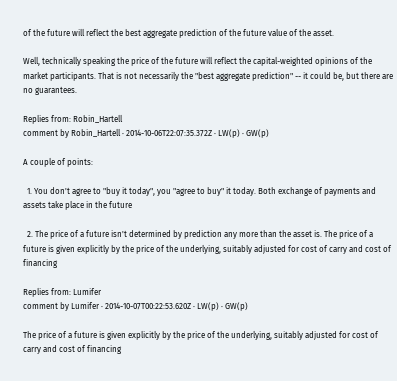of the future will reflect the best aggregate prediction of the future value of the asset.

Well, technically speaking the price of the future will reflect the capital-weighted opinions of the market participants. That is not necessarily the "best aggregate prediction" -- it could be, but there are no guarantees.

Replies from: Robin_Hartell
comment by Robin_Hartell · 2014-10-06T22:07:35.372Z · LW(p) · GW(p)

A couple of points:

  1. You don't agree to "buy it today", you "agree to buy" it today. Both exchange of payments and assets take place in the future

  2. The price of a future isn't determined by prediction any more than the asset is. The price of a future is given explicitly by the price of the underlying, suitably adjusted for cost of carry and cost of financing

Replies from: Lumifer
comment by Lumifer · 2014-10-07T00:22:53.620Z · LW(p) · GW(p)

The price of a future is given explicitly by the price of the underlying, suitably adjusted for cost of carry and cost of financing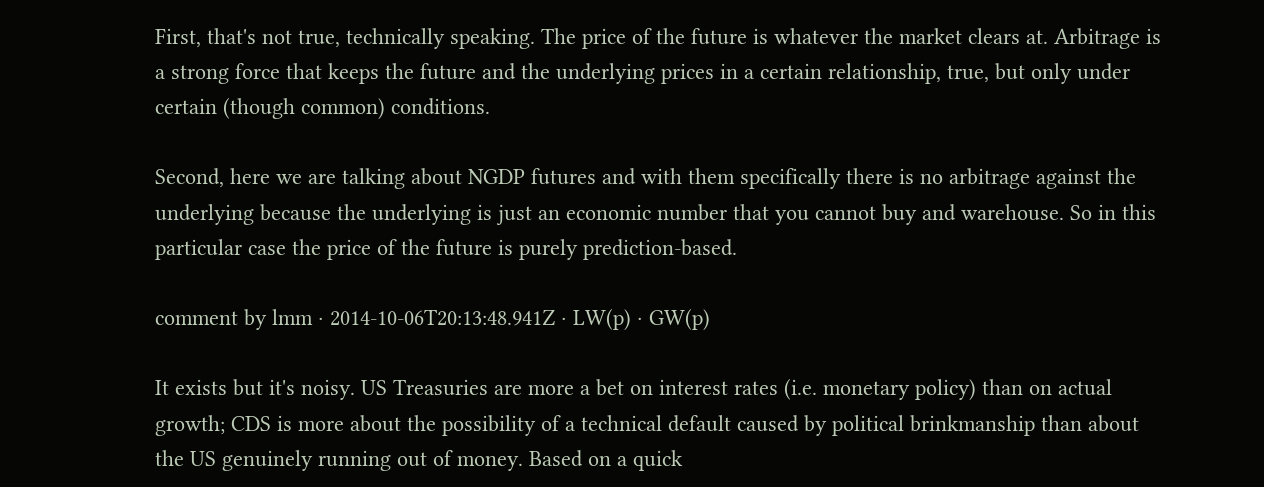First, that's not true, technically speaking. The price of the future is whatever the market clears at. Arbitrage is a strong force that keeps the future and the underlying prices in a certain relationship, true, but only under certain (though common) conditions.

Second, here we are talking about NGDP futures and with them specifically there is no arbitrage against the underlying because the underlying is just an economic number that you cannot buy and warehouse. So in this particular case the price of the future is purely prediction-based.

comment by lmm · 2014-10-06T20:13:48.941Z · LW(p) · GW(p)

It exists but it's noisy. US Treasuries are more a bet on interest rates (i.e. monetary policy) than on actual growth; CDS is more about the possibility of a technical default caused by political brinkmanship than about the US genuinely running out of money. Based on a quick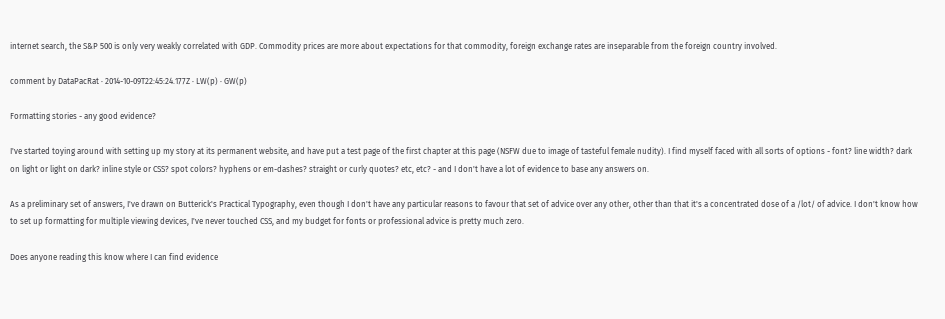internet search, the S&P 500 is only very weakly correlated with GDP. Commodity prices are more about expectations for that commodity, foreign exchange rates are inseparable from the foreign country involved.

comment by DataPacRat · 2014-10-09T22:45:24.177Z · LW(p) · GW(p)

Formatting stories - any good evidence?

I've started toying around with setting up my story at its permanent website, and have put a test page of the first chapter at this page (NSFW due to image of tasteful female nudity). I find myself faced with all sorts of options - font? line width? dark on light or light on dark? inline style or CSS? spot colors? hyphens or em-dashes? straight or curly quotes? etc, etc? - and I don't have a lot of evidence to base any answers on.

As a preliminary set of answers, I've drawn on Butterick's Practical Typography, even though I don't have any particular reasons to favour that set of advice over any other, other than that it's a concentrated dose of a /lot/ of advice. I don't know how to set up formatting for multiple viewing devices, I've never touched CSS, and my budget for fonts or professional advice is pretty much zero.

Does anyone reading this know where I can find evidence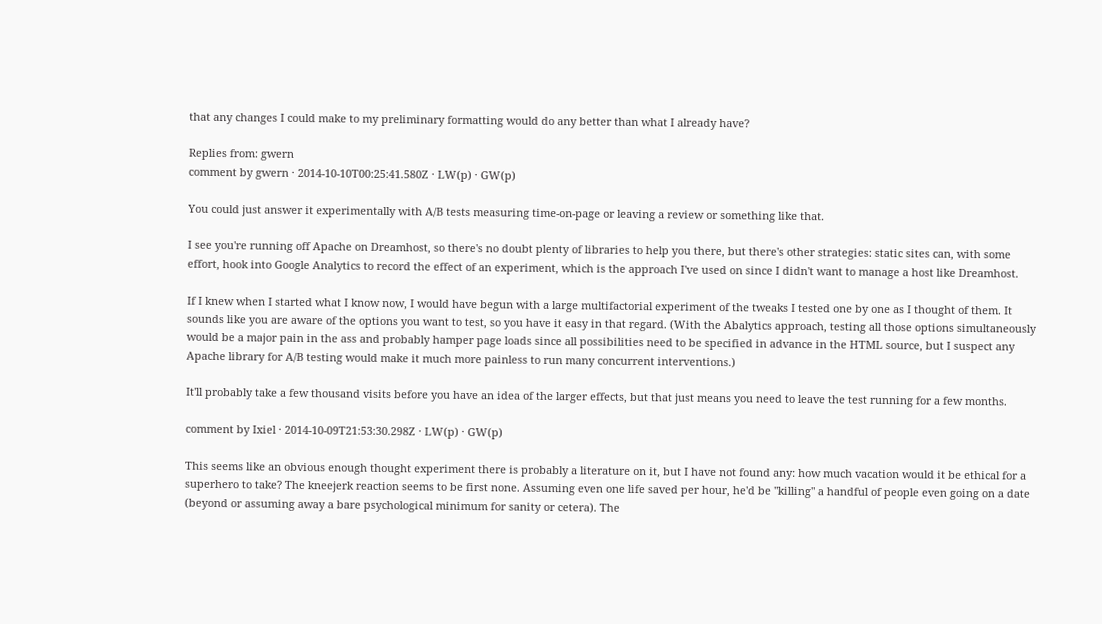that any changes I could make to my preliminary formatting would do any better than what I already have?

Replies from: gwern
comment by gwern · 2014-10-10T00:25:41.580Z · LW(p) · GW(p)

You could just answer it experimentally with A/B tests measuring time-on-page or leaving a review or something like that.

I see you're running off Apache on Dreamhost, so there's no doubt plenty of libraries to help you there, but there's other strategies: static sites can, with some effort, hook into Google Analytics to record the effect of an experiment, which is the approach I've used on since I didn't want to manage a host like Dreamhost.

If I knew when I started what I know now, I would have begun with a large multifactorial experiment of the tweaks I tested one by one as I thought of them. It sounds like you are aware of the options you want to test, so you have it easy in that regard. (With the Abalytics approach, testing all those options simultaneously would be a major pain in the ass and probably hamper page loads since all possibilities need to be specified in advance in the HTML source, but I suspect any Apache library for A/B testing would make it much more painless to run many concurrent interventions.)

It'll probably take a few thousand visits before you have an idea of the larger effects, but that just means you need to leave the test running for a few months.

comment by Ixiel · 2014-10-09T21:53:30.298Z · LW(p) · GW(p)

This seems like an obvious enough thought experiment there is probably a literature on it, but I have not found any: how much vacation would it be ethical for a superhero to take? The kneejerk reaction seems to be first none. Assuming even one life saved per hour, he'd be "killing" a handful of people even going on a date (beyond or assuming away a bare psychological minimum for sanity or cetera). The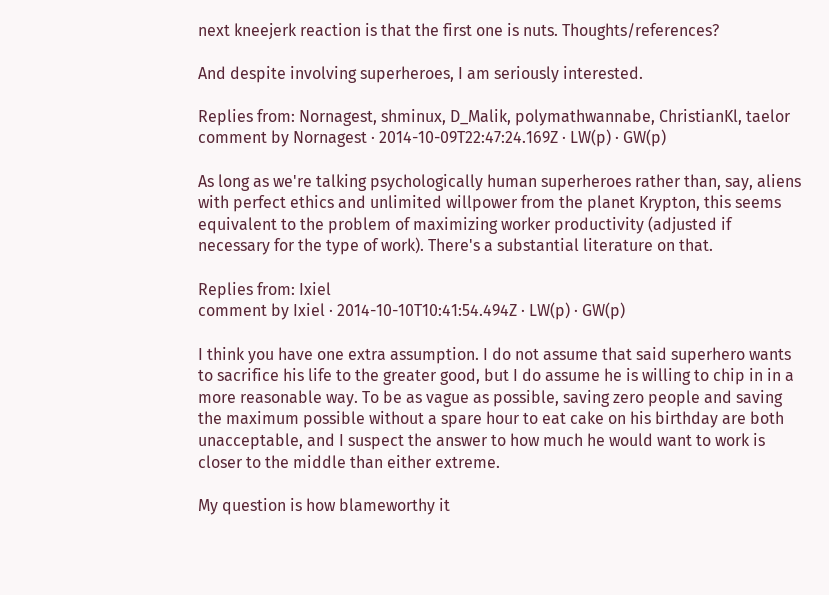next kneejerk reaction is that the first one is nuts. Thoughts/references?

And despite involving superheroes, I am seriously interested.

Replies from: Nornagest, shminux, D_Malik, polymathwannabe, ChristianKl, taelor
comment by Nornagest · 2014-10-09T22:47:24.169Z · LW(p) · GW(p)

As long as we're talking psychologically human superheroes rather than, say, aliens with perfect ethics and unlimited willpower from the planet Krypton, this seems equivalent to the problem of maximizing worker productivity (adjusted if necessary for the type of work). There's a substantial literature on that.

Replies from: Ixiel
comment by Ixiel · 2014-10-10T10:41:54.494Z · LW(p) · GW(p)

I think you have one extra assumption. I do not assume that said superhero wants to sacrifice his life to the greater good, but I do assume he is willing to chip in in a more reasonable way. To be as vague as possible, saving zero people and saving the maximum possible without a spare hour to eat cake on his birthday are both unacceptable, and I suspect the answer to how much he would want to work is closer to the middle than either extreme.

My question is how blameworthy it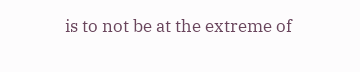is to not be at the extreme of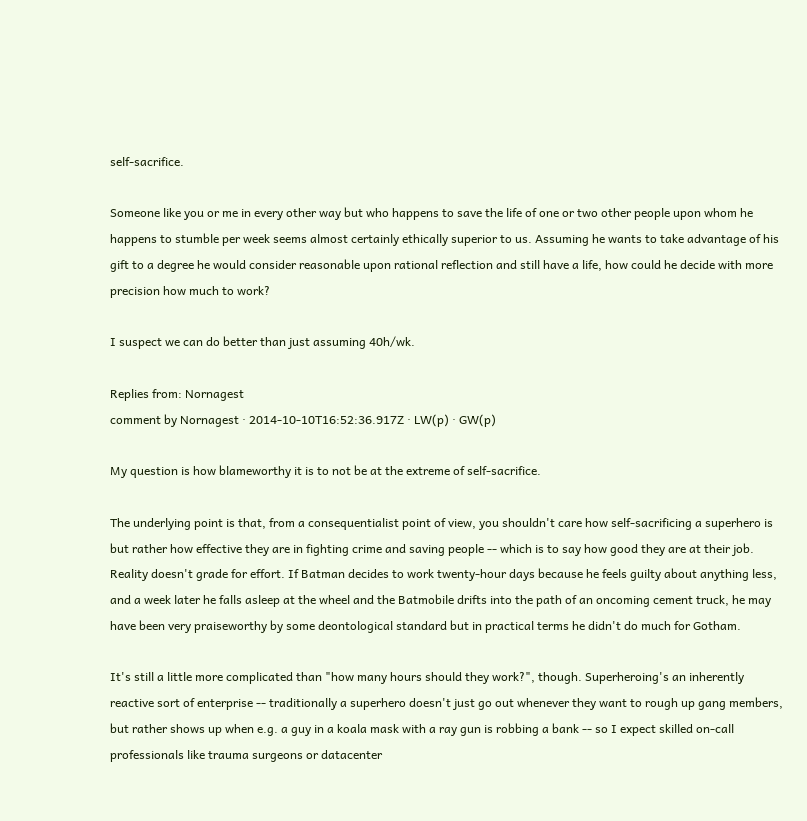self-sacrifice.

Someone like you or me in every other way but who happens to save the life of one or two other people upon whom he happens to stumble per week seems almost certainly ethically superior to us. Assuming he wants to take advantage of his gift to a degree he would consider reasonable upon rational reflection and still have a life, how could he decide with more precision how much to work?

I suspect we can do better than just assuming 40h/wk.

Replies from: Nornagest
comment by Nornagest · 2014-10-10T16:52:36.917Z · LW(p) · GW(p)

My question is how blameworthy it is to not be at the extreme of self-sacrifice.

The underlying point is that, from a consequentialist point of view, you shouldn't care how self-sacrificing a superhero is but rather how effective they are in fighting crime and saving people -- which is to say how good they are at their job. Reality doesn't grade for effort. If Batman decides to work twenty-hour days because he feels guilty about anything less, and a week later he falls asleep at the wheel and the Batmobile drifts into the path of an oncoming cement truck, he may have been very praiseworthy by some deontological standard but in practical terms he didn't do much for Gotham.

It's still a little more complicated than "how many hours should they work?", though. Superheroing's an inherently reactive sort of enterprise -- traditionally a superhero doesn't just go out whenever they want to rough up gang members, but rather shows up when e.g. a guy in a koala mask with a ray gun is robbing a bank -- so I expect skilled on-call professionals like trauma surgeons or datacenter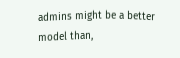admins might be a better model than,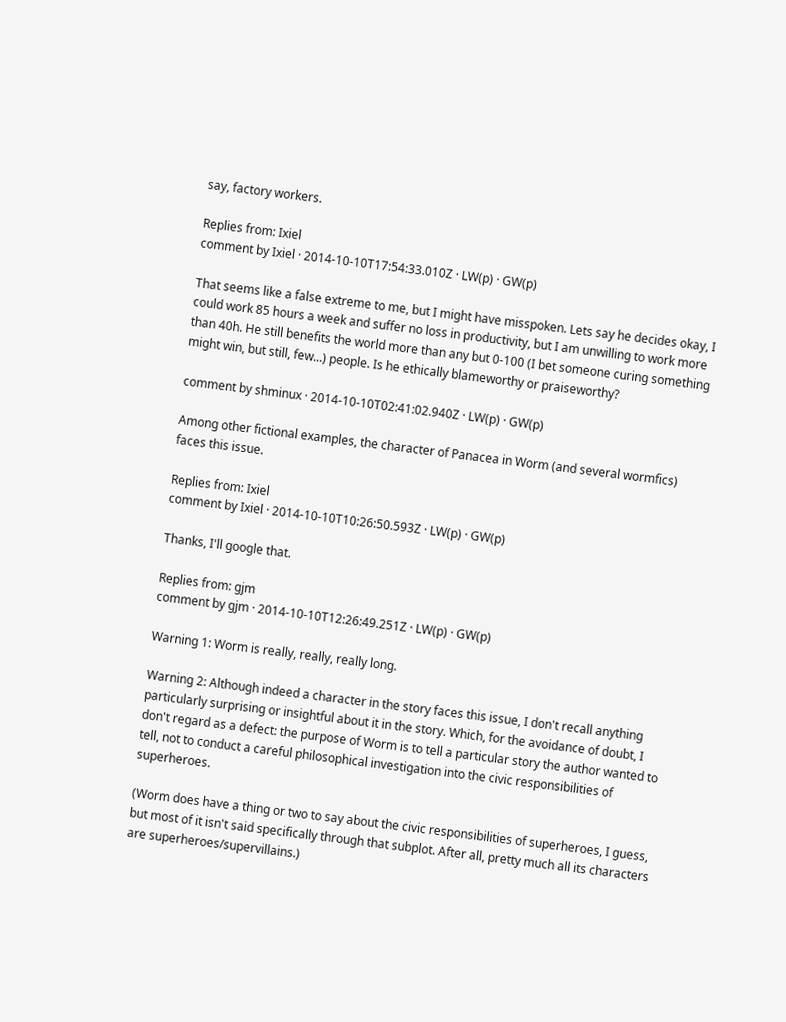say, factory workers.

Replies from: Ixiel
comment by Ixiel · 2014-10-10T17:54:33.010Z · LW(p) · GW(p)

That seems like a false extreme to me, but I might have misspoken. Lets say he decides okay, I could work 85 hours a week and suffer no loss in productivity, but I am unwilling to work more than 40h. He still benefits the world more than any but 0-100 (I bet someone curing something might win, but still, few...) people. Is he ethically blameworthy or praiseworthy?

comment by shminux · 2014-10-10T02:41:02.940Z · LW(p) · GW(p)

Among other fictional examples, the character of Panacea in Worm (and several wormfics) faces this issue.

Replies from: Ixiel
comment by Ixiel · 2014-10-10T10:26:50.593Z · LW(p) · GW(p)

Thanks, I'll google that.

Replies from: gjm
comment by gjm · 2014-10-10T12:26:49.251Z · LW(p) · GW(p)

Warning 1: Worm is really, really, really long.

Warning 2: Although indeed a character in the story faces this issue, I don't recall anything particularly surprising or insightful about it in the story. Which, for the avoidance of doubt, I don't regard as a defect: the purpose of Worm is to tell a particular story the author wanted to tell, not to conduct a careful philosophical investigation into the civic responsibilities of superheroes.

(Worm does have a thing or two to say about the civic responsibilities of superheroes, I guess, but most of it isn't said specifically through that subplot. After all, pretty much all its characters are superheroes/supervillains.)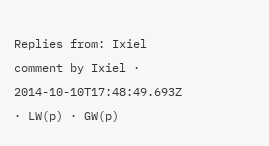Replies from: Ixiel
comment by Ixiel · 2014-10-10T17:48:49.693Z · LW(p) · GW(p)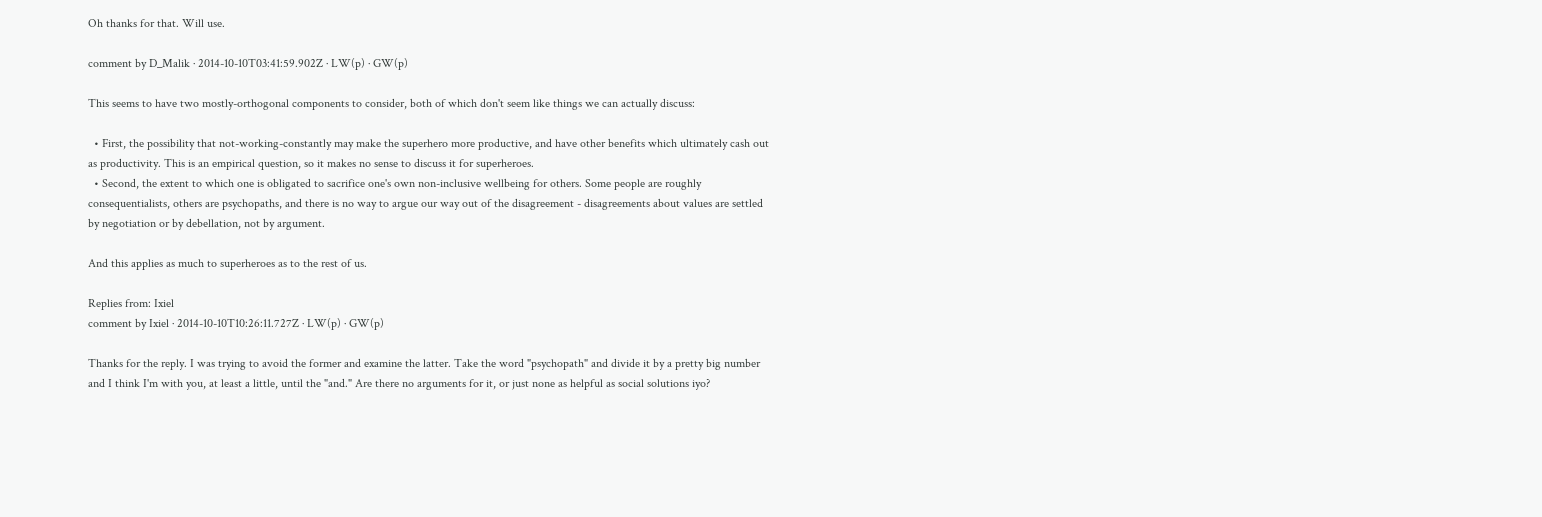Oh thanks for that. Will use.

comment by D_Malik · 2014-10-10T03:41:59.902Z · LW(p) · GW(p)

This seems to have two mostly-orthogonal components to consider, both of which don't seem like things we can actually discuss:

  • First, the possibility that not-working-constantly may make the superhero more productive, and have other benefits which ultimately cash out as productivity. This is an empirical question, so it makes no sense to discuss it for superheroes.
  • Second, the extent to which one is obligated to sacrifice one's own non-inclusive wellbeing for others. Some people are roughly consequentialists, others are psychopaths, and there is no way to argue our way out of the disagreement - disagreements about values are settled by negotiation or by debellation, not by argument.

And this applies as much to superheroes as to the rest of us.

Replies from: Ixiel
comment by Ixiel · 2014-10-10T10:26:11.727Z · LW(p) · GW(p)

Thanks for the reply. I was trying to avoid the former and examine the latter. Take the word "psychopath" and divide it by a pretty big number and I think I'm with you, at least a little, until the "and." Are there no arguments for it, or just none as helpful as social solutions iyo?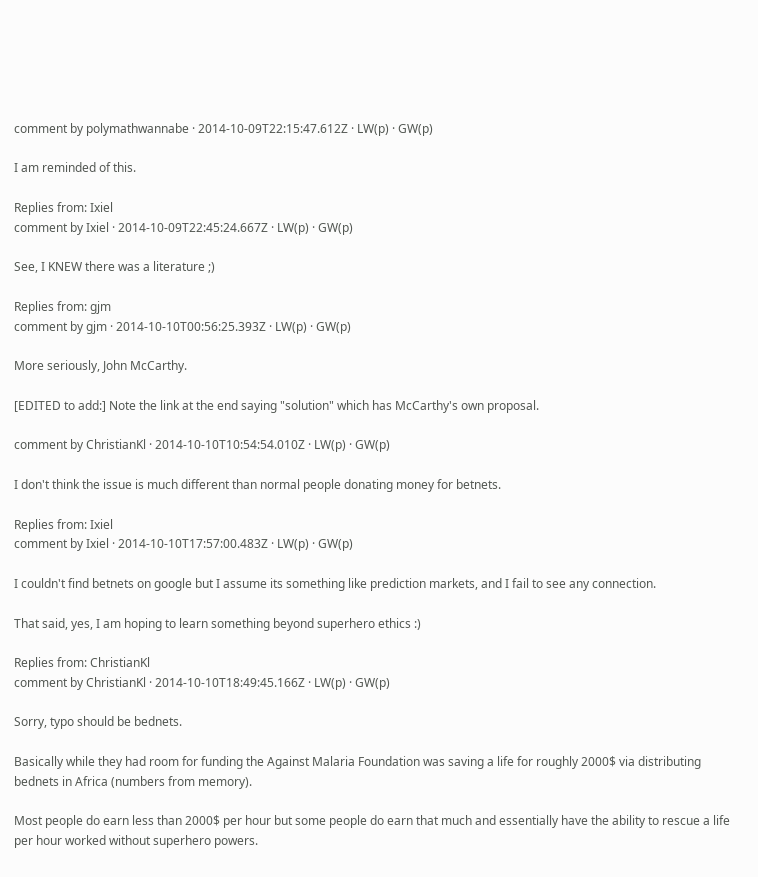comment by polymathwannabe · 2014-10-09T22:15:47.612Z · LW(p) · GW(p)

I am reminded of this.

Replies from: Ixiel
comment by Ixiel · 2014-10-09T22:45:24.667Z · LW(p) · GW(p)

See, I KNEW there was a literature ;)

Replies from: gjm
comment by gjm · 2014-10-10T00:56:25.393Z · LW(p) · GW(p)

More seriously, John McCarthy.

[EDITED to add:] Note the link at the end saying "solution" which has McCarthy's own proposal.

comment by ChristianKl · 2014-10-10T10:54:54.010Z · LW(p) · GW(p)

I don't think the issue is much different than normal people donating money for betnets.

Replies from: Ixiel
comment by Ixiel · 2014-10-10T17:57:00.483Z · LW(p) · GW(p)

I couldn't find betnets on google but I assume its something like prediction markets, and I fail to see any connection.

That said, yes, I am hoping to learn something beyond superhero ethics :)

Replies from: ChristianKl
comment by ChristianKl · 2014-10-10T18:49:45.166Z · LW(p) · GW(p)

Sorry, typo should be bednets.

Basically while they had room for funding the Against Malaria Foundation was saving a life for roughly 2000$ via distributing bednets in Africa (numbers from memory).

Most people do earn less than 2000$ per hour but some people do earn that much and essentially have the ability to rescue a life per hour worked without superhero powers.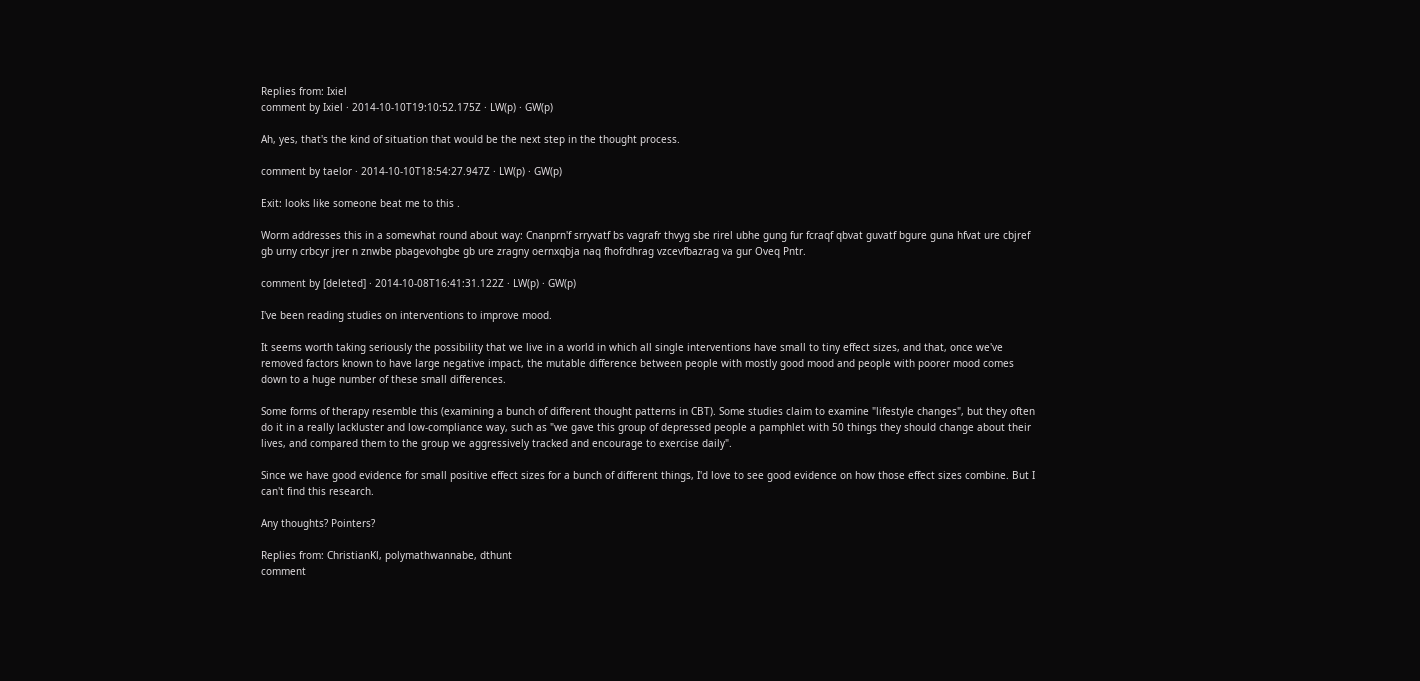Replies from: Ixiel
comment by Ixiel · 2014-10-10T19:10:52.175Z · LW(p) · GW(p)

Ah, yes, that's the kind of situation that would be the next step in the thought process.

comment by taelor · 2014-10-10T18:54:27.947Z · LW(p) · GW(p)

Exit: looks like someone beat me to this .

Worm addresses this in a somewhat round about way: Cnanprn'f srryvatf bs vagrafr thvyg sbe rirel ubhe gung fur fcraqf qbvat guvatf bgure guna hfvat ure cbjref gb urny crbcyr jrer n znwbe pbagevohgbe gb ure zragny oernxqbja naq fhofrdhrag vzcevfbazrag va gur Oveq Pntr.

comment by [deleted] · 2014-10-08T16:41:31.122Z · LW(p) · GW(p)

I've been reading studies on interventions to improve mood.

It seems worth taking seriously the possibility that we live in a world in which all single interventions have small to tiny effect sizes, and that, once we've removed factors known to have large negative impact, the mutable difference between people with mostly good mood and people with poorer mood comes down to a huge number of these small differences.

Some forms of therapy resemble this (examining a bunch of different thought patterns in CBT). Some studies claim to examine "lifestyle changes", but they often do it in a really lackluster and low-compliance way, such as "we gave this group of depressed people a pamphlet with 50 things they should change about their lives, and compared them to the group we aggressively tracked and encourage to exercise daily".

Since we have good evidence for small positive effect sizes for a bunch of different things, I'd love to see good evidence on how those effect sizes combine. But I can't find this research.

Any thoughts? Pointers?

Replies from: ChristianKl, polymathwannabe, dthunt
comment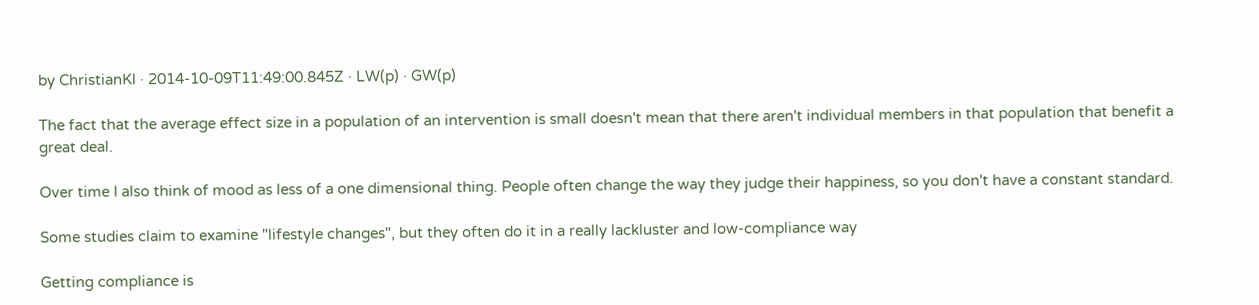by ChristianKl · 2014-10-09T11:49:00.845Z · LW(p) · GW(p)

The fact that the average effect size in a population of an intervention is small doesn't mean that there aren't individual members in that population that benefit a great deal.

Over time I also think of mood as less of a one dimensional thing. People often change the way they judge their happiness, so you don't have a constant standard.

Some studies claim to examine "lifestyle changes", but they often do it in a really lackluster and low-compliance way

Getting compliance is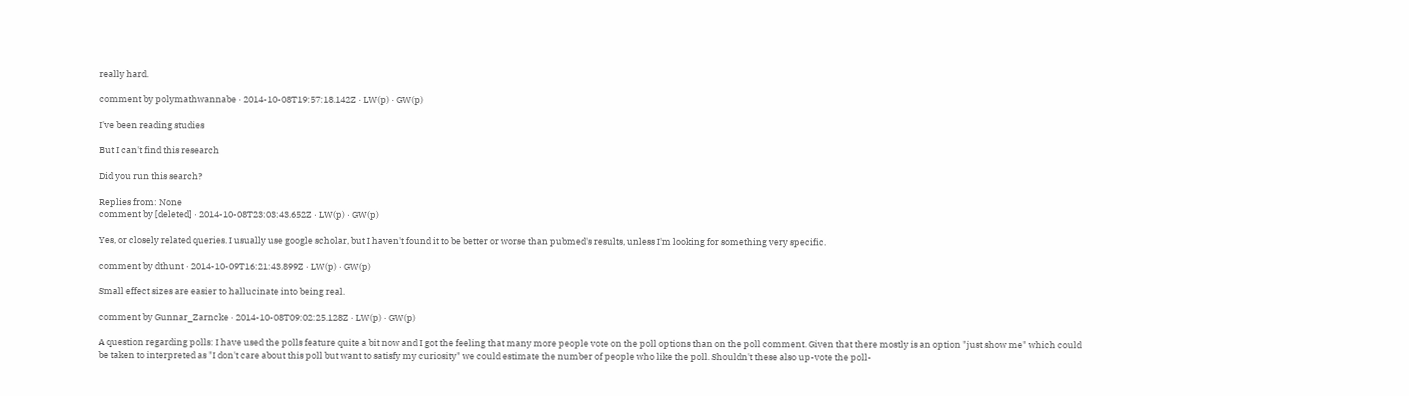really hard.

comment by polymathwannabe · 2014-10-08T19:57:18.142Z · LW(p) · GW(p)

I've been reading studies

But I can't find this research

Did you run this search?

Replies from: None
comment by [deleted] · 2014-10-08T23:03:43.652Z · LW(p) · GW(p)

Yes, or closely related queries. I usually use google scholar, but I haven't found it to be better or worse than pubmed's results, unless I'm looking for something very specific.

comment by dthunt · 2014-10-09T16:21:43.899Z · LW(p) · GW(p)

Small effect sizes are easier to hallucinate into being real.

comment by Gunnar_Zarncke · 2014-10-08T09:02:25.128Z · LW(p) · GW(p)

A question regarding polls: I have used the polls feature quite a bit now and I got the feeling that many more people vote on the poll options than on the poll comment. Given that there mostly is an option "just show me" which could be taken to interpreted as "I don't care about this poll but want to satisfy my curiosity" we could estimate the number of people who like the poll. Shouldn't these also up-vote the poll-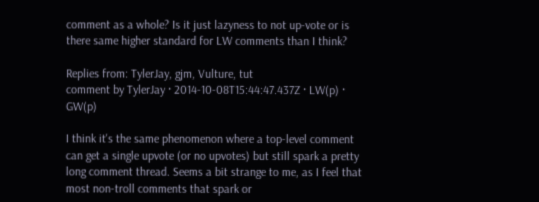comment as a whole? Is it just lazyness to not up-vote or is there same higher standard for LW comments than I think?

Replies from: TylerJay, gjm, Vulture, tut
comment by TylerJay · 2014-10-08T15:44:47.437Z · LW(p) · GW(p)

I think it's the same phenomenon where a top-level comment can get a single upvote (or no upvotes) but still spark a pretty long comment thread. Seems a bit strange to me, as I feel that most non-troll comments that spark or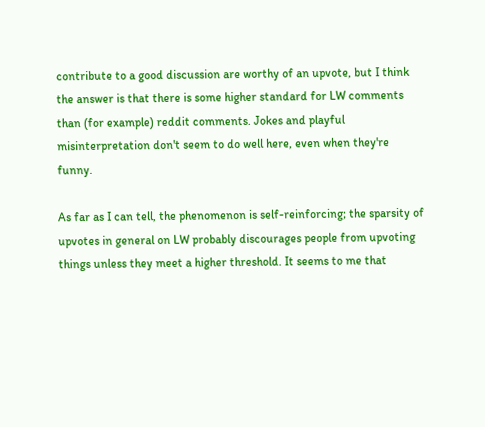contribute to a good discussion are worthy of an upvote, but I think the answer is that there is some higher standard for LW comments than (for example) reddit comments. Jokes and playful misinterpretation don't seem to do well here, even when they're funny.

As far as I can tell, the phenomenon is self-reinforcing; the sparsity of upvotes in general on LW probably discourages people from upvoting things unless they meet a higher threshold. It seems to me that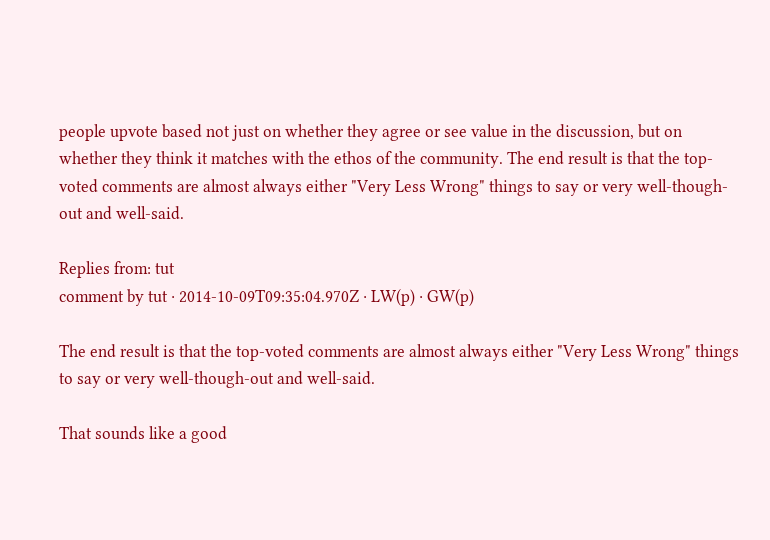people upvote based not just on whether they agree or see value in the discussion, but on whether they think it matches with the ethos of the community. The end result is that the top-voted comments are almost always either "Very Less Wrong" things to say or very well-though-out and well-said.

Replies from: tut
comment by tut · 2014-10-09T09:35:04.970Z · LW(p) · GW(p)

The end result is that the top-voted comments are almost always either "Very Less Wrong" things to say or very well-though-out and well-said.

That sounds like a good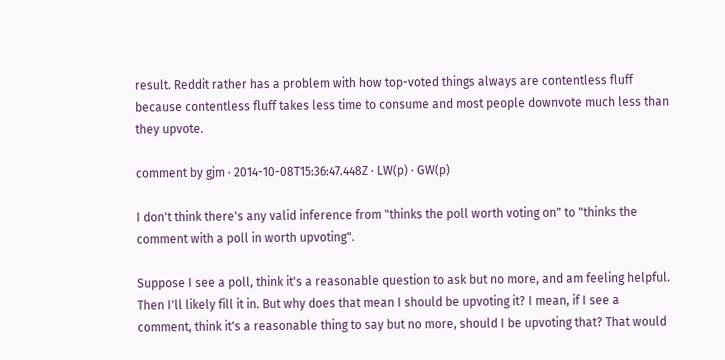result. Reddit rather has a problem with how top-voted things always are contentless fluff because contentless fluff takes less time to consume and most people downvote much less than they upvote.

comment by gjm · 2014-10-08T15:36:47.448Z · LW(p) · GW(p)

I don't think there's any valid inference from "thinks the poll worth voting on" to "thinks the comment with a poll in worth upvoting".

Suppose I see a poll, think it's a reasonable question to ask but no more, and am feeling helpful. Then I'll likely fill it in. But why does that mean I should be upvoting it? I mean, if I see a comment, think it's a reasonable thing to say but no more, should I be upvoting that? That would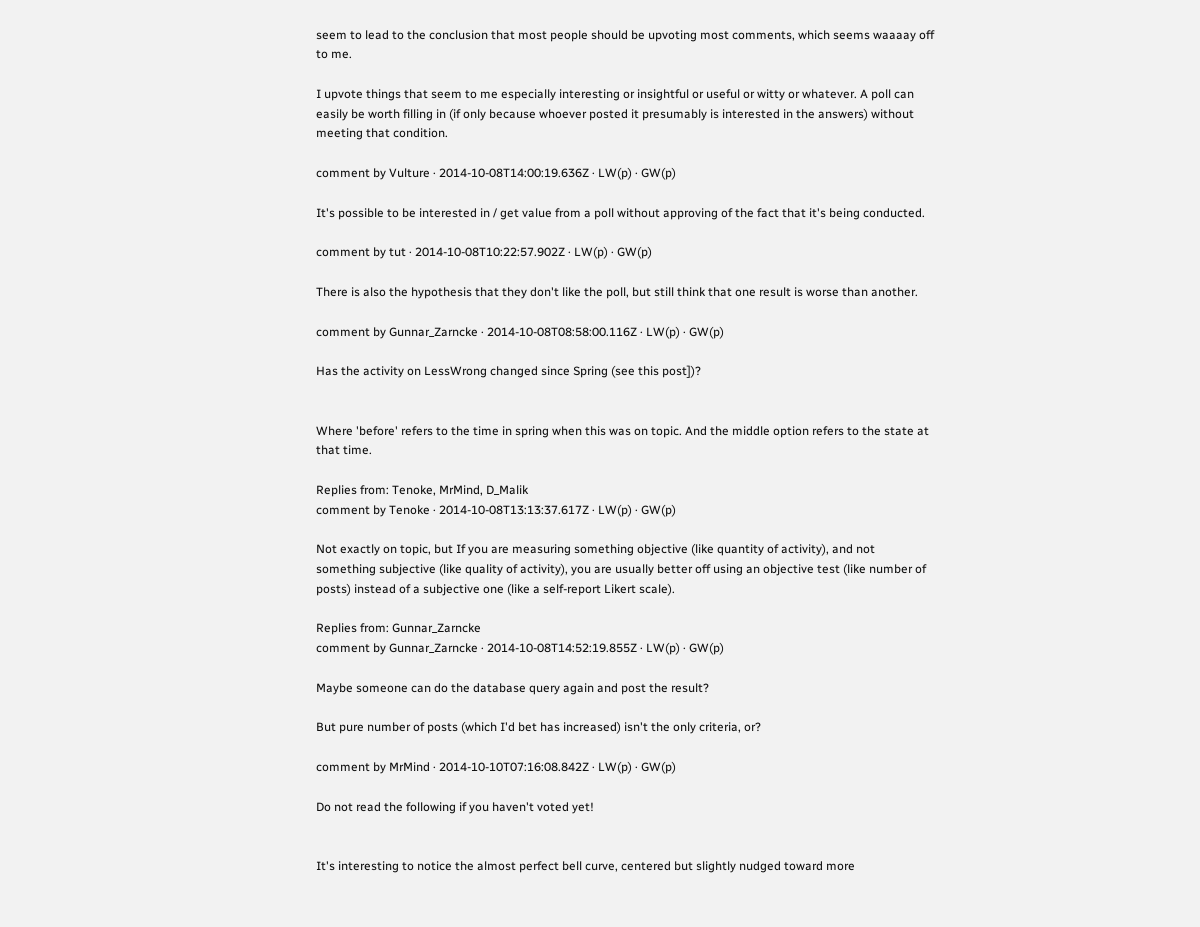seem to lead to the conclusion that most people should be upvoting most comments, which seems waaaay off to me.

I upvote things that seem to me especially interesting or insightful or useful or witty or whatever. A poll can easily be worth filling in (if only because whoever posted it presumably is interested in the answers) without meeting that condition.

comment by Vulture · 2014-10-08T14:00:19.636Z · LW(p) · GW(p)

It's possible to be interested in / get value from a poll without approving of the fact that it's being conducted.

comment by tut · 2014-10-08T10:22:57.902Z · LW(p) · GW(p)

There is also the hypothesis that they don't like the poll, but still think that one result is worse than another.

comment by Gunnar_Zarncke · 2014-10-08T08:58:00.116Z · LW(p) · GW(p)

Has the activity on LessWrong changed since Spring (see this post])?


Where 'before' refers to the time in spring when this was on topic. And the middle option refers to the state at that time.

Replies from: Tenoke, MrMind, D_Malik
comment by Tenoke · 2014-10-08T13:13:37.617Z · LW(p) · GW(p)

Not exactly on topic, but If you are measuring something objective (like quantity of activity), and not something subjective (like quality of activity), you are usually better off using an objective test (like number of posts) instead of a subjective one (like a self-report Likert scale).

Replies from: Gunnar_Zarncke
comment by Gunnar_Zarncke · 2014-10-08T14:52:19.855Z · LW(p) · GW(p)

Maybe someone can do the database query again and post the result?

But pure number of posts (which I'd bet has increased) isn't the only criteria, or?

comment by MrMind · 2014-10-10T07:16:08.842Z · LW(p) · GW(p)

Do not read the following if you haven't voted yet!


It's interesting to notice the almost perfect bell curve, centered but slightly nudged toward more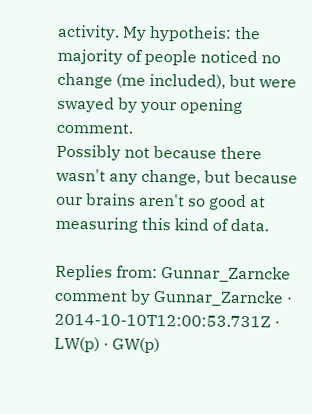activity. My hypotheis: the majority of people noticed no change (me included), but were swayed by your opening comment.
Possibly not because there wasn't any change, but because our brains aren't so good at measuring this kind of data.

Replies from: Gunnar_Zarncke
comment by Gunnar_Zarncke · 2014-10-10T12:00:53.731Z · LW(p) · GW(p)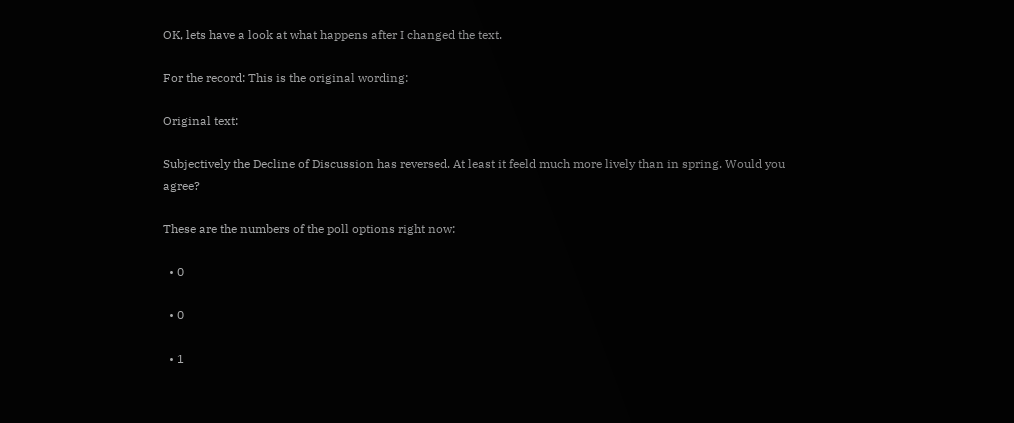OK, lets have a look at what happens after I changed the text.

For the record: This is the original wording:

Original text:

Subjectively the Decline of Discussion has reversed. At least it feeld much more lively than in spring. Would you agree?

These are the numbers of the poll options right now:

  • 0

  • 0

  • 1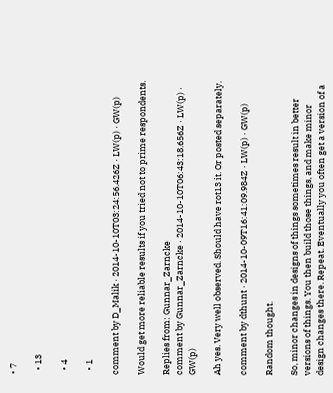• 7

  • 13

  • 4

  • 1

comment by D_Malik · 2014-10-10T03:24:56.426Z · LW(p) · GW(p)

Would get more reliable results if you tried not to prime respondents.

Replies from: Gunnar_Zarncke
comment by Gunnar_Zarncke · 2014-10-10T06:43:18.656Z · LW(p) · GW(p)

Ah yes. Very well observed. Should have rot13 it. Or posted separately.

comment by dthunt · 2014-10-09T16:41:09.984Z · LW(p) · GW(p)

Random thought.

So, minor changes in designs of things sometimes result in better versions of things. You then build those things, and make minor design changes there. Repeat. Eventually you often get a version of a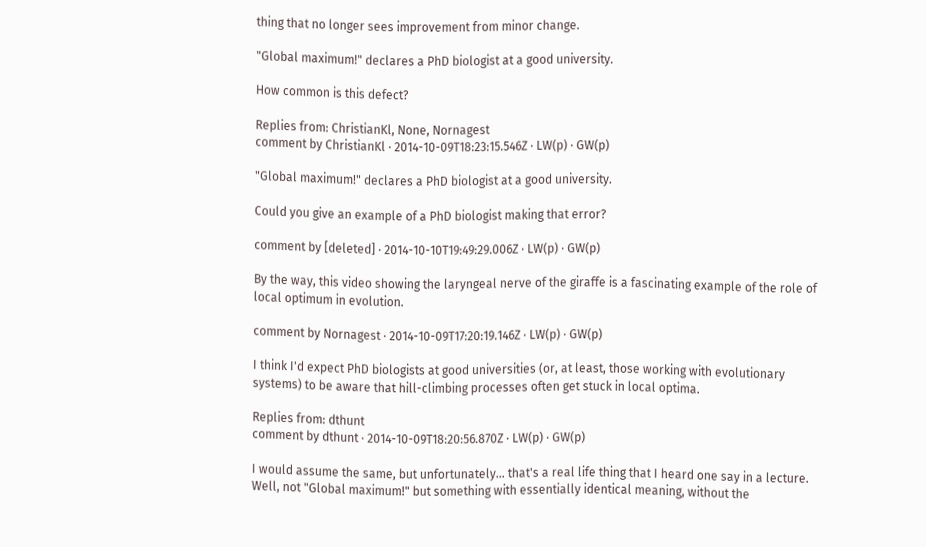thing that no longer sees improvement from minor change.

"Global maximum!" declares a PhD biologist at a good university.

How common is this defect?

Replies from: ChristianKl, None, Nornagest
comment by ChristianKl · 2014-10-09T18:23:15.546Z · LW(p) · GW(p)

"Global maximum!" declares a PhD biologist at a good university.

Could you give an example of a PhD biologist making that error?

comment by [deleted] · 2014-10-10T19:49:29.006Z · LW(p) · GW(p)

By the way, this video showing the laryngeal nerve of the giraffe is a fascinating example of the role of local optimum in evolution.

comment by Nornagest · 2014-10-09T17:20:19.146Z · LW(p) · GW(p)

I think I'd expect PhD biologists at good universities (or, at least, those working with evolutionary systems) to be aware that hill-climbing processes often get stuck in local optima.

Replies from: dthunt
comment by dthunt · 2014-10-09T18:20:56.870Z · LW(p) · GW(p)

I would assume the same, but unfortunately... that's a real life thing that I heard one say in a lecture. Well, not "Global maximum!" but something with essentially identical meaning, without the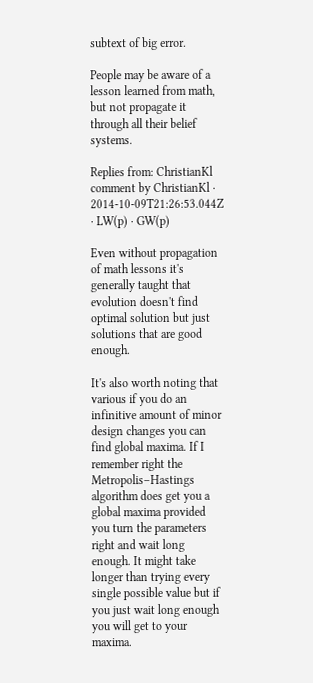subtext of big error.

People may be aware of a lesson learned from math, but not propagate it through all their belief systems.

Replies from: ChristianKl
comment by ChristianKl · 2014-10-09T21:26:53.044Z · LW(p) · GW(p)

Even without propagation of math lessons it's generally taught that evolution doesn't find optimal solution but just solutions that are good enough.

It's also worth noting that various if you do an infinitive amount of minor design changes you can find global maxima. If I remember right the Metropolis–Hastings algorithm does get you a global maxima provided you turn the parameters right and wait long enough. It might take longer than trying every single possible value but if you just wait long enough you will get to your maxima.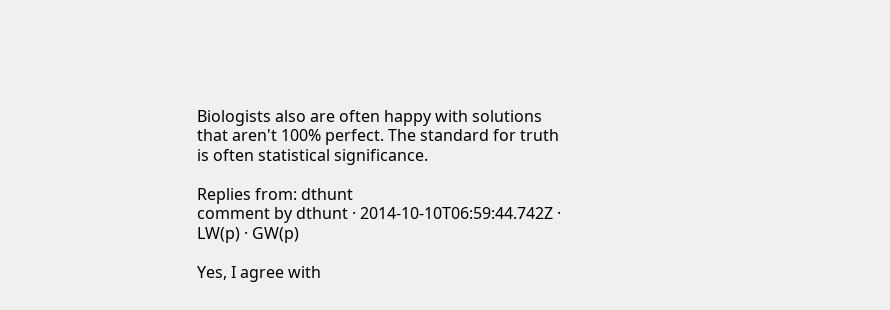Biologists also are often happy with solutions that aren't 100% perfect. The standard for truth is often statistical significance.

Replies from: dthunt
comment by dthunt · 2014-10-10T06:59:44.742Z · LW(p) · GW(p)

Yes, I agree with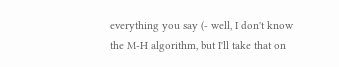everything you say (- well, I don't know the M-H algorithm, but I'll take that on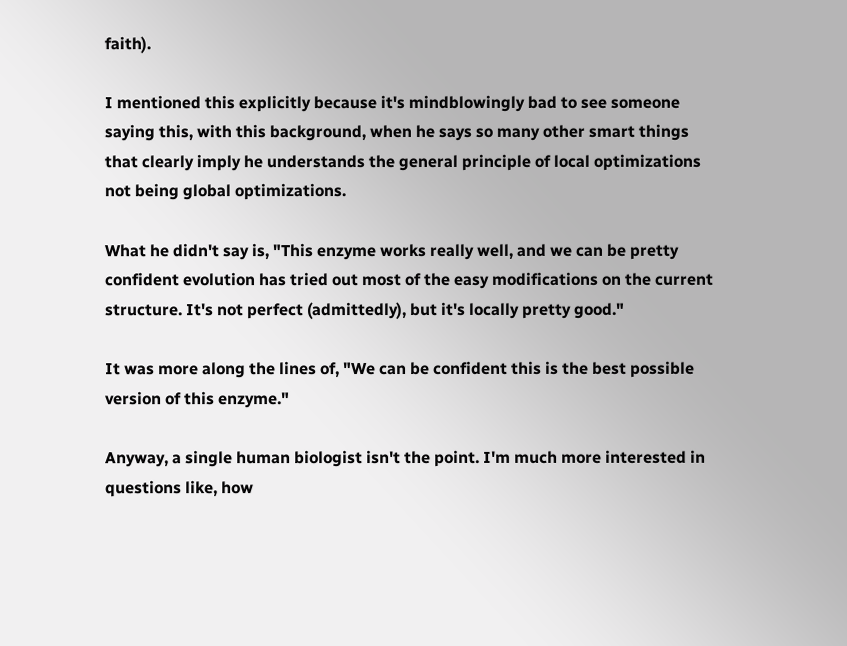faith).

I mentioned this explicitly because it's mindblowingly bad to see someone saying this, with this background, when he says so many other smart things that clearly imply he understands the general principle of local optimizations not being global optimizations.

What he didn't say is, "This enzyme works really well, and we can be pretty confident evolution has tried out most of the easy modifications on the current structure. It's not perfect (admittedly), but it's locally pretty good."

It was more along the lines of, "We can be confident this is the best possible version of this enzyme."

Anyway, a single human biologist isn't the point. I'm much more interested in questions like, how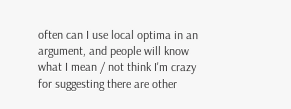often can I use local optima in an argument, and people will know what I mean / not think I'm crazy for suggesting there are other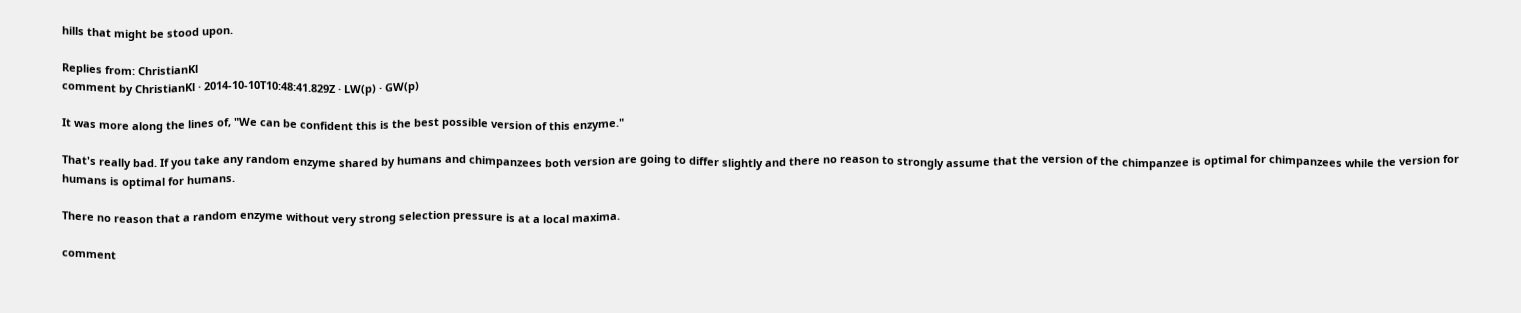hills that might be stood upon.

Replies from: ChristianKl
comment by ChristianKl · 2014-10-10T10:48:41.829Z · LW(p) · GW(p)

It was more along the lines of, "We can be confident this is the best possible version of this enzyme."

That's really bad. If you take any random enzyme shared by humans and chimpanzees both version are going to differ slightly and there no reason to strongly assume that the version of the chimpanzee is optimal for chimpanzees while the version for humans is optimal for humans.

There no reason that a random enzyme without very strong selection pressure is at a local maxima.

comment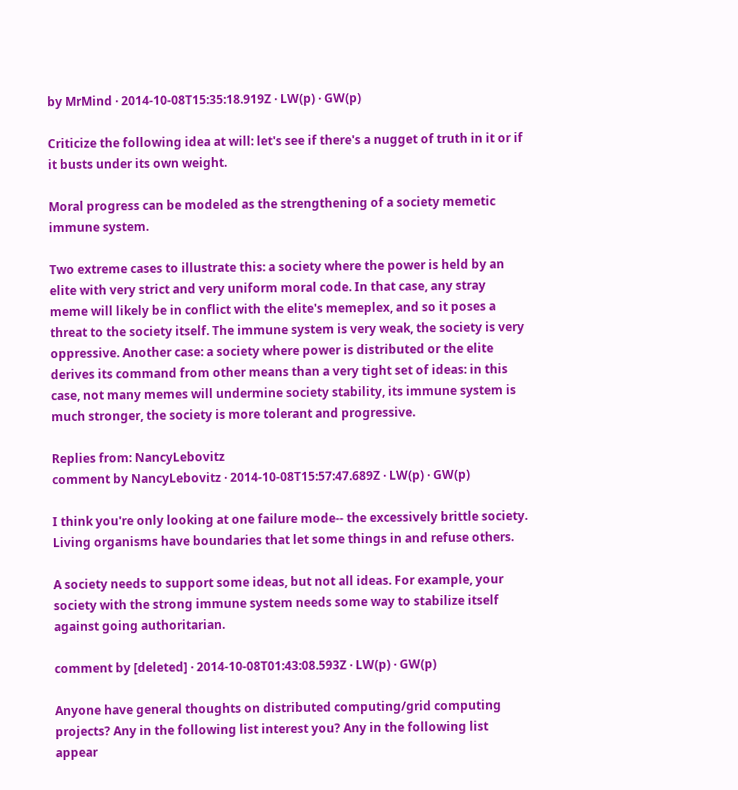by MrMind · 2014-10-08T15:35:18.919Z · LW(p) · GW(p)

Criticize the following idea at will: let's see if there's a nugget of truth in it or if it busts under its own weight.

Moral progress can be modeled as the strengthening of a society memetic immune system.

Two extreme cases to illustrate this: a society where the power is held by an elite with very strict and very uniform moral code. In that case, any stray meme will likely be in conflict with the elite's memeplex, and so it poses a threat to the society itself. The immune system is very weak, the society is very oppressive. Another case: a society where power is distributed or the elite derives its command from other means than a very tight set of ideas: in this case, not many memes will undermine society stability, its immune system is much stronger, the society is more tolerant and progressive.

Replies from: NancyLebovitz
comment by NancyLebovitz · 2014-10-08T15:57:47.689Z · LW(p) · GW(p)

I think you're only looking at one failure mode-- the excessively brittle society. Living organisms have boundaries that let some things in and refuse others.

A society needs to support some ideas, but not all ideas. For example, your society with the strong immune system needs some way to stabilize itself against going authoritarian.

comment by [deleted] · 2014-10-08T01:43:08.593Z · LW(p) · GW(p)

Anyone have general thoughts on distributed computing/grid computing projects? Any in the following list interest you? Any in the following list appear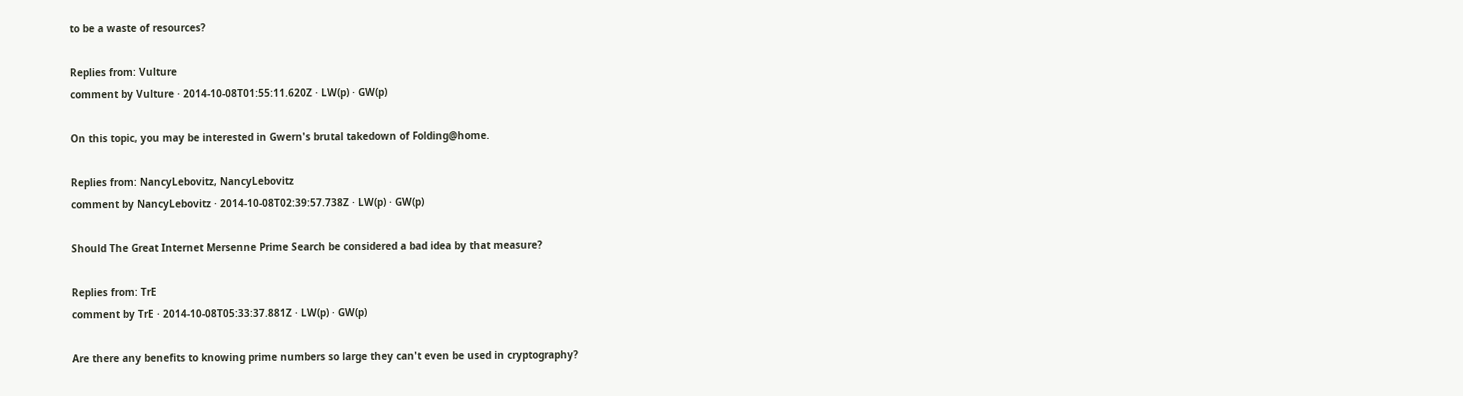to be a waste of resources?

Replies from: Vulture
comment by Vulture · 2014-10-08T01:55:11.620Z · LW(p) · GW(p)

On this topic, you may be interested in Gwern's brutal takedown of Folding@home.

Replies from: NancyLebovitz, NancyLebovitz
comment by NancyLebovitz · 2014-10-08T02:39:57.738Z · LW(p) · GW(p)

Should The Great Internet Mersenne Prime Search be considered a bad idea by that measure?

Replies from: TrE
comment by TrE · 2014-10-08T05:33:37.881Z · LW(p) · GW(p)

Are there any benefits to knowing prime numbers so large they can't even be used in cryptography?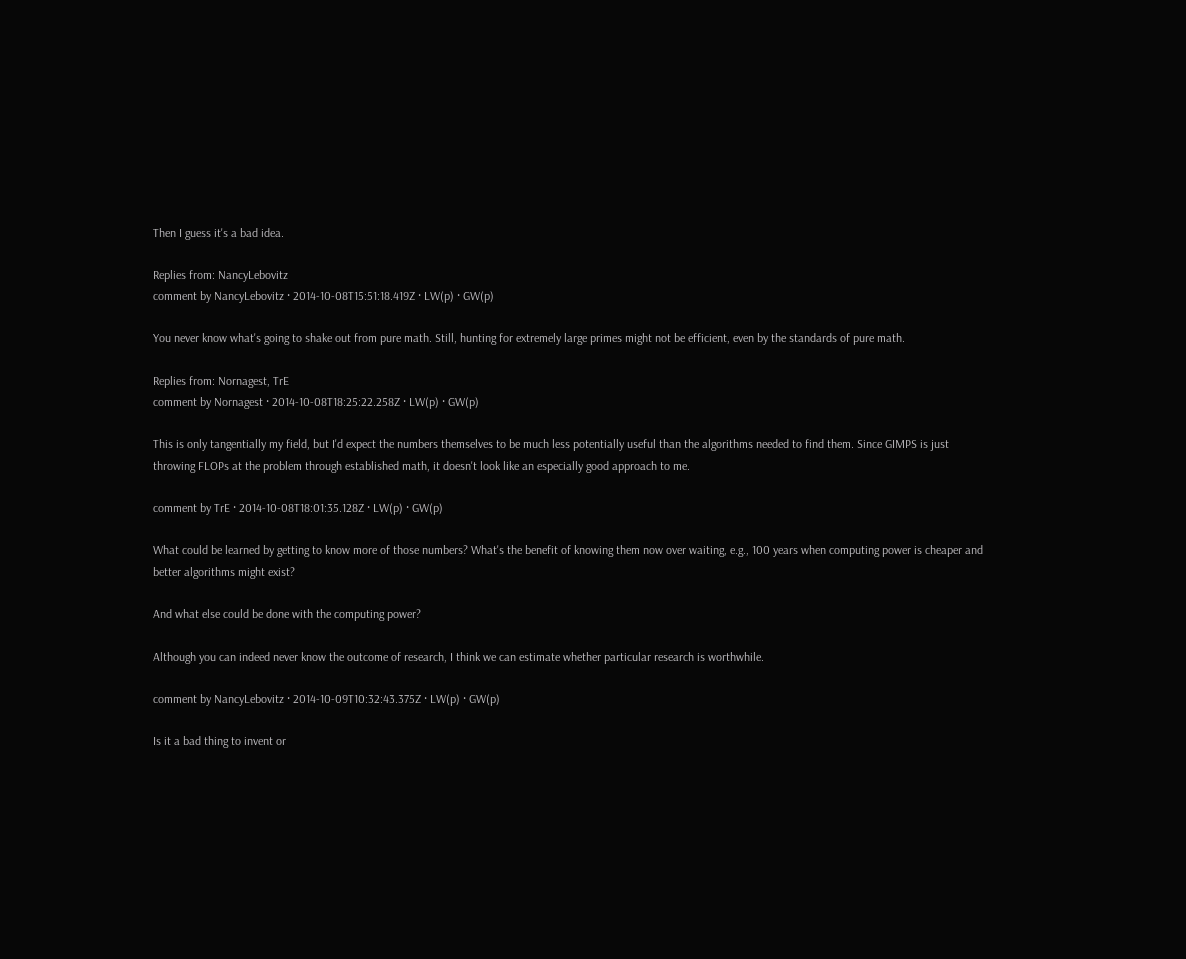Then I guess it's a bad idea.

Replies from: NancyLebovitz
comment by NancyLebovitz · 2014-10-08T15:51:18.419Z · LW(p) · GW(p)

You never know what's going to shake out from pure math. Still, hunting for extremely large primes might not be efficient, even by the standards of pure math.

Replies from: Nornagest, TrE
comment by Nornagest · 2014-10-08T18:25:22.258Z · LW(p) · GW(p)

This is only tangentially my field, but I'd expect the numbers themselves to be much less potentially useful than the algorithms needed to find them. Since GIMPS is just throwing FLOPs at the problem through established math, it doesn't look like an especially good approach to me.

comment by TrE · 2014-10-08T18:01:35.128Z · LW(p) · GW(p)

What could be learned by getting to know more of those numbers? What's the benefit of knowing them now over waiting, e.g., 100 years when computing power is cheaper and better algorithms might exist?

And what else could be done with the computing power?

Although you can indeed never know the outcome of research, I think we can estimate whether particular research is worthwhile.

comment by NancyLebovitz · 2014-10-09T10:32:43.375Z · LW(p) · GW(p)

Is it a bad thing to invent or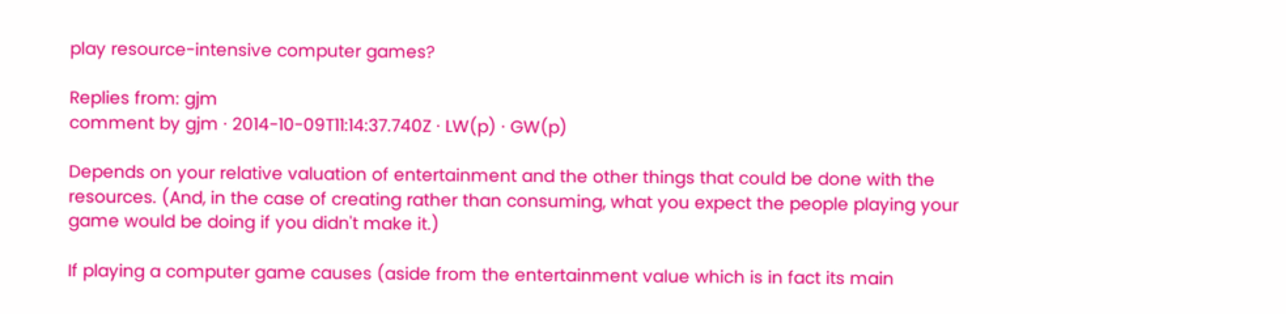play resource-intensive computer games?

Replies from: gjm
comment by gjm · 2014-10-09T11:14:37.740Z · LW(p) · GW(p)

Depends on your relative valuation of entertainment and the other things that could be done with the resources. (And, in the case of creating rather than consuming, what you expect the people playing your game would be doing if you didn't make it.)

If playing a computer game causes (aside from the entertainment value which is in fact its main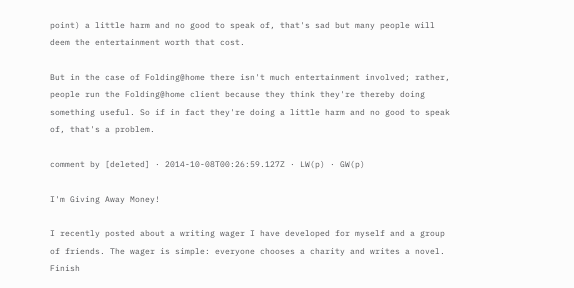point) a little harm and no good to speak of, that's sad but many people will deem the entertainment worth that cost.

But in the case of Folding@home there isn't much entertainment involved; rather, people run the Folding@home client because they think they're thereby doing something useful. So if in fact they're doing a little harm and no good to speak of, that's a problem.

comment by [deleted] · 2014-10-08T00:26:59.127Z · LW(p) · GW(p)

I'm Giving Away Money!

I recently posted about a writing wager I have developed for myself and a group of friends. The wager is simple: everyone chooses a charity and writes a novel. Finish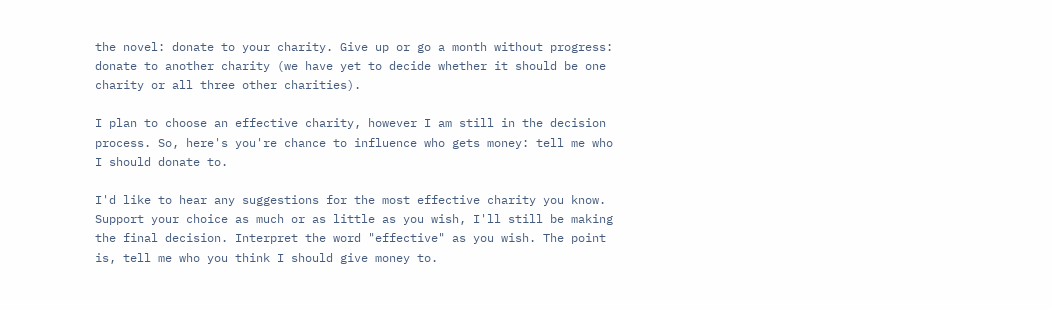the novel: donate to your charity. Give up or go a month without progress: donate to another charity (we have yet to decide whether it should be one charity or all three other charities).

I plan to choose an effective charity, however I am still in the decision process. So, here's you're chance to influence who gets money: tell me who I should donate to.

I'd like to hear any suggestions for the most effective charity you know. Support your choice as much or as little as you wish, I'll still be making the final decision. Interpret the word "effective" as you wish. The point is, tell me who you think I should give money to.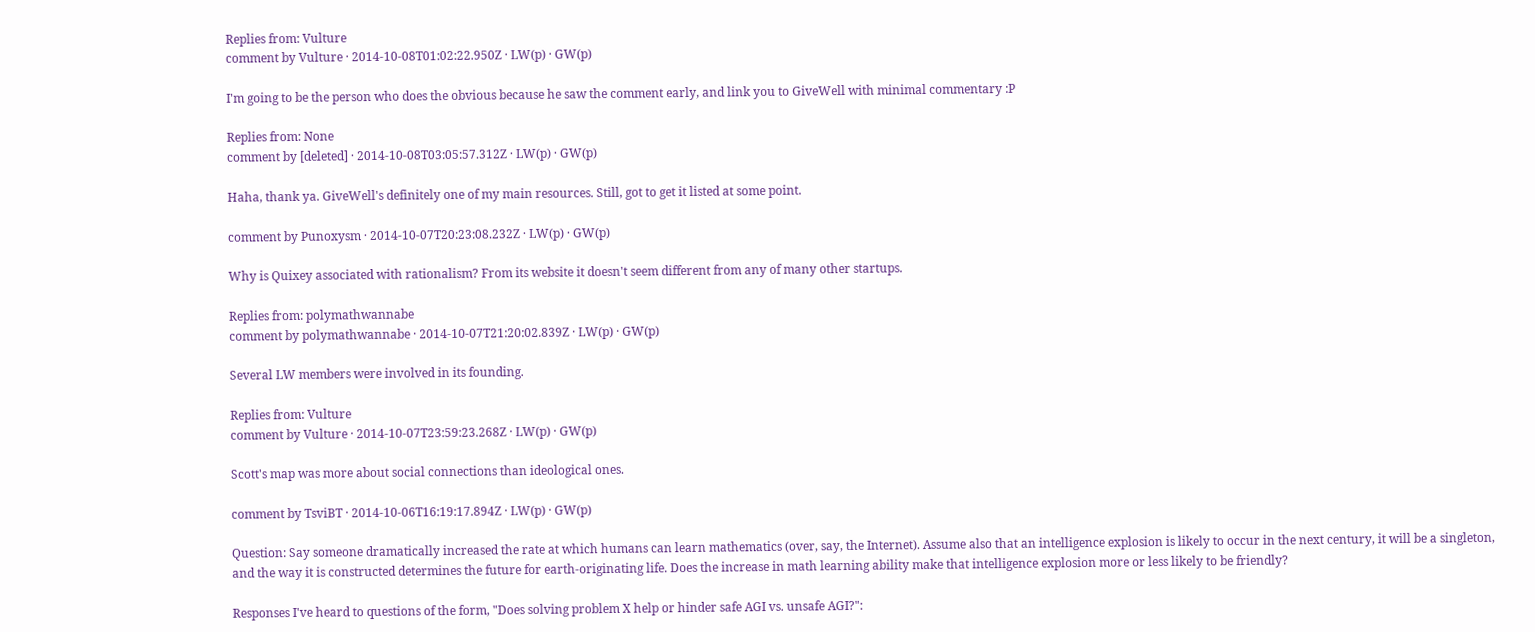Replies from: Vulture
comment by Vulture · 2014-10-08T01:02:22.950Z · LW(p) · GW(p)

I'm going to be the person who does the obvious because he saw the comment early, and link you to GiveWell with minimal commentary :P

Replies from: None
comment by [deleted] · 2014-10-08T03:05:57.312Z · LW(p) · GW(p)

Haha, thank ya. GiveWell's definitely one of my main resources. Still, got to get it listed at some point.

comment by Punoxysm · 2014-10-07T20:23:08.232Z · LW(p) · GW(p)

Why is Quixey associated with rationalism? From its website it doesn't seem different from any of many other startups.

Replies from: polymathwannabe
comment by polymathwannabe · 2014-10-07T21:20:02.839Z · LW(p) · GW(p)

Several LW members were involved in its founding.

Replies from: Vulture
comment by Vulture · 2014-10-07T23:59:23.268Z · LW(p) · GW(p)

Scott's map was more about social connections than ideological ones.

comment by TsviBT · 2014-10-06T16:19:17.894Z · LW(p) · GW(p)

Question: Say someone dramatically increased the rate at which humans can learn mathematics (over, say, the Internet). Assume also that an intelligence explosion is likely to occur in the next century, it will be a singleton, and the way it is constructed determines the future for earth-originating life. Does the increase in math learning ability make that intelligence explosion more or less likely to be friendly?

Responses I've heard to questions of the form, "Does solving problem X help or hinder safe AGI vs. unsafe AGI?":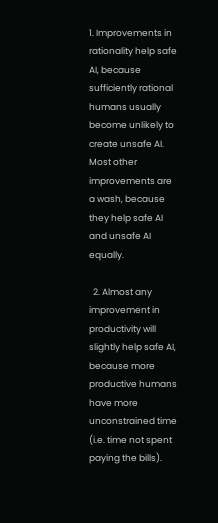1. Improvements in rationality help safe AI, because sufficiently rational humans usually become unlikely to create unsafe AI. Most other improvements are a wash, because they help safe AI and unsafe AI equally.

  2. Almost any improvement in productivity will slightly help safe AI, because more productive humans have more unconstrained time (i.e. time not spent paying the bills).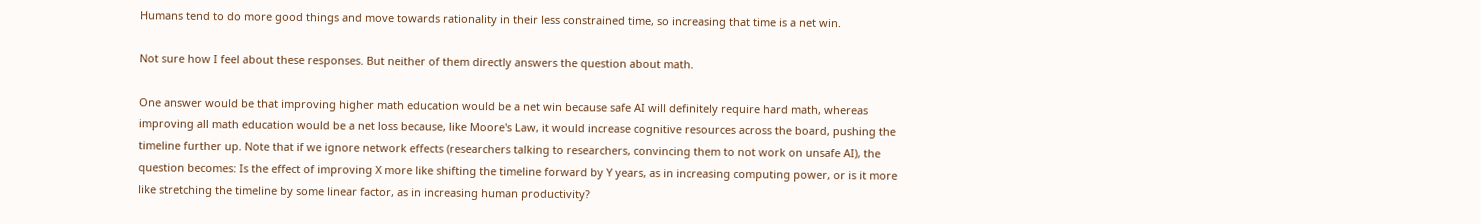Humans tend to do more good things and move towards rationality in their less constrained time, so increasing that time is a net win.

Not sure how I feel about these responses. But neither of them directly answers the question about math.

One answer would be that improving higher math education would be a net win because safe AI will definitely require hard math, whereas improving all math education would be a net loss because, like Moore's Law, it would increase cognitive resources across the board, pushing the timeline further up. Note that if we ignore network effects (researchers talking to researchers, convincing them to not work on unsafe AI), the question becomes: Is the effect of improving X more like shifting the timeline forward by Y years, as in increasing computing power, or is it more like stretching the timeline by some linear factor, as in increasing human productivity?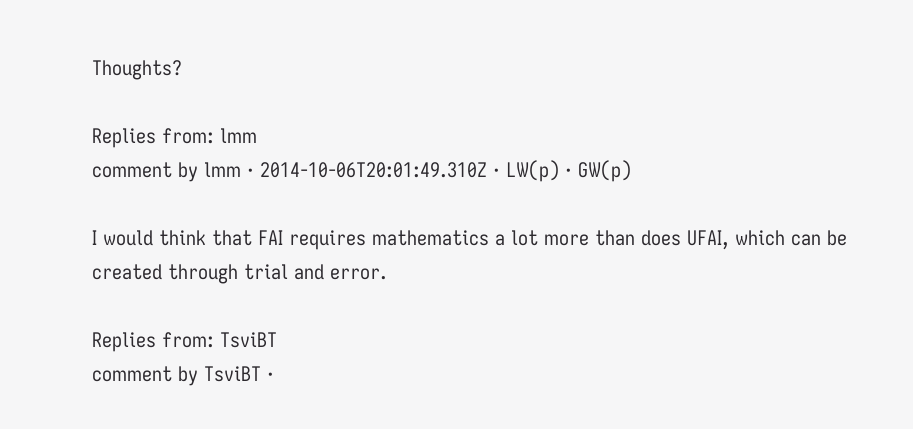Thoughts?

Replies from: lmm
comment by lmm · 2014-10-06T20:01:49.310Z · LW(p) · GW(p)

I would think that FAI requires mathematics a lot more than does UFAI, which can be created through trial and error.

Replies from: TsviBT
comment by TsviBT ·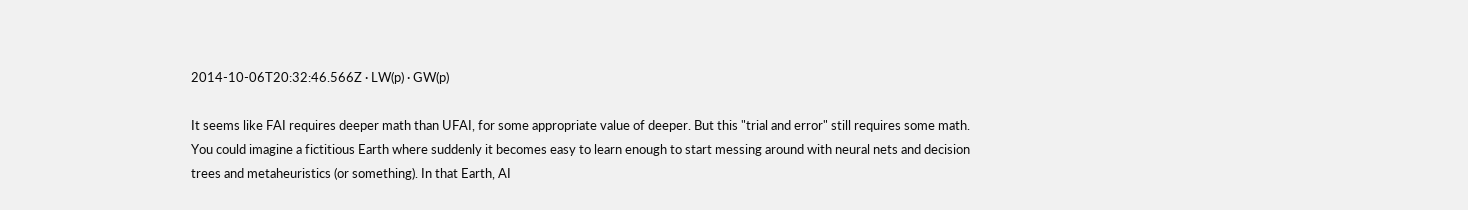2014-10-06T20:32:46.566Z · LW(p) · GW(p)

It seems like FAI requires deeper math than UFAI, for some appropriate value of deeper. But this "trial and error" still requires some math. You could imagine a fictitious Earth where suddenly it becomes easy to learn enough to start messing around with neural nets and decision trees and metaheuristics (or something). In that Earth, AI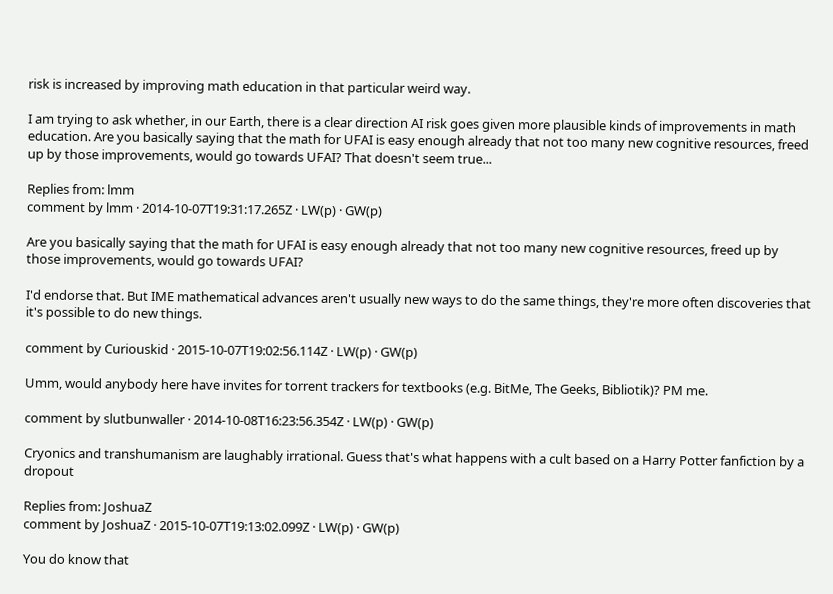risk is increased by improving math education in that particular weird way.

I am trying to ask whether, in our Earth, there is a clear direction AI risk goes given more plausible kinds of improvements in math education. Are you basically saying that the math for UFAI is easy enough already that not too many new cognitive resources, freed up by those improvements, would go towards UFAI? That doesn't seem true...

Replies from: lmm
comment by lmm · 2014-10-07T19:31:17.265Z · LW(p) · GW(p)

Are you basically saying that the math for UFAI is easy enough already that not too many new cognitive resources, freed up by those improvements, would go towards UFAI?

I'd endorse that. But IME mathematical advances aren't usually new ways to do the same things, they're more often discoveries that it's possible to do new things.

comment by Curiouskid · 2015-10-07T19:02:56.114Z · LW(p) · GW(p)

Umm, would anybody here have invites for torrent trackers for textbooks (e.g. BitMe, The Geeks, Bibliotik)? PM me.

comment by slutbunwaller · 2014-10-08T16:23:56.354Z · LW(p) · GW(p)

Cryonics and transhumanism are laughably irrational. Guess that's what happens with a cult based on a Harry Potter fanfiction by a dropout

Replies from: JoshuaZ
comment by JoshuaZ · 2015-10-07T19:13:02.099Z · LW(p) · GW(p)

You do know that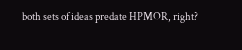both sets of ideas predate HPMOR, right?